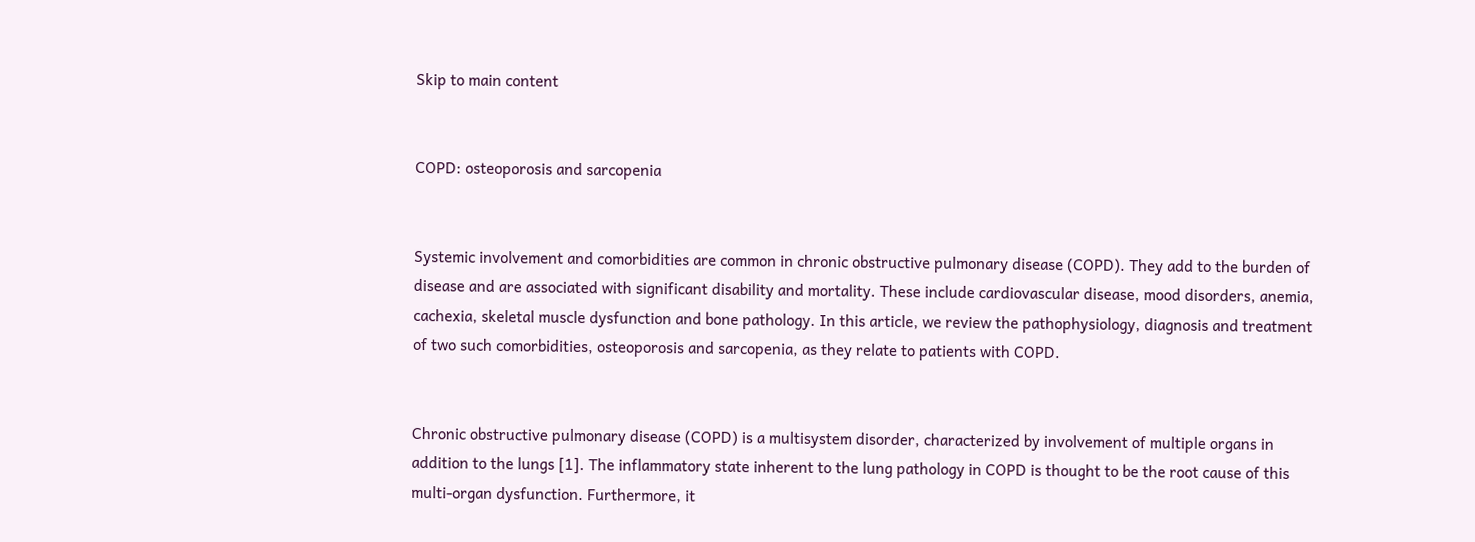Skip to main content


COPD: osteoporosis and sarcopenia


Systemic involvement and comorbidities are common in chronic obstructive pulmonary disease (COPD). They add to the burden of disease and are associated with significant disability and mortality. These include cardiovascular disease, mood disorders, anemia, cachexia, skeletal muscle dysfunction and bone pathology. In this article, we review the pathophysiology, diagnosis and treatment of two such comorbidities, osteoporosis and sarcopenia, as they relate to patients with COPD.


Chronic obstructive pulmonary disease (COPD) is a multisystem disorder, characterized by involvement of multiple organs in addition to the lungs [1]. The inflammatory state inherent to the lung pathology in COPD is thought to be the root cause of this multi-organ dysfunction. Furthermore, it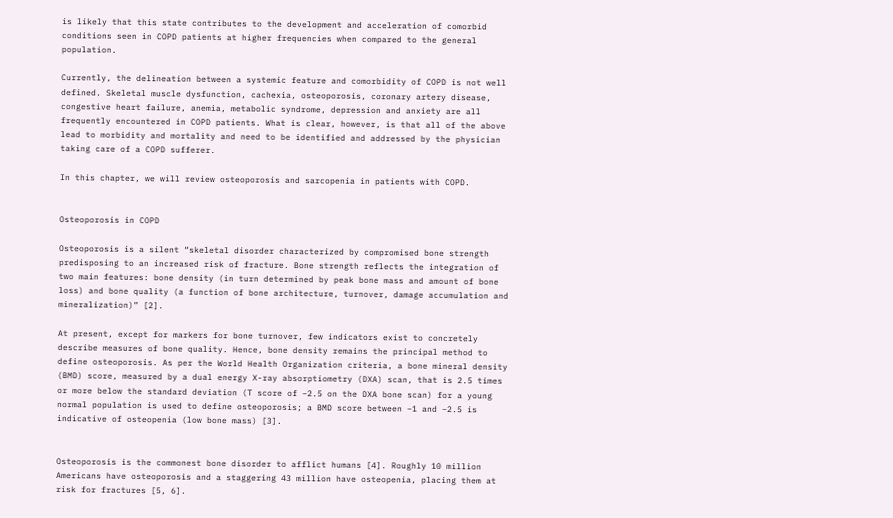is likely that this state contributes to the development and acceleration of comorbid conditions seen in COPD patients at higher frequencies when compared to the general population.

Currently, the delineation between a systemic feature and comorbidity of COPD is not well defined. Skeletal muscle dysfunction, cachexia, osteoporosis, coronary artery disease, congestive heart failure, anemia, metabolic syndrome, depression and anxiety are all frequently encountered in COPD patients. What is clear, however, is that all of the above lead to morbidity and mortality and need to be identified and addressed by the physician taking care of a COPD sufferer.

In this chapter, we will review osteoporosis and sarcopenia in patients with COPD.


Osteoporosis in COPD

Osteoporosis is a silent “skeletal disorder characterized by compromised bone strength predisposing to an increased risk of fracture. Bone strength reflects the integration of two main features: bone density (in turn determined by peak bone mass and amount of bone loss) and bone quality (a function of bone architecture, turnover, damage accumulation and mineralization)” [2].

At present, except for markers for bone turnover, few indicators exist to concretely describe measures of bone quality. Hence, bone density remains the principal method to define osteoporosis. As per the World Health Organization criteria, a bone mineral density (BMD) score, measured by a dual energy X-ray absorptiometry (DXA) scan, that is 2.5 times or more below the standard deviation (T score of −2.5 on the DXA bone scan) for a young normal population is used to define osteoporosis; a BMD score between −1 and −2.5 is indicative of osteopenia (low bone mass) [3].


Osteoporosis is the commonest bone disorder to afflict humans [4]. Roughly 10 million Americans have osteoporosis and a staggering 43 million have osteopenia, placing them at risk for fractures [5, 6].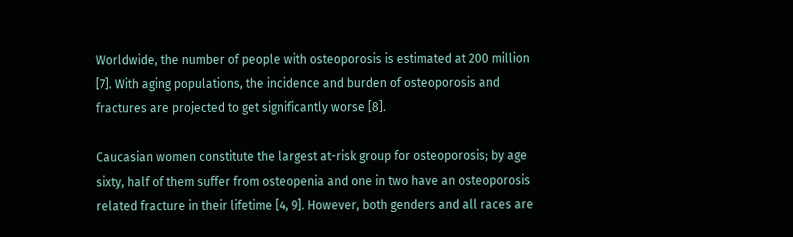Worldwide, the number of people with osteoporosis is estimated at 200 million [7]. With aging populations, the incidence and burden of osteoporosis and fractures are projected to get significantly worse [8].

Caucasian women constitute the largest at-risk group for osteoporosis; by age sixty, half of them suffer from osteopenia and one in two have an osteoporosis related fracture in their lifetime [4, 9]. However, both genders and all races are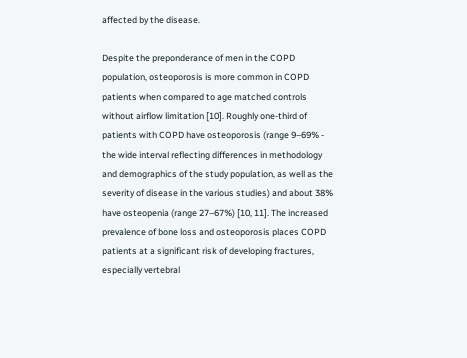affected by the disease.

Despite the preponderance of men in the COPD population, osteoporosis is more common in COPD patients when compared to age matched controls without airflow limitation [10]. Roughly one-third of patients with COPD have osteoporosis (range 9–69% - the wide interval reflecting differences in methodology and demographics of the study population, as well as the severity of disease in the various studies) and about 38% have osteopenia (range 27–67%) [10, 11]. The increased prevalence of bone loss and osteoporosis places COPD patients at a significant risk of developing fractures, especially vertebral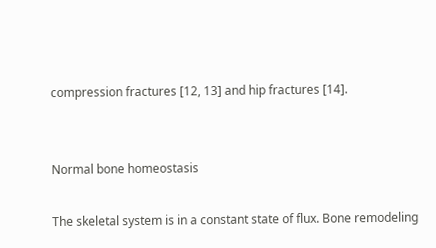compression fractures [12, 13] and hip fractures [14].


Normal bone homeostasis

The skeletal system is in a constant state of flux. Bone remodeling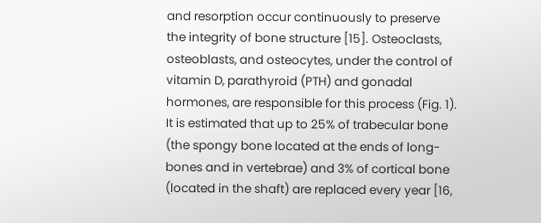and resorption occur continuously to preserve the integrity of bone structure [15]. Osteoclasts, osteoblasts, and osteocytes, under the control of vitamin D, parathyroid (PTH) and gonadal hormones, are responsible for this process (Fig. 1). It is estimated that up to 25% of trabecular bone (the spongy bone located at the ends of long-bones and in vertebrae) and 3% of cortical bone (located in the shaft) are replaced every year [16,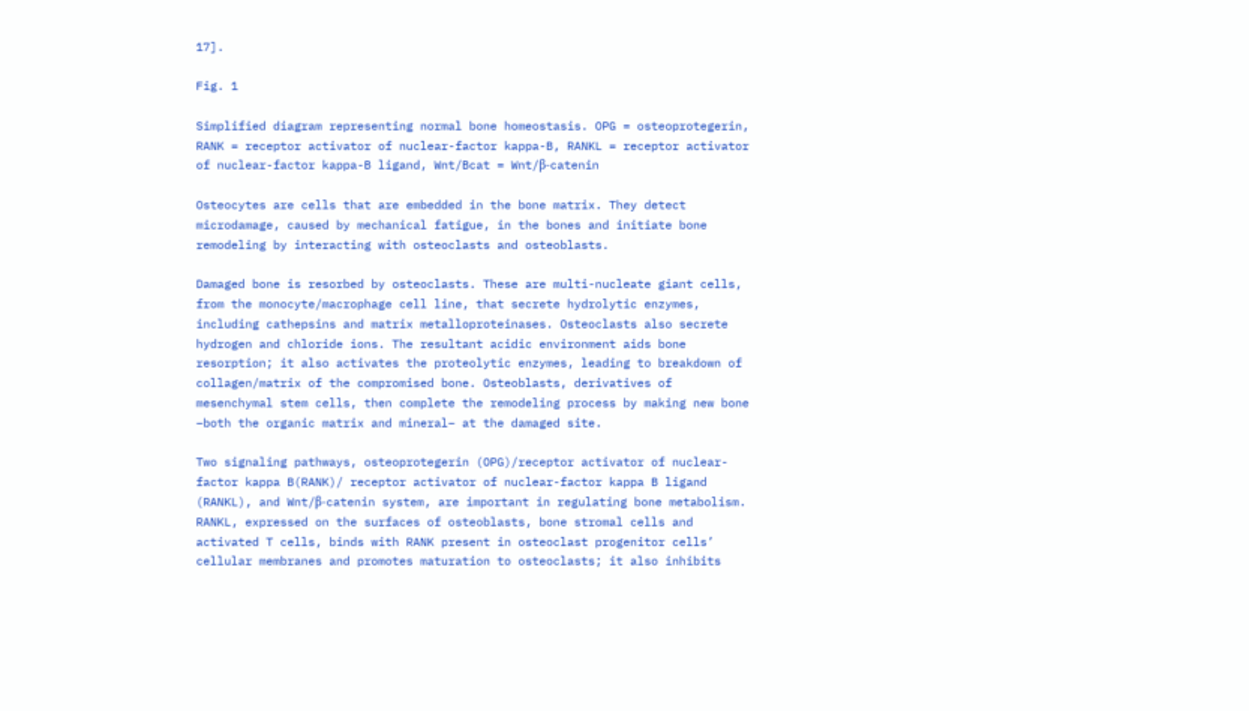17].

Fig. 1

Simplified diagram representing normal bone homeostasis. OPG = osteoprotegerin, RANK = receptor activator of nuclear-factor kappa-B, RANKL = receptor activator of nuclear-factor kappa-B ligand, Wnt/Bcat = Wnt/β-catenin

Osteocytes are cells that are embedded in the bone matrix. They detect microdamage, caused by mechanical fatigue, in the bones and initiate bone remodeling by interacting with osteoclasts and osteoblasts.

Damaged bone is resorbed by osteoclasts. These are multi-nucleate giant cells, from the monocyte/macrophage cell line, that secrete hydrolytic enzymes, including cathepsins and matrix metalloproteinases. Osteoclasts also secrete hydrogen and chloride ions. The resultant acidic environment aids bone resorption; it also activates the proteolytic enzymes, leading to breakdown of collagen/matrix of the compromised bone. Osteoblasts, derivatives of mesenchymal stem cells, then complete the remodeling process by making new bone –both the organic matrix and mineral– at the damaged site.

Two signaling pathways, osteoprotegerin (OPG)/receptor activator of nuclear-factor kappa B(RANK)/ receptor activator of nuclear-factor kappa B ligand (RANKL), and Wnt/β-catenin system, are important in regulating bone metabolism. RANKL, expressed on the surfaces of osteoblasts, bone stromal cells and activated T cells, binds with RANK present in osteoclast progenitor cells’ cellular membranes and promotes maturation to osteoclasts; it also inhibits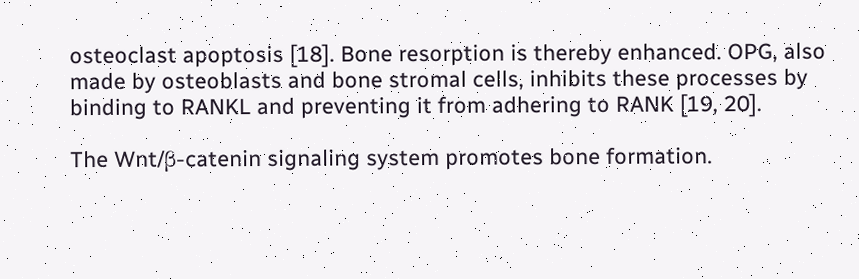osteoclast apoptosis [18]. Bone resorption is thereby enhanced. OPG, also made by osteoblasts and bone stromal cells, inhibits these processes by binding to RANKL and preventing it from adhering to RANK [19, 20].

The Wnt/β-catenin signaling system promotes bone formation.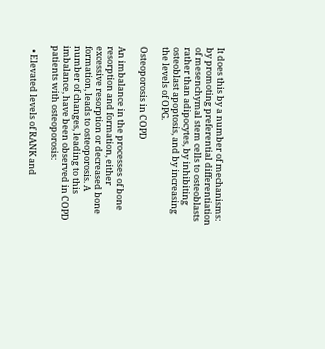It does this by a number of mechanisms: by promoting preferential differentiation of mesenchymal stem cells to osteoblasts rather than adipocytes, by inhibiting osteoblast apoptosis, and by increasing the levels of OPG.

Osteoporosis in COPD

An imbalance in the processes of bone resorption and formation, either excessive resorption or decreased bone formation, leads to osteoporosis. A number of changes, leading to this imbalance, have been observed in COPD patients with osteoporosis:

  • Elevated levels of RANK and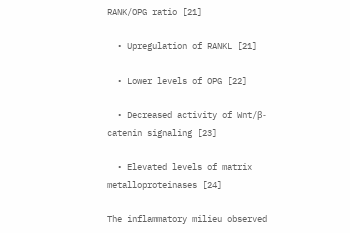RANK/OPG ratio [21]

  • Upregulation of RANKL [21]

  • Lower levels of OPG [22]

  • Decreased activity of Wnt/β-catenin signaling [23]

  • Elevated levels of matrix metalloproteinases [24]

The inflammatory milieu observed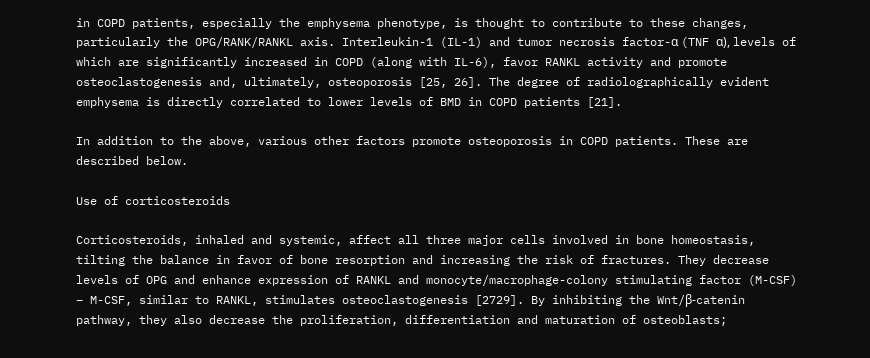in COPD patients, especially the emphysema phenotype, is thought to contribute to these changes, particularly the OPG/RANK/RANKL axis. Interleukin-1 (IL-1) and tumor necrosis factor-α (TNF α), levels of which are significantly increased in COPD (along with IL-6), favor RANKL activity and promote osteoclastogenesis and, ultimately, osteoporosis [25, 26]. The degree of radiolographically evident emphysema is directly correlated to lower levels of BMD in COPD patients [21].

In addition to the above, various other factors promote osteoporosis in COPD patients. These are described below.

Use of corticosteroids

Corticosteroids, inhaled and systemic, affect all three major cells involved in bone homeostasis, tilting the balance in favor of bone resorption and increasing the risk of fractures. They decrease levels of OPG and enhance expression of RANKL and monocyte/macrophage-colony stimulating factor (M-CSF) – M-CSF, similar to RANKL, stimulates osteoclastogenesis [2729]. By inhibiting the Wnt/β-catenin pathway, they also decrease the proliferation, differentiation and maturation of osteoblasts;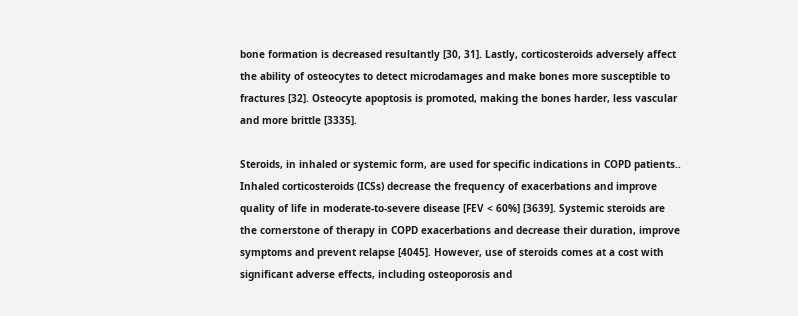bone formation is decreased resultantly [30, 31]. Lastly, corticosteroids adversely affect the ability of osteocytes to detect microdamages and make bones more susceptible to fractures [32]. Osteocyte apoptosis is promoted, making the bones harder, less vascular and more brittle [3335].

Steroids, in inhaled or systemic form, are used for specific indications in COPD patients.. Inhaled corticosteroids (ICSs) decrease the frequency of exacerbations and improve quality of life in moderate-to-severe disease [FEV < 60%] [3639]. Systemic steroids are the cornerstone of therapy in COPD exacerbations and decrease their duration, improve symptoms and prevent relapse [4045]. However, use of steroids comes at a cost with significant adverse effects, including osteoporosis and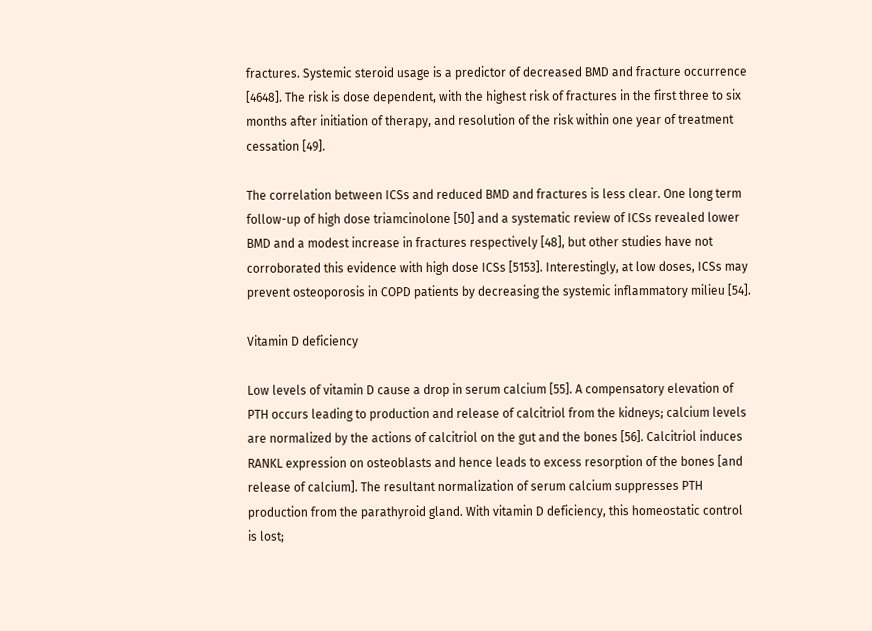fractures. Systemic steroid usage is a predictor of decreased BMD and fracture occurrence [4648]. The risk is dose dependent, with the highest risk of fractures in the first three to six months after initiation of therapy, and resolution of the risk within one year of treatment cessation [49].

The correlation between ICSs and reduced BMD and fractures is less clear. One long term follow-up of high dose triamcinolone [50] and a systematic review of ICSs revealed lower BMD and a modest increase in fractures respectively [48], but other studies have not corroborated this evidence with high dose ICSs [5153]. Interestingly, at low doses, ICSs may prevent osteoporosis in COPD patients by decreasing the systemic inflammatory milieu [54].

Vitamin D deficiency

Low levels of vitamin D cause a drop in serum calcium [55]. A compensatory elevation of PTH occurs leading to production and release of calcitriol from the kidneys; calcium levels are normalized by the actions of calcitriol on the gut and the bones [56]. Calcitriol induces RANKL expression on osteoblasts and hence leads to excess resorption of the bones [and release of calcium]. The resultant normalization of serum calcium suppresses PTH production from the parathyroid gland. With vitamin D deficiency, this homeostatic control is lost;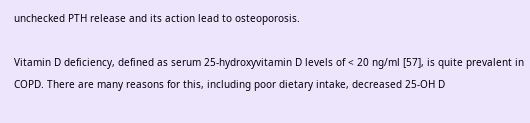unchecked PTH release and its action lead to osteoporosis.

Vitamin D deficiency, defined as serum 25-hydroxyvitamin D levels of < 20 ng/ml [57], is quite prevalent in COPD. There are many reasons for this, including poor dietary intake, decreased 25-OH D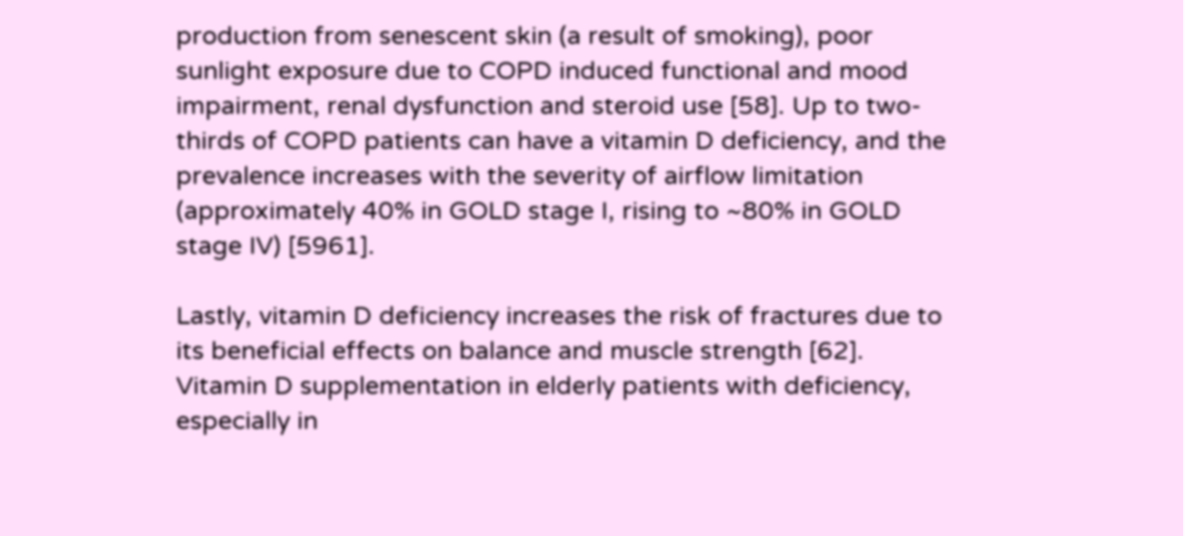production from senescent skin (a result of smoking), poor sunlight exposure due to COPD induced functional and mood impairment, renal dysfunction and steroid use [58]. Up to two-thirds of COPD patients can have a vitamin D deficiency, and the prevalence increases with the severity of airflow limitation (approximately 40% in GOLD stage I, rising to ~80% in GOLD stage IV) [5961].

Lastly, vitamin D deficiency increases the risk of fractures due to its beneficial effects on balance and muscle strength [62]. Vitamin D supplementation in elderly patients with deficiency, especially in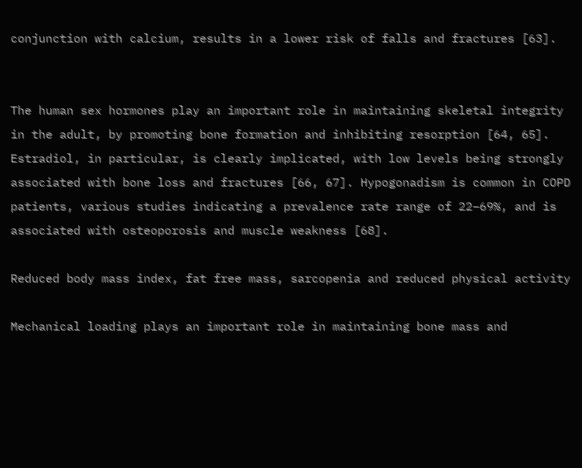conjunction with calcium, results in a lower risk of falls and fractures [63].


The human sex hormones play an important role in maintaining skeletal integrity in the adult, by promoting bone formation and inhibiting resorption [64, 65]. Estradiol, in particular, is clearly implicated, with low levels being strongly associated with bone loss and fractures [66, 67]. Hypogonadism is common in COPD patients, various studies indicating a prevalence rate range of 22–69%, and is associated with osteoporosis and muscle weakness [68].

Reduced body mass index, fat free mass, sarcopenia and reduced physical activity

Mechanical loading plays an important role in maintaining bone mass and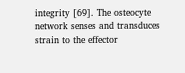integrity [69]. The osteocyte network senses and transduces strain to the effector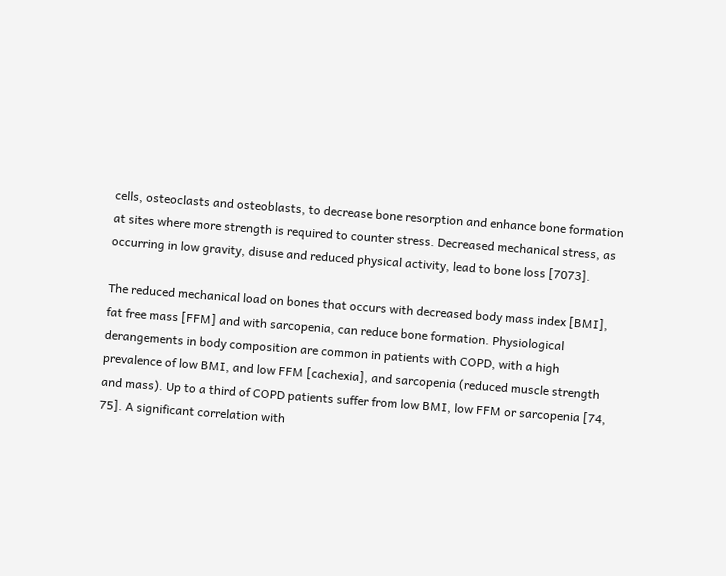cells, osteoclasts and osteoblasts, to decrease bone resorption and enhance bone formation at sites where more strength is required to counter stress. Decreased mechanical stress, as occurring in low gravity, disuse and reduced physical activity, lead to bone loss [7073].

The reduced mechanical load on bones that occurs with decreased body mass index [BMI], fat free mass [FFM] and with sarcopenia, can reduce bone formation. Physiological derangements in body composition are common in patients with COPD, with a high prevalence of low BMI, and low FFM [cachexia], and sarcopenia (reduced muscle strength and mass). Up to a third of COPD patients suffer from low BMI, low FFM or sarcopenia [74, 75]. A significant correlation with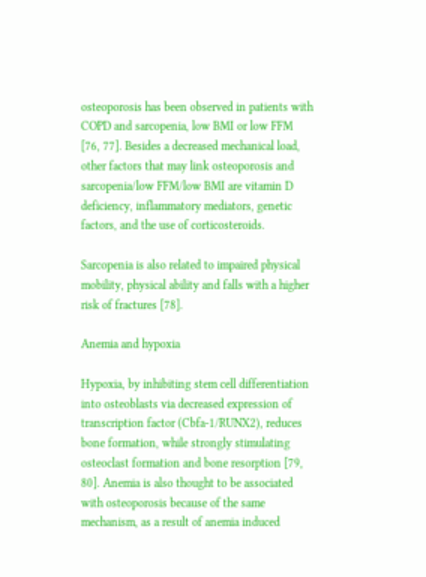osteoporosis has been observed in patients with COPD and sarcopenia, low BMI or low FFM [76, 77]. Besides a decreased mechanical load, other factors that may link osteoporosis and sarcopenia/low FFM/low BMI are vitamin D deficiency, inflammatory mediators, genetic factors, and the use of corticosteroids.

Sarcopenia is also related to impaired physical mobility, physical ability and falls with a higher risk of fractures [78].

Anemia and hypoxia

Hypoxia, by inhibiting stem cell differentiation into osteoblasts via decreased expression of transcription factor (Cbfa-1/RUNX2), reduces bone formation, while strongly stimulating osteoclast formation and bone resorption [79, 80]. Anemia is also thought to be associated with osteoporosis because of the same mechanism, as a result of anemia induced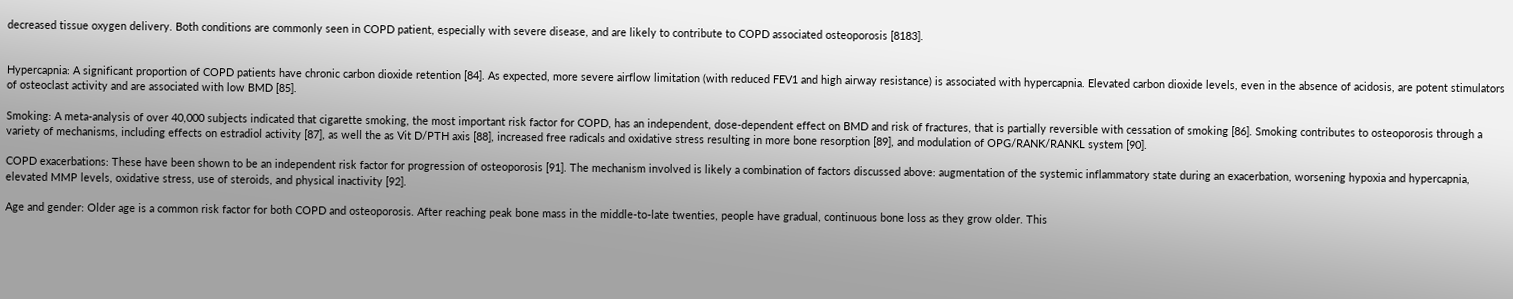decreased tissue oxygen delivery. Both conditions are commonly seen in COPD patient, especially with severe disease, and are likely to contribute to COPD associated osteoporosis [8183].


Hypercapnia: A significant proportion of COPD patients have chronic carbon dioxide retention [84]. As expected, more severe airflow limitation (with reduced FEV1 and high airway resistance) is associated with hypercapnia. Elevated carbon dioxide levels, even in the absence of acidosis, are potent stimulators of osteoclast activity and are associated with low BMD [85].

Smoking: A meta-analysis of over 40,000 subjects indicated that cigarette smoking, the most important risk factor for COPD, has an independent, dose-dependent effect on BMD and risk of fractures, that is partially reversible with cessation of smoking [86]. Smoking contributes to osteoporosis through a variety of mechanisms, including effects on estradiol activity [87], as well the as Vit D/PTH axis [88], increased free radicals and oxidative stress resulting in more bone resorption [89], and modulation of OPG/RANK/RANKL system [90].

COPD exacerbations: These have been shown to be an independent risk factor for progression of osteoporosis [91]. The mechanism involved is likely a combination of factors discussed above: augmentation of the systemic inflammatory state during an exacerbation, worsening hypoxia and hypercapnia, elevated MMP levels, oxidative stress, use of steroids, and physical inactivity [92].

Age and gender: Older age is a common risk factor for both COPD and osteoporosis. After reaching peak bone mass in the middle-to-late twenties, people have gradual, continuous bone loss as they grow older. This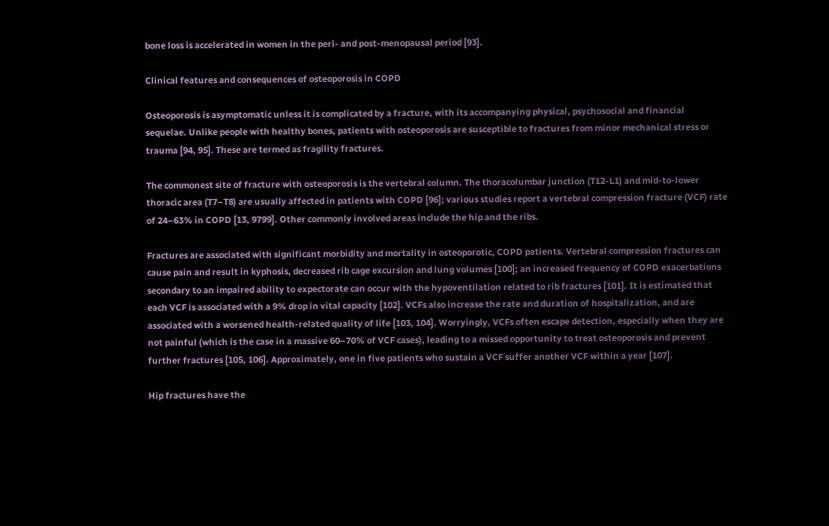bone loss is accelerated in women in the peri- and post-menopausal period [93].

Clinical features and consequences of osteoporosis in COPD

Osteoporosis is asymptomatic unless it is complicated by a fracture, with its accompanying physical, psychosocial and financial sequelae. Unlike people with healthy bones, patients with osteoporosis are susceptible to fractures from minor mechanical stress or trauma [94, 95]. These are termed as fragility fractures.

The commonest site of fracture with osteoporosis is the vertebral column. The thoracolumbar junction (T12-L1) and mid-to-lower thoracic area (T7–T8) are usually affected in patients with COPD [96]; various studies report a vertebral compression fracture (VCF) rate of 24–63% in COPD [13, 9799]. Other commonly involved areas include the hip and the ribs.

Fractures are associated with significant morbidity and mortality in osteoporotic, COPD patients. Vertebral compression fractures can cause pain and result in kyphosis, decreased rib cage excursion and lung volumes [100]; an increased frequency of COPD exacerbations secondary to an impaired ability to expectorate can occur with the hypoventilation related to rib fractures [101]. It is estimated that each VCF is associated with a 9% drop in vital capacity [102]. VCFs also increase the rate and duration of hospitalization, and are associated with a worsened health-related quality of life [103, 104]. Worryingly, VCFs often escape detection, especially when they are not painful (which is the case in a massive 60–70% of VCF cases), leading to a missed opportunity to treat osteoporosis and prevent further fractures [105, 106]. Approximately, one in five patients who sustain a VCF suffer another VCF within a year [107].

Hip fractures have the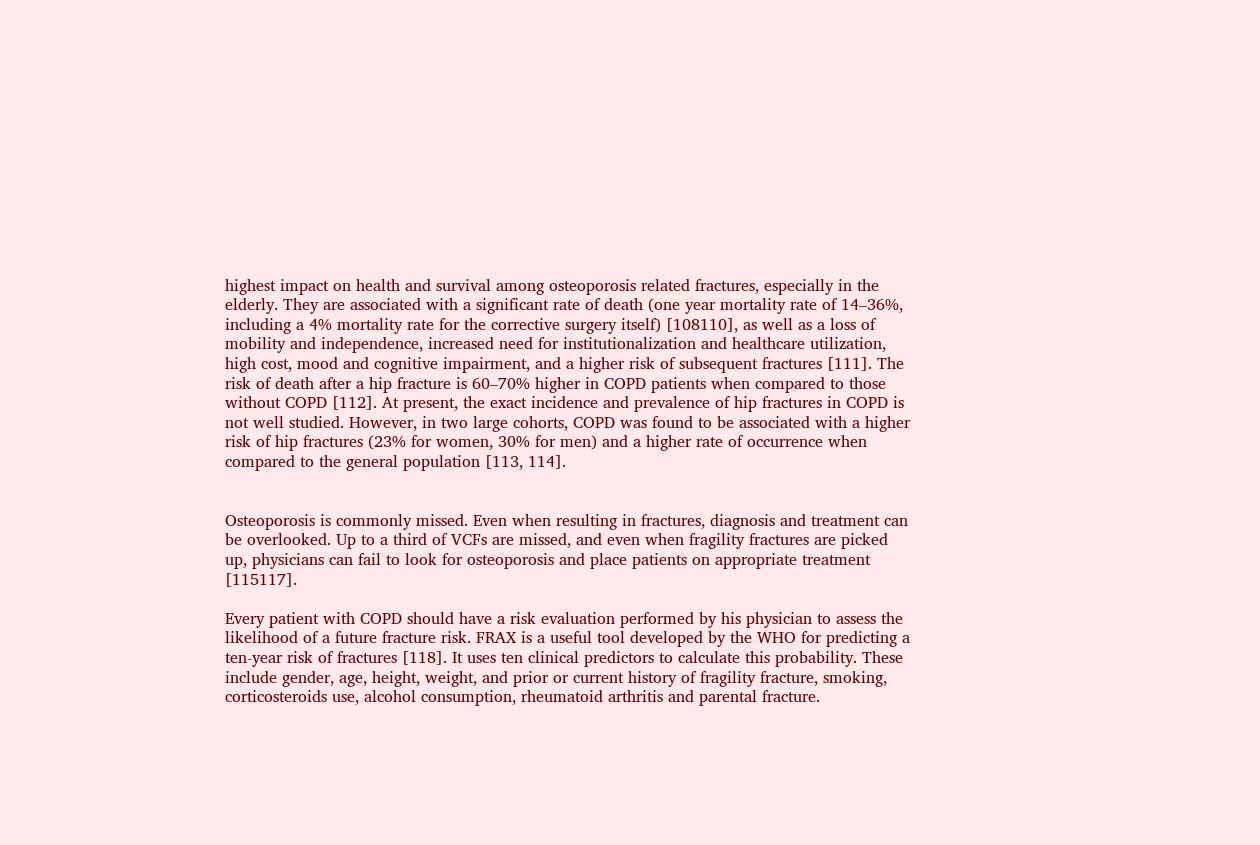highest impact on health and survival among osteoporosis related fractures, especially in the elderly. They are associated with a significant rate of death (one year mortality rate of 14–36%, including a 4% mortality rate for the corrective surgery itself) [108110], as well as a loss of mobility and independence, increased need for institutionalization and healthcare utilization, high cost, mood and cognitive impairment, and a higher risk of subsequent fractures [111]. The risk of death after a hip fracture is 60–70% higher in COPD patients when compared to those without COPD [112]. At present, the exact incidence and prevalence of hip fractures in COPD is not well studied. However, in two large cohorts, COPD was found to be associated with a higher risk of hip fractures (23% for women, 30% for men) and a higher rate of occurrence when compared to the general population [113, 114].


Osteoporosis is commonly missed. Even when resulting in fractures, diagnosis and treatment can be overlooked. Up to a third of VCFs are missed, and even when fragility fractures are picked up, physicians can fail to look for osteoporosis and place patients on appropriate treatment [115117].

Every patient with COPD should have a risk evaluation performed by his physician to assess the likelihood of a future fracture risk. FRAX is a useful tool developed by the WHO for predicting a ten-year risk of fractures [118]. It uses ten clinical predictors to calculate this probability. These include gender, age, height, weight, and prior or current history of fragility fracture, smoking, corticosteroids use, alcohol consumption, rheumatoid arthritis and parental fracture.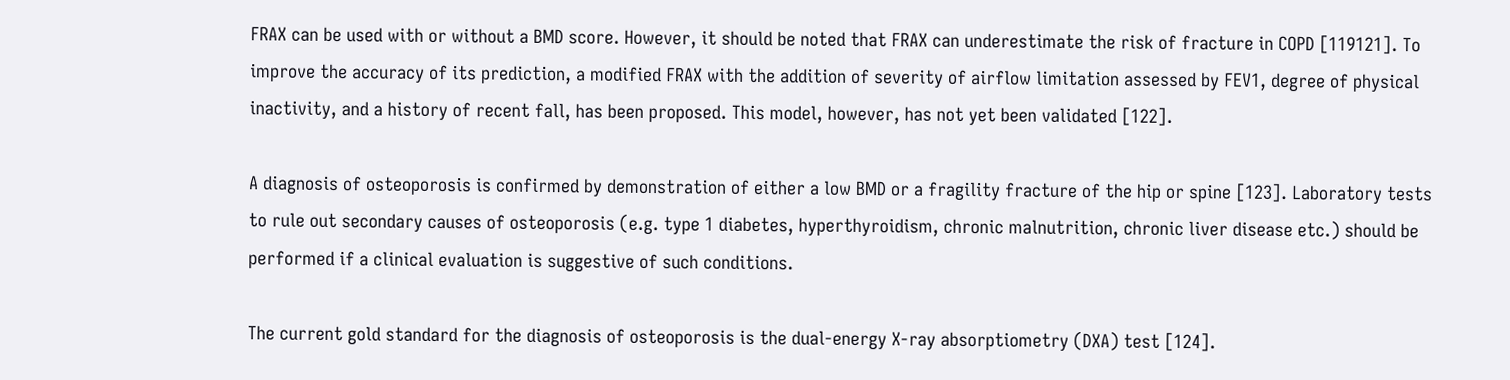FRAX can be used with or without a BMD score. However, it should be noted that FRAX can underestimate the risk of fracture in COPD [119121]. To improve the accuracy of its prediction, a modified FRAX with the addition of severity of airflow limitation assessed by FEV1, degree of physical inactivity, and a history of recent fall, has been proposed. This model, however, has not yet been validated [122].

A diagnosis of osteoporosis is confirmed by demonstration of either a low BMD or a fragility fracture of the hip or spine [123]. Laboratory tests to rule out secondary causes of osteoporosis (e.g. type 1 diabetes, hyperthyroidism, chronic malnutrition, chronic liver disease etc.) should be performed if a clinical evaluation is suggestive of such conditions.

The current gold standard for the diagnosis of osteoporosis is the dual-energy X-ray absorptiometry (DXA) test [124].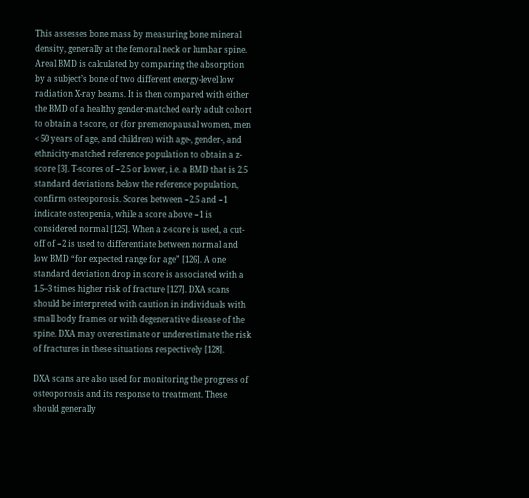This assesses bone mass by measuring bone mineral density, generally at the femoral neck or lumbar spine. Areal BMD is calculated by comparing the absorption by a subject’s bone of two different energy-level low radiation X-ray beams. It is then compared with either the BMD of a healthy gender-matched early adult cohort to obtain a t-score, or (for premenopausal women, men < 50 years of age, and children) with age-, gender-, and ethnicity-matched reference population to obtain a z-score [3]. T-scores of −2.5 or lower, i.e. a BMD that is 2.5 standard deviations below the reference population, confirm osteoporosis. Scores between −2.5 and −1 indicate osteopenia, while a score above −1 is considered normal [125]. When a z-score is used, a cut-off of −2 is used to differentiate between normal and low BMD “for expected range for age” [126]. A one standard deviation drop in score is associated with a 1.5–3 times higher risk of fracture [127]. DXA scans should be interpreted with caution in individuals with small body frames or with degenerative disease of the spine. DXA may overestimate or underestimate the risk of fractures in these situations respectively [128].

DXA scans are also used for monitoring the progress of osteoporosis and its response to treatment. These should generally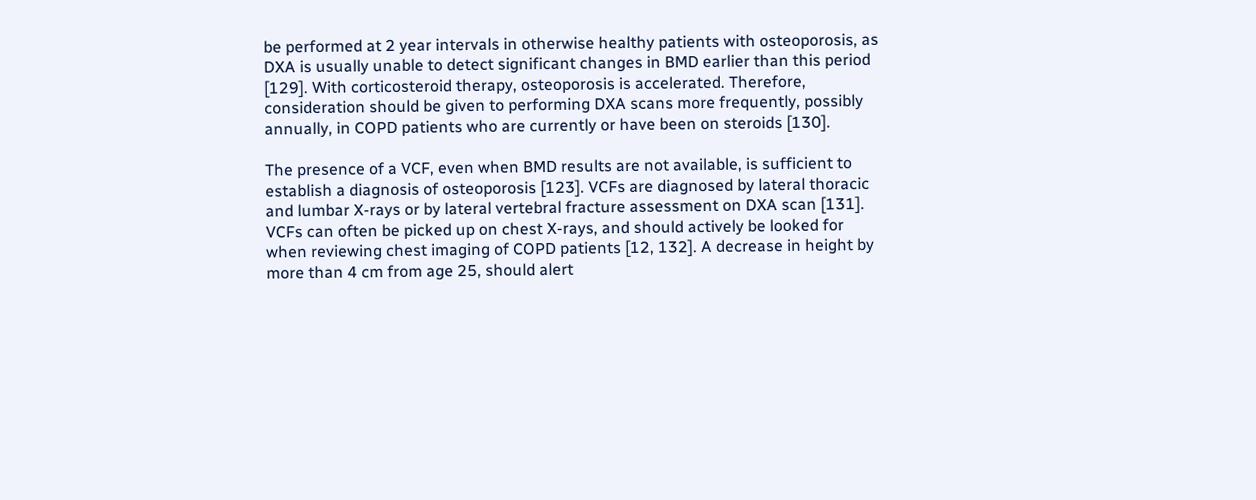be performed at 2 year intervals in otherwise healthy patients with osteoporosis, as DXA is usually unable to detect significant changes in BMD earlier than this period [129]. With corticosteroid therapy, osteoporosis is accelerated. Therefore, consideration should be given to performing DXA scans more frequently, possibly annually, in COPD patients who are currently or have been on steroids [130].

The presence of a VCF, even when BMD results are not available, is sufficient to establish a diagnosis of osteoporosis [123]. VCFs are diagnosed by lateral thoracic and lumbar X-rays or by lateral vertebral fracture assessment on DXA scan [131]. VCFs can often be picked up on chest X-rays, and should actively be looked for when reviewing chest imaging of COPD patients [12, 132]. A decrease in height by more than 4 cm from age 25, should alert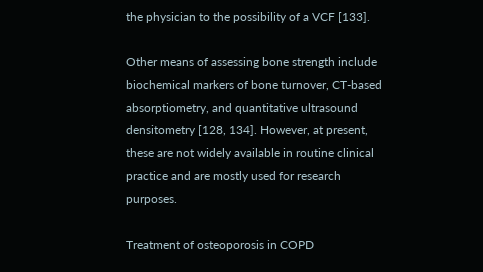the physician to the possibility of a VCF [133].

Other means of assessing bone strength include biochemical markers of bone turnover, CT-based absorptiometry, and quantitative ultrasound densitometry [128, 134]. However, at present, these are not widely available in routine clinical practice and are mostly used for research purposes.

Treatment of osteoporosis in COPD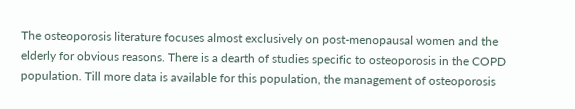The osteoporosis literature focuses almost exclusively on post-menopausal women and the elderly for obvious reasons. There is a dearth of studies specific to osteoporosis in the COPD population. Till more data is available for this population, the management of osteoporosis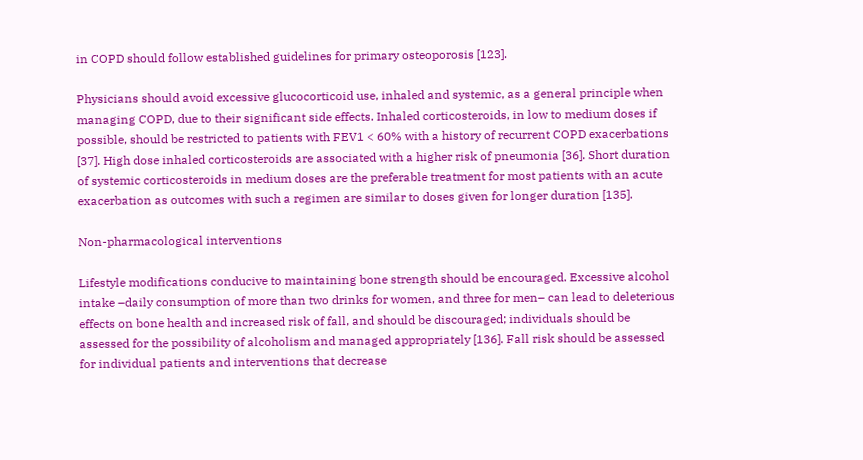in COPD should follow established guidelines for primary osteoporosis [123].

Physicians should avoid excessive glucocorticoid use, inhaled and systemic, as a general principle when managing COPD, due to their significant side effects. Inhaled corticosteroids, in low to medium doses if possible, should be restricted to patients with FEV1 < 60% with a history of recurrent COPD exacerbations [37]. High dose inhaled corticosteroids are associated with a higher risk of pneumonia [36]. Short duration of systemic corticosteroids in medium doses are the preferable treatment for most patients with an acute exacerbation as outcomes with such a regimen are similar to doses given for longer duration [135].

Non-pharmacological interventions

Lifestyle modifications conducive to maintaining bone strength should be encouraged. Excessive alcohol intake –daily consumption of more than two drinks for women, and three for men– can lead to deleterious effects on bone health and increased risk of fall, and should be discouraged; individuals should be assessed for the possibility of alcoholism and managed appropriately [136]. Fall risk should be assessed for individual patients and interventions that decrease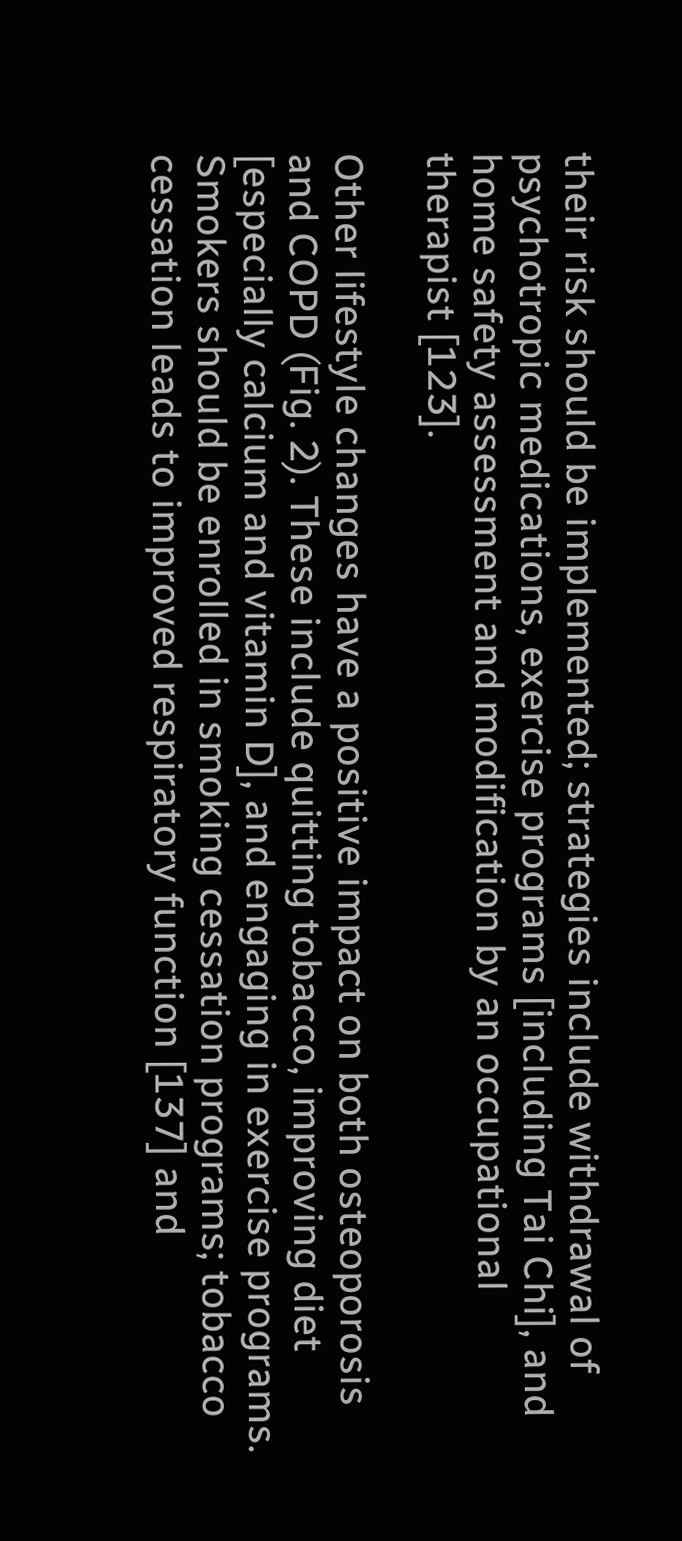their risk should be implemented; strategies include withdrawal of psychotropic medications, exercise programs [including Tai Chi], and home safety assessment and modification by an occupational therapist [123].

Other lifestyle changes have a positive impact on both osteoporosis and COPD (Fig. 2). These include quitting tobacco, improving diet [especially calcium and vitamin D], and engaging in exercise programs. Smokers should be enrolled in smoking cessation programs; tobacco cessation leads to improved respiratory function [137] and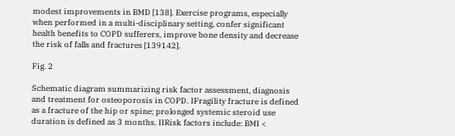modest improvements in BMD [138]. Exercise programs, especially when performed in a multi-disciplinary setting, confer significant health benefits to COPD sufferers, improve bone density and decrease the risk of falls and fractures [139142].

Fig. 2

Schematic diagram summarizing risk factor assessment, diagnosis and treatment for osteoporosis in COPD. IFragility fracture is defined as a fracture of the hip or spine; prolonged systemic steroid use duration is defined as 3 months. IIRisk factors include: BMI <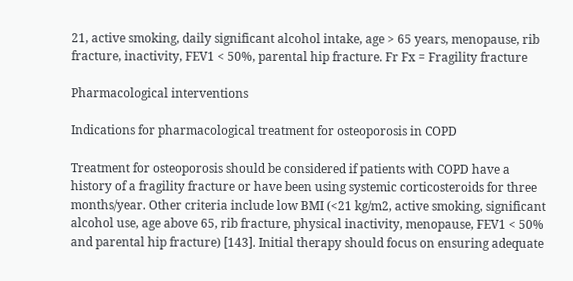21, active smoking, daily significant alcohol intake, age > 65 years, menopause, rib fracture, inactivity, FEV1 < 50%, parental hip fracture. Fr Fx = Fragility fracture

Pharmacological interventions

Indications for pharmacological treatment for osteoporosis in COPD

Treatment for osteoporosis should be considered if patients with COPD have a history of a fragility fracture or have been using systemic corticosteroids for three months/year. Other criteria include low BMI (<21 kg/m2, active smoking, significant alcohol use, age above 65, rib fracture, physical inactivity, menopause, FEV1 < 50% and parental hip fracture) [143]. Initial therapy should focus on ensuring adequate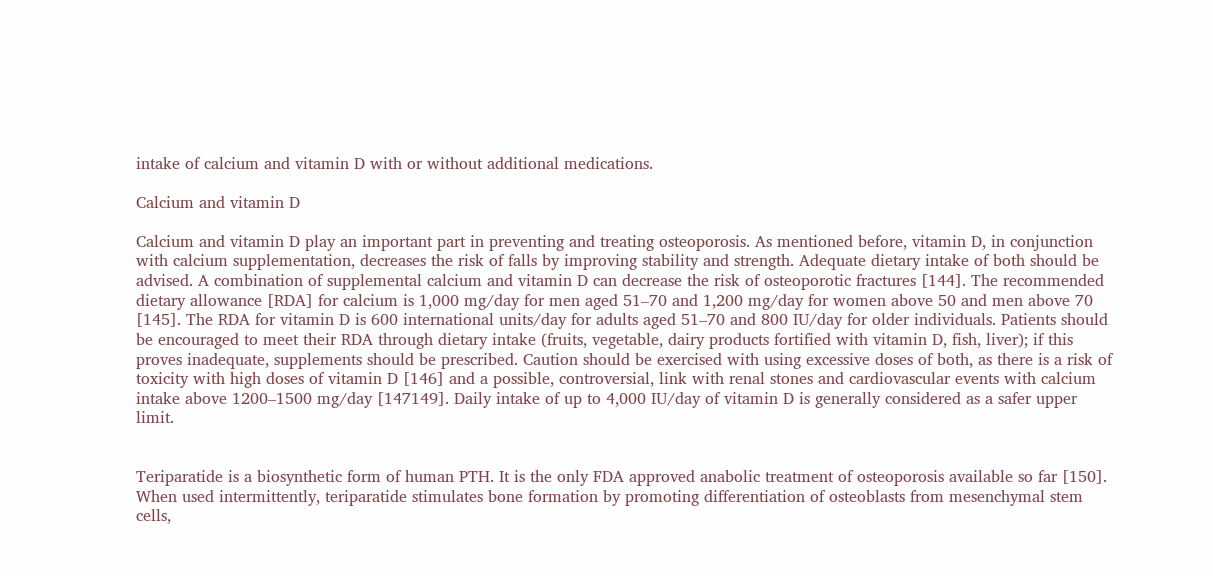intake of calcium and vitamin D with or without additional medications.

Calcium and vitamin D

Calcium and vitamin D play an important part in preventing and treating osteoporosis. As mentioned before, vitamin D, in conjunction with calcium supplementation, decreases the risk of falls by improving stability and strength. Adequate dietary intake of both should be advised. A combination of supplemental calcium and vitamin D can decrease the risk of osteoporotic fractures [144]. The recommended dietary allowance [RDA] for calcium is 1,000 mg/day for men aged 51–70 and 1,200 mg/day for women above 50 and men above 70 [145]. The RDA for vitamin D is 600 international units/day for adults aged 51–70 and 800 IU/day for older individuals. Patients should be encouraged to meet their RDA through dietary intake (fruits, vegetable, dairy products fortified with vitamin D, fish, liver); if this proves inadequate, supplements should be prescribed. Caution should be exercised with using excessive doses of both, as there is a risk of toxicity with high doses of vitamin D [146] and a possible, controversial, link with renal stones and cardiovascular events with calcium intake above 1200–1500 mg/day [147149]. Daily intake of up to 4,000 IU/day of vitamin D is generally considered as a safer upper limit.


Teriparatide is a biosynthetic form of human PTH. It is the only FDA approved anabolic treatment of osteoporosis available so far [150]. When used intermittently, teriparatide stimulates bone formation by promoting differentiation of osteoblasts from mesenchymal stem cells,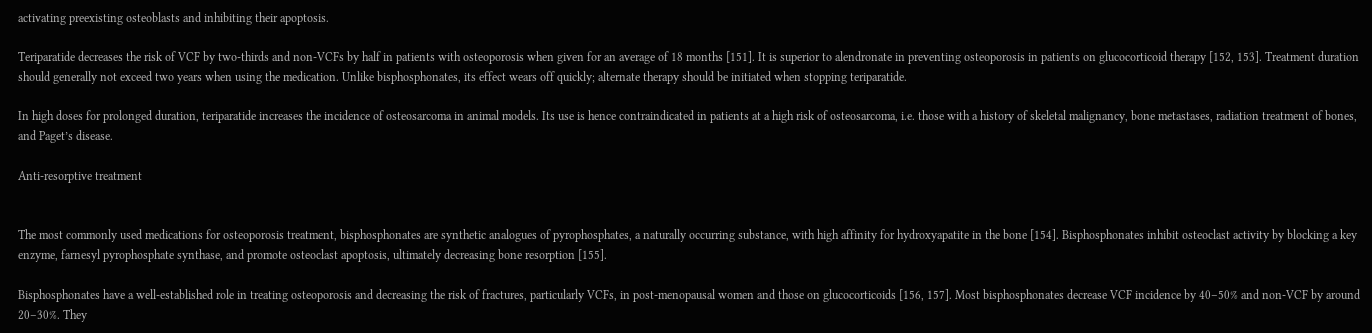activating preexisting osteoblasts and inhibiting their apoptosis.

Teriparatide decreases the risk of VCF by two-thirds and non-VCFs by half in patients with osteoporosis when given for an average of 18 months [151]. It is superior to alendronate in preventing osteoporosis in patients on glucocorticoid therapy [152, 153]. Treatment duration should generally not exceed two years when using the medication. Unlike bisphosphonates, its effect wears off quickly; alternate therapy should be initiated when stopping teriparatide.

In high doses for prolonged duration, teriparatide increases the incidence of osteosarcoma in animal models. Its use is hence contraindicated in patients at a high risk of osteosarcoma, i.e. those with a history of skeletal malignancy, bone metastases, radiation treatment of bones, and Paget’s disease.

Anti-resorptive treatment


The most commonly used medications for osteoporosis treatment, bisphosphonates are synthetic analogues of pyrophosphates, a naturally occurring substance, with high affinity for hydroxyapatite in the bone [154]. Bisphosphonates inhibit osteoclast activity by blocking a key enzyme, farnesyl pyrophosphate synthase, and promote osteoclast apoptosis, ultimately decreasing bone resorption [155].

Bisphosphonates have a well-established role in treating osteoporosis and decreasing the risk of fractures, particularly VCFs, in post-menopausal women and those on glucocorticoids [156, 157]. Most bisphosphonates decrease VCF incidence by 40–50% and non-VCF by around 20–30%. They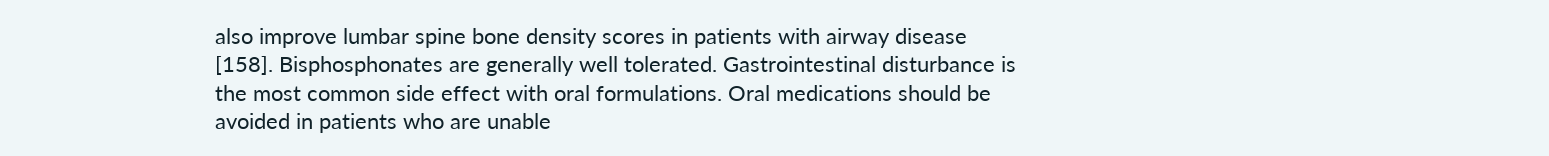also improve lumbar spine bone density scores in patients with airway disease [158]. Bisphosphonates are generally well tolerated. Gastrointestinal disturbance is the most common side effect with oral formulations. Oral medications should be avoided in patients who are unable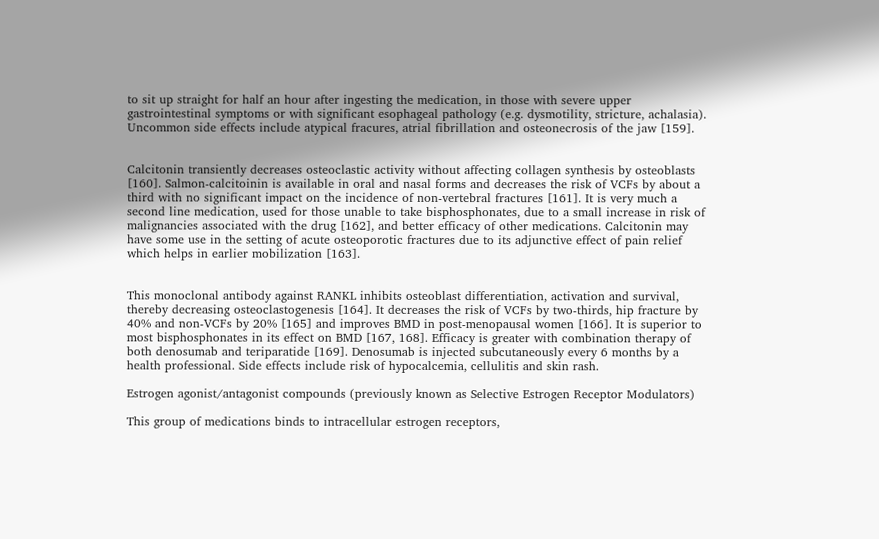to sit up straight for half an hour after ingesting the medication, in those with severe upper gastrointestinal symptoms or with significant esophageal pathology (e.g. dysmotility, stricture, achalasia). Uncommon side effects include atypical fracures, atrial fibrillation and osteonecrosis of the jaw [159].


Calcitonin transiently decreases osteoclastic activity without affecting collagen synthesis by osteoblasts [160]. Salmon-calcitoinin is available in oral and nasal forms and decreases the risk of VCFs by about a third with no significant impact on the incidence of non-vertebral fractures [161]. It is very much a second line medication, used for those unable to take bisphosphonates, due to a small increase in risk of malignancies associated with the drug [162], and better efficacy of other medications. Calcitonin may have some use in the setting of acute osteoporotic fractures due to its adjunctive effect of pain relief which helps in earlier mobilization [163].


This monoclonal antibody against RANKL inhibits osteoblast differentiation, activation and survival, thereby decreasing osteoclastogenesis [164]. It decreases the risk of VCFs by two-thirds, hip fracture by 40% and non-VCFs by 20% [165] and improves BMD in post-menopausal women [166]. It is superior to most bisphosphonates in its effect on BMD [167, 168]. Efficacy is greater with combination therapy of both denosumab and teriparatide [169]. Denosumab is injected subcutaneously every 6 months by a health professional. Side effects include risk of hypocalcemia, cellulitis and skin rash.

Estrogen agonist/antagonist compounds (previously known as Selective Estrogen Receptor Modulators)

This group of medications binds to intracellular estrogen receptors,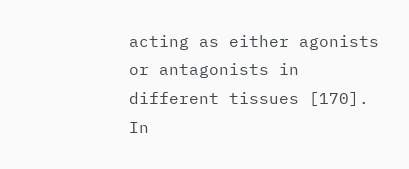acting as either agonists or antagonists in different tissues [170]. In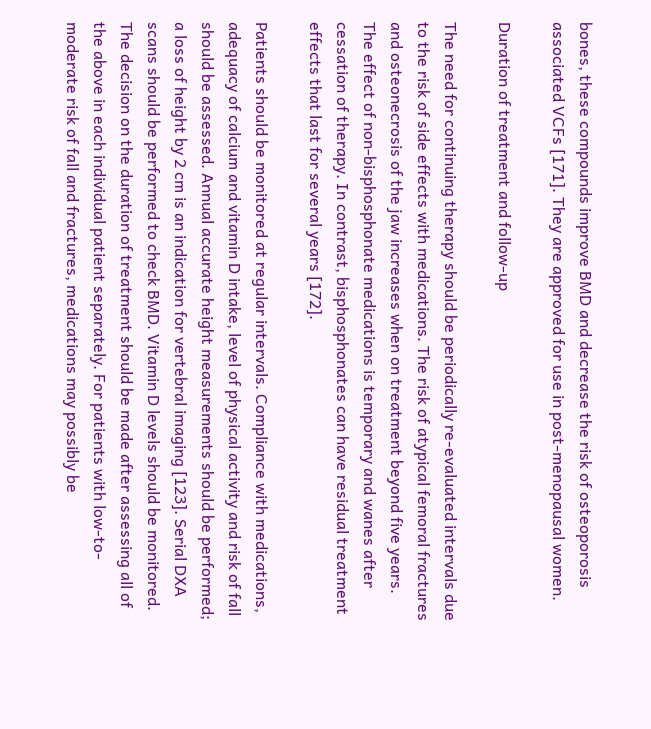bones, these compounds improve BMD and decrease the risk of osteoporosis associated VCFs [171]. They are approved for use in post-menopausal women.

Duration of treatment and follow-up

The need for continuing therapy should be periodically re-evaluated intervals due to the risk of side effects with medications. The risk of atypical femoral fractures and osteonecrosis of the jaw increases when on treatment beyond five years. The effect of non-bisphosphonate medications is temporary and wanes after cessation of therapy. In contrast, bisphosphonates can have residual treatment effects that last for several years [172].

Patients should be monitored at regular intervals. Compliance with medications, adequacy of calcium and vitamin D intake, level of physical activity and risk of fall should be assessed. Annual accurate height measurements should be performed; a loss of height by 2 cm is an indication for vertebral imaging [123]. Serial DXA scans should be performed to check BMD. Vitamin D levels should be monitored. The decision on the duration of treatment should be made after assessing all of the above in each individual patient separately. For patients with low-to-moderate risk of fall and fractures, medications may possibly be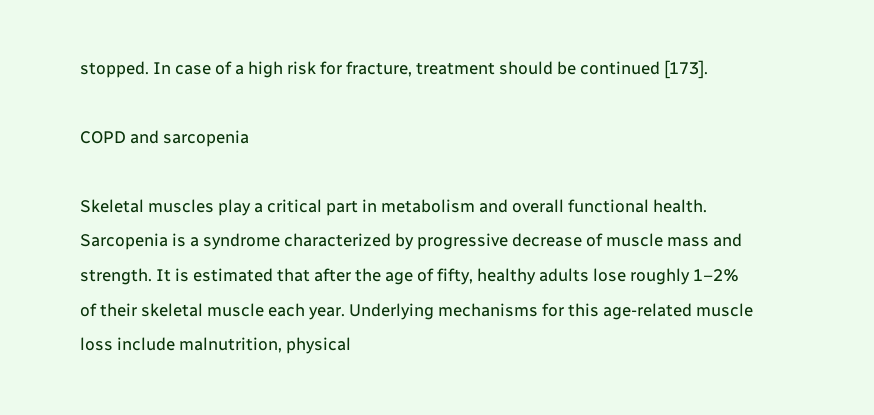stopped. In case of a high risk for fracture, treatment should be continued [173].

COPD and sarcopenia

Skeletal muscles play a critical part in metabolism and overall functional health. Sarcopenia is a syndrome characterized by progressive decrease of muscle mass and strength. It is estimated that after the age of fifty, healthy adults lose roughly 1–2% of their skeletal muscle each year. Underlying mechanisms for this age-related muscle loss include malnutrition, physical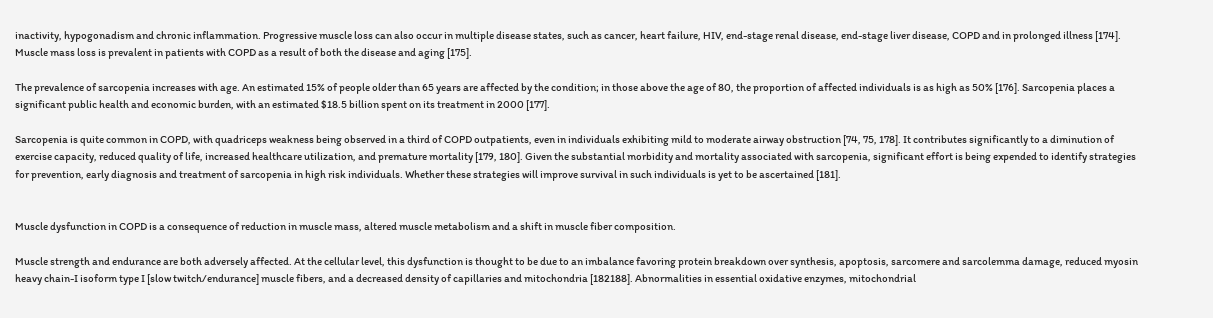inactivity, hypogonadism and chronic inflammation. Progressive muscle loss can also occur in multiple disease states, such as cancer, heart failure, HIV, end-stage renal disease, end-stage liver disease, COPD and in prolonged illness [174]. Muscle mass loss is prevalent in patients with COPD as a result of both the disease and aging [175].

The prevalence of sarcopenia increases with age. An estimated 15% of people older than 65 years are affected by the condition; in those above the age of 80, the proportion of affected individuals is as high as 50% [176]. Sarcopenia places a significant public health and economic burden, with an estimated $18.5 billion spent on its treatment in 2000 [177].

Sarcopenia is quite common in COPD, with quadriceps weakness being observed in a third of COPD outpatients, even in individuals exhibiting mild to moderate airway obstruction [74, 75, 178]. It contributes significantly to a diminution of exercise capacity, reduced quality of life, increased healthcare utilization, and premature mortality [179, 180]. Given the substantial morbidity and mortality associated with sarcopenia, significant effort is being expended to identify strategies for prevention, early diagnosis and treatment of sarcopenia in high risk individuals. Whether these strategies will improve survival in such individuals is yet to be ascertained [181].


Muscle dysfunction in COPD is a consequence of reduction in muscle mass, altered muscle metabolism and a shift in muscle fiber composition.

Muscle strength and endurance are both adversely affected. At the cellular level, this dysfunction is thought to be due to an imbalance favoring protein breakdown over synthesis, apoptosis, sarcomere and sarcolemma damage, reduced myosin heavy chain-I isoform type I [slow twitch/endurance] muscle fibers, and a decreased density of capillaries and mitochondria [182188]. Abnormalities in essential oxidative enzymes, mitochondrial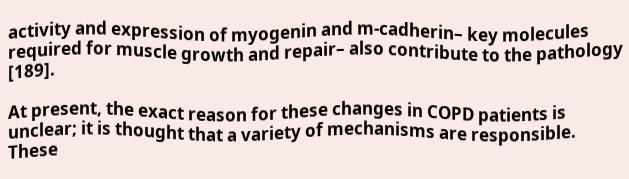activity and expression of myogenin and m-cadherin– key molecules required for muscle growth and repair– also contribute to the pathology [189].

At present, the exact reason for these changes in COPD patients is unclear; it is thought that a variety of mechanisms are responsible. These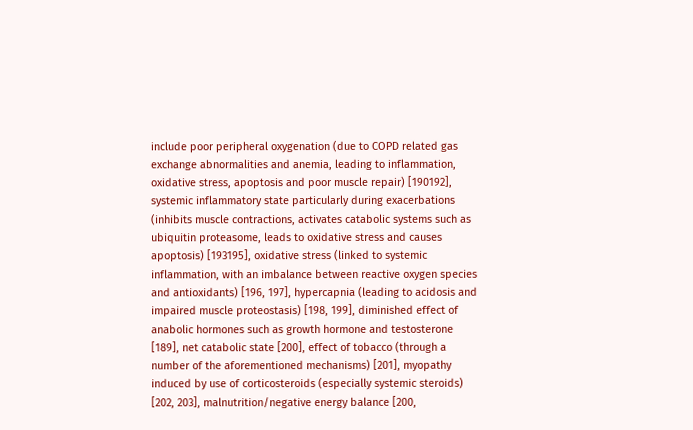include poor peripheral oxygenation (due to COPD related gas exchange abnormalities and anemia, leading to inflammation, oxidative stress, apoptosis and poor muscle repair) [190192], systemic inflammatory state particularly during exacerbations (inhibits muscle contractions, activates catabolic systems such as ubiquitin proteasome, leads to oxidative stress and causes apoptosis) [193195], oxidative stress (linked to systemic inflammation, with an imbalance between reactive oxygen species and antioxidants) [196, 197], hypercapnia (leading to acidosis and impaired muscle proteostasis) [198, 199], diminished effect of anabolic hormones such as growth hormone and testosterone [189], net catabolic state [200], effect of tobacco (through a number of the aforementioned mechanisms) [201], myopathy induced by use of corticosteroids (especially systemic steroids) [202, 203], malnutrition/negative energy balance [200,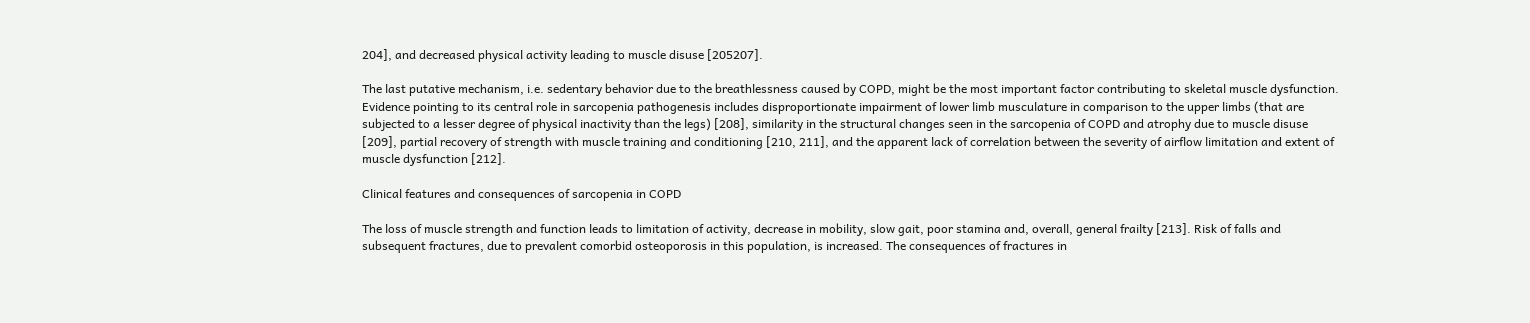204], and decreased physical activity leading to muscle disuse [205207].

The last putative mechanism, i.e. sedentary behavior due to the breathlessness caused by COPD, might be the most important factor contributing to skeletal muscle dysfunction. Evidence pointing to its central role in sarcopenia pathogenesis includes disproportionate impairment of lower limb musculature in comparison to the upper limbs (that are subjected to a lesser degree of physical inactivity than the legs) [208], similarity in the structural changes seen in the sarcopenia of COPD and atrophy due to muscle disuse [209], partial recovery of strength with muscle training and conditioning [210, 211], and the apparent lack of correlation between the severity of airflow limitation and extent of muscle dysfunction [212].

Clinical features and consequences of sarcopenia in COPD

The loss of muscle strength and function leads to limitation of activity, decrease in mobility, slow gait, poor stamina and, overall, general frailty [213]. Risk of falls and subsequent fractures, due to prevalent comorbid osteoporosis in this population, is increased. The consequences of fractures in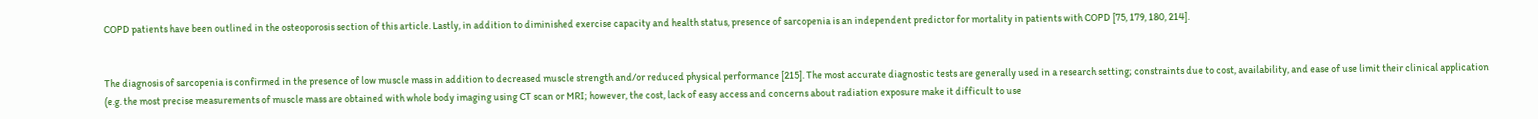COPD patients have been outlined in the osteoporosis section of this article. Lastly, in addition to diminished exercise capacity and health status, presence of sarcopenia is an independent predictor for mortality in patients with COPD [75, 179, 180, 214].


The diagnosis of sarcopenia is confirmed in the presence of low muscle mass in addition to decreased muscle strength and/or reduced physical performance [215]. The most accurate diagnostic tests are generally used in a research setting; constraints due to cost, availability, and ease of use limit their clinical application (e.g. the most precise measurements of muscle mass are obtained with whole body imaging using CT scan or MRI; however, the cost, lack of easy access and concerns about radiation exposure make it difficult to use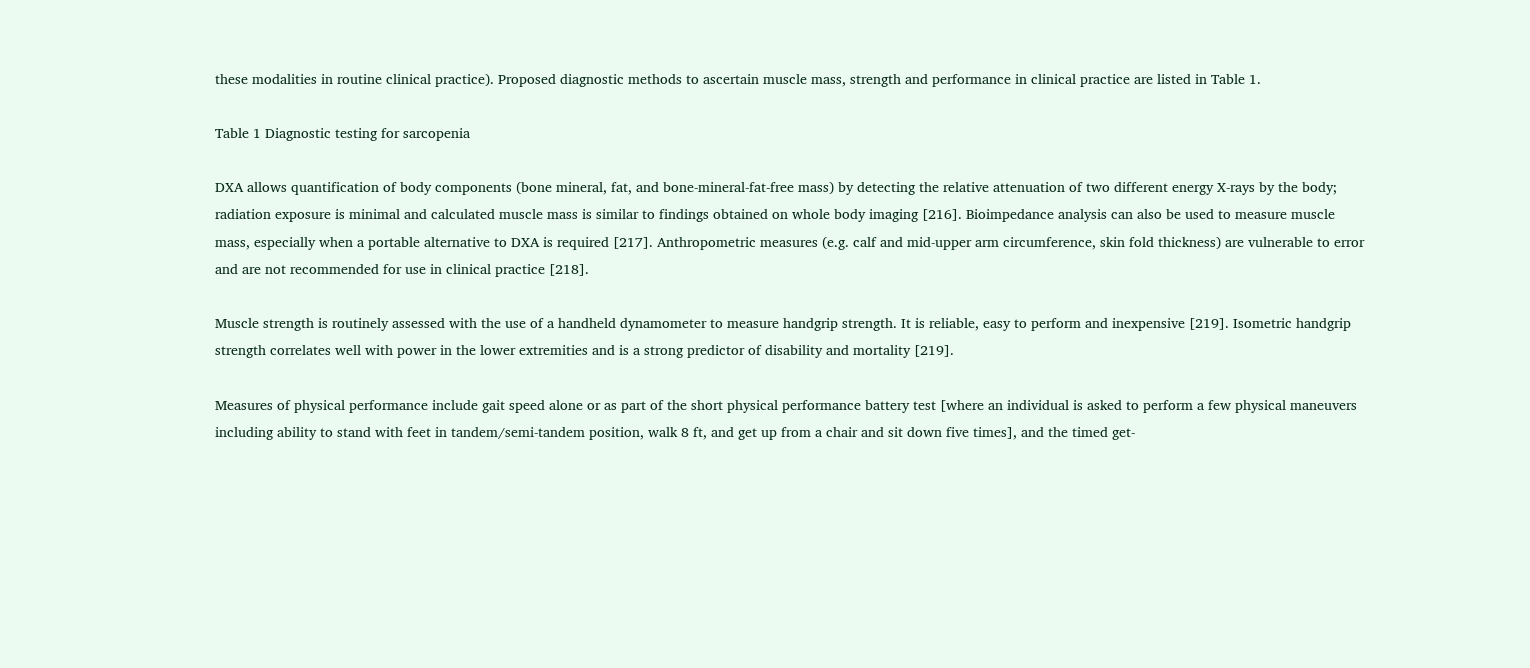these modalities in routine clinical practice). Proposed diagnostic methods to ascertain muscle mass, strength and performance in clinical practice are listed in Table 1.

Table 1 Diagnostic testing for sarcopenia

DXA allows quantification of body components (bone mineral, fat, and bone-mineral-fat-free mass) by detecting the relative attenuation of two different energy X-rays by the body; radiation exposure is minimal and calculated muscle mass is similar to findings obtained on whole body imaging [216]. Bioimpedance analysis can also be used to measure muscle mass, especially when a portable alternative to DXA is required [217]. Anthropometric measures (e.g. calf and mid-upper arm circumference, skin fold thickness) are vulnerable to error and are not recommended for use in clinical practice [218].

Muscle strength is routinely assessed with the use of a handheld dynamometer to measure handgrip strength. It is reliable, easy to perform and inexpensive [219]. Isometric handgrip strength correlates well with power in the lower extremities and is a strong predictor of disability and mortality [219].

Measures of physical performance include gait speed alone or as part of the short physical performance battery test [where an individual is asked to perform a few physical maneuvers including ability to stand with feet in tandem/semi-tandem position, walk 8 ft, and get up from a chair and sit down five times], and the timed get-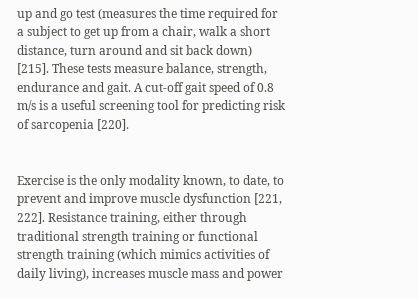up and go test (measures the time required for a subject to get up from a chair, walk a short distance, turn around and sit back down) [215]. These tests measure balance, strength, endurance and gait. A cut-off gait speed of 0.8 m/s is a useful screening tool for predicting risk of sarcopenia [220].


Exercise is the only modality known, to date, to prevent and improve muscle dysfunction [221, 222]. Resistance training, either through traditional strength training or functional strength training (which mimics activities of daily living), increases muscle mass and power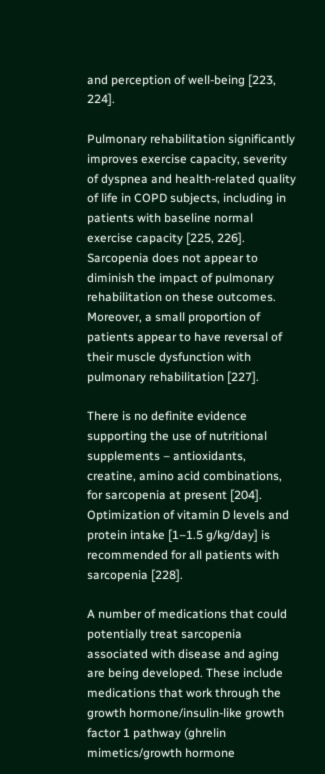and perception of well-being [223, 224].

Pulmonary rehabilitation significantly improves exercise capacity, severity of dyspnea and health-related quality of life in COPD subjects, including in patients with baseline normal exercise capacity [225, 226]. Sarcopenia does not appear to diminish the impact of pulmonary rehabilitation on these outcomes. Moreover, a small proportion of patients appear to have reversal of their muscle dysfunction with pulmonary rehabilitation [227].

There is no definite evidence supporting the use of nutritional supplements – antioxidants, creatine, amino acid combinations, for sarcopenia at present [204]. Optimization of vitamin D levels and protein intake [1–1.5 g/kg/day] is recommended for all patients with sarcopenia [228].

A number of medications that could potentially treat sarcopenia associated with disease and aging are being developed. These include medications that work through the growth hormone/insulin-like growth factor 1 pathway (ghrelin mimetics/growth hormone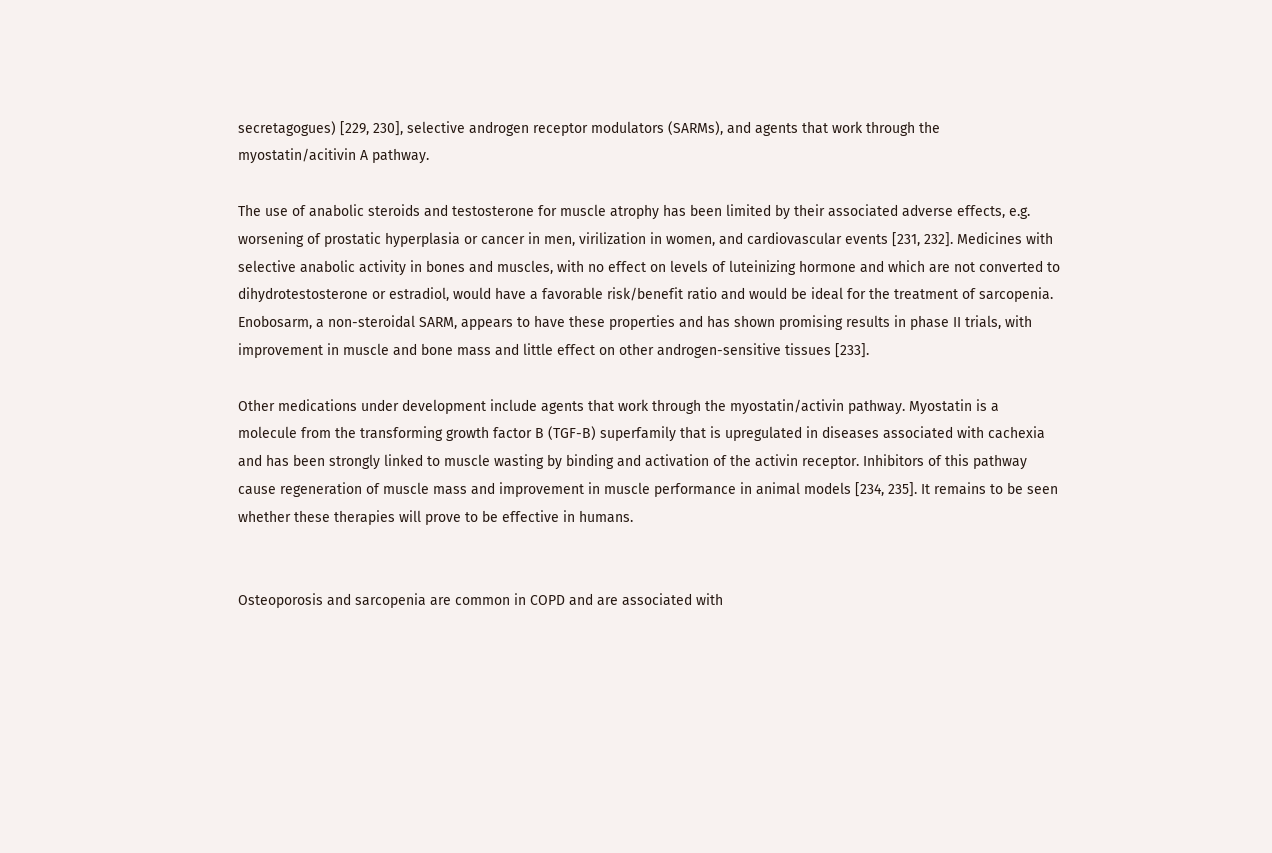secretagogues) [229, 230], selective androgen receptor modulators (SARMs), and agents that work through the myostatin/acitivin A pathway.

The use of anabolic steroids and testosterone for muscle atrophy has been limited by their associated adverse effects, e.g. worsening of prostatic hyperplasia or cancer in men, virilization in women, and cardiovascular events [231, 232]. Medicines with selective anabolic activity in bones and muscles, with no effect on levels of luteinizing hormone and which are not converted to dihydrotestosterone or estradiol, would have a favorable risk/benefit ratio and would be ideal for the treatment of sarcopenia. Enobosarm, a non-steroidal SARM, appears to have these properties and has shown promising results in phase II trials, with improvement in muscle and bone mass and little effect on other androgen-sensitive tissues [233].

Other medications under development include agents that work through the myostatin/activin pathway. Myostatin is a molecule from the transforming growth factor B (TGF-B) superfamily that is upregulated in diseases associated with cachexia and has been strongly linked to muscle wasting by binding and activation of the activin receptor. Inhibitors of this pathway cause regeneration of muscle mass and improvement in muscle performance in animal models [234, 235]. It remains to be seen whether these therapies will prove to be effective in humans.


Osteoporosis and sarcopenia are common in COPD and are associated with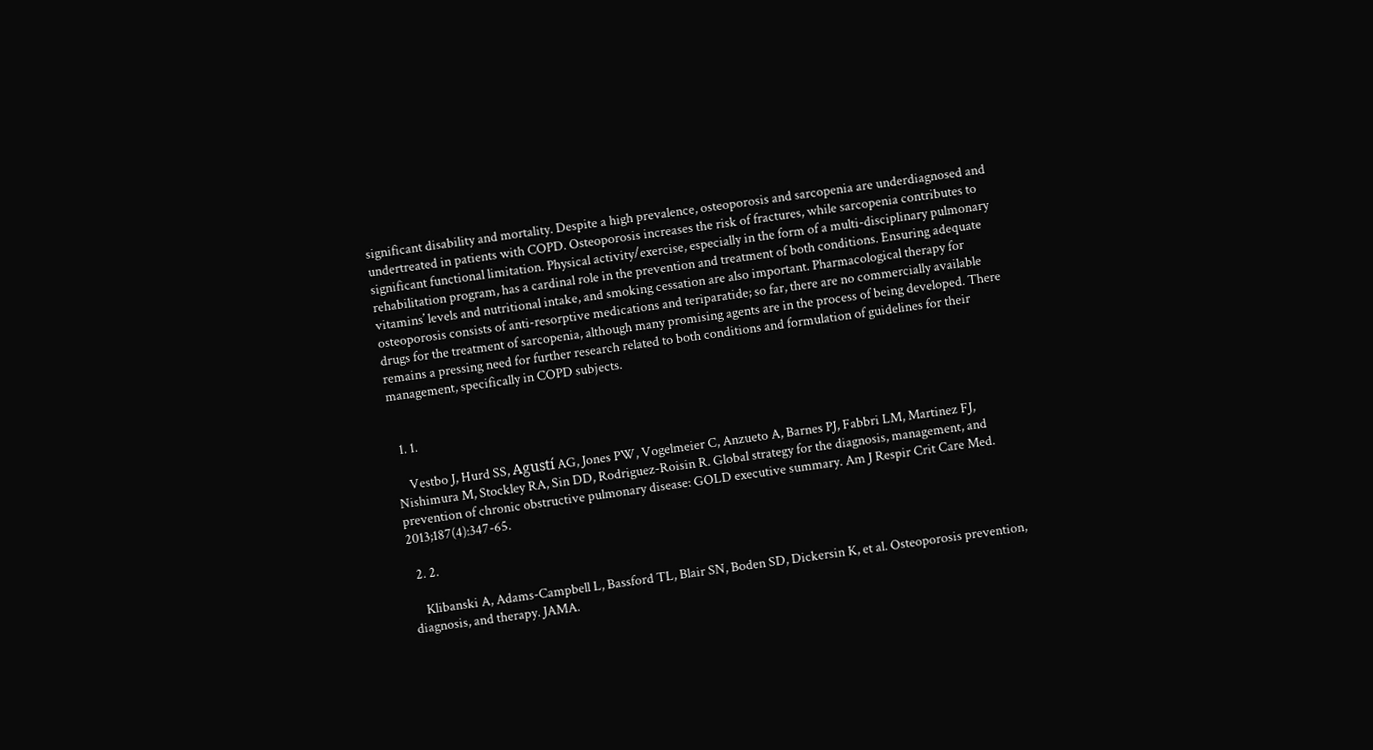significant disability and mortality. Despite a high prevalence, osteoporosis and sarcopenia are underdiagnosed and undertreated in patients with COPD. Osteoporosis increases the risk of fractures, while sarcopenia contributes to significant functional limitation. Physical activity/exercise, especially in the form of a multi-disciplinary pulmonary rehabilitation program, has a cardinal role in the prevention and treatment of both conditions. Ensuring adequate vitamins’ levels and nutritional intake, and smoking cessation are also important. Pharmacological therapy for osteoporosis consists of anti-resorptive medications and teriparatide; so far, there are no commercially available drugs for the treatment of sarcopenia, although many promising agents are in the process of being developed. There remains a pressing need for further research related to both conditions and formulation of guidelines for their management, specifically in COPD subjects.


  1. 1.

    Vestbo J, Hurd SS, Agustí AG, Jones PW, Vogelmeier C, Anzueto A, Barnes PJ, Fabbri LM, Martinez FJ, Nishimura M, Stockley RA, Sin DD, Rodriguez-Roisin R. Global strategy for the diagnosis, management, and prevention of chronic obstructive pulmonary disease: GOLD executive summary. Am J Respir Crit Care Med. 2013;187(4):347-65.

  2. 2.

    Klibanski A, Adams-Campbell L, Bassford TL, Blair SN, Boden SD, Dickersin K, et al. Osteoporosis prevention, diagnosis, and therapy. JAMA.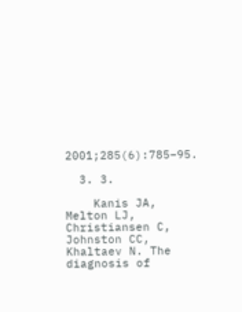2001;285(6):785–95.

  3. 3.

    Kanis JA, Melton LJ, Christiansen C, Johnston CC, Khaltaev N. The diagnosis of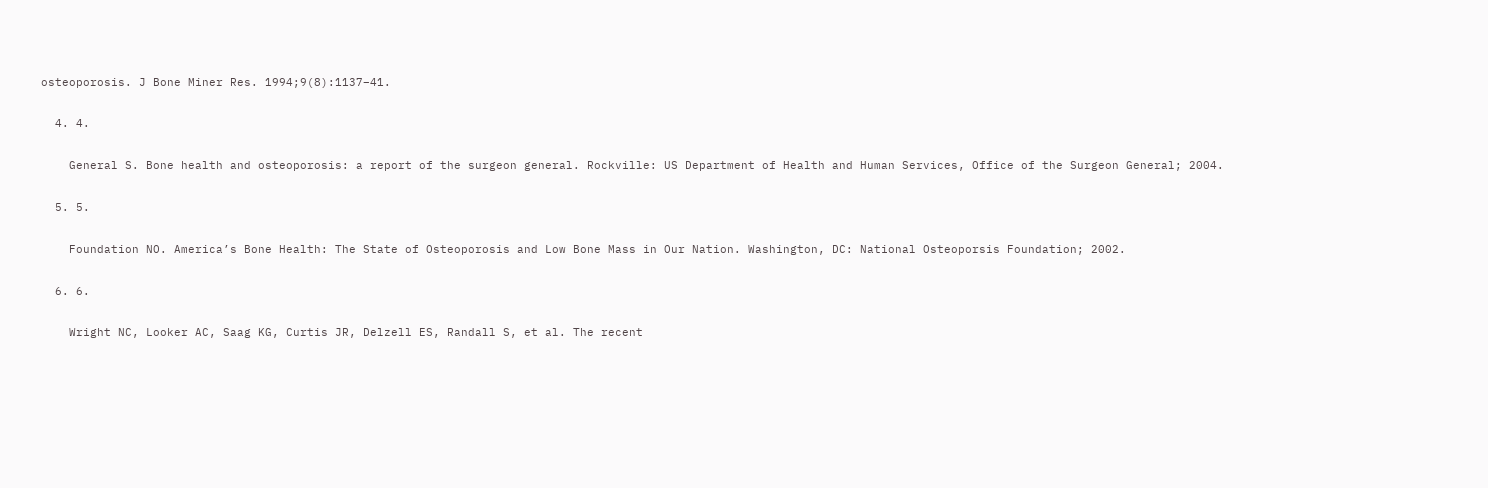osteoporosis. J Bone Miner Res. 1994;9(8):1137–41.

  4. 4.

    General S. Bone health and osteoporosis: a report of the surgeon general. Rockville: US Department of Health and Human Services, Office of the Surgeon General; 2004.

  5. 5.

    Foundation NO. America’s Bone Health: The State of Osteoporosis and Low Bone Mass in Our Nation. Washington, DC: National Osteoporsis Foundation; 2002.

  6. 6.

    Wright NC, Looker AC, Saag KG, Curtis JR, Delzell ES, Randall S, et al. The recent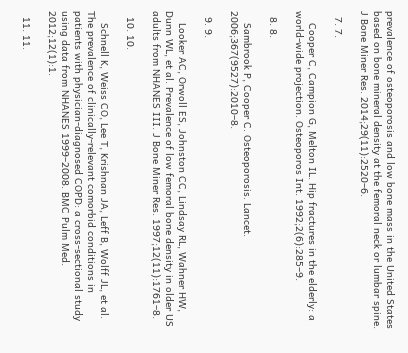prevalence of osteoporosis and low bone mass in the United States based on bone mineral density at the femoral neck or lumbar spine. J Bone Miner Res. 2014;29(11):2520–6.

  7. 7.

    Cooper C, Campion G, Melton IL. Hip fractures in the elderly: a world-wide projection. Osteoporos Int. 1992;2(6):285–9.

  8. 8.

    Sambrook P, Cooper C. Osteoporosis. Lancet. 2006;367(9527):2010–8.

  9. 9.

    Looker AC, Orwoll ES, Johnston CC, Lindsay RL, Wahner HW, Dunn WL, et al. Prevalence of low femoral bone density in older US adults from NHANES III. J Bone Miner Res. 1997;12(11):1761–8.

  10. 10.

    Schnell K, Weiss CO, Lee T, Krishnan JA, Leff B, Wolff JL, et al. The prevalence of clinically-relevant comorbid conditions in patients with physician-diagnosed COPD: a cross-sectional study using data from NHANES 1999–2008. BMC Pulm Med. 2012;12(1):1.

  11. 11.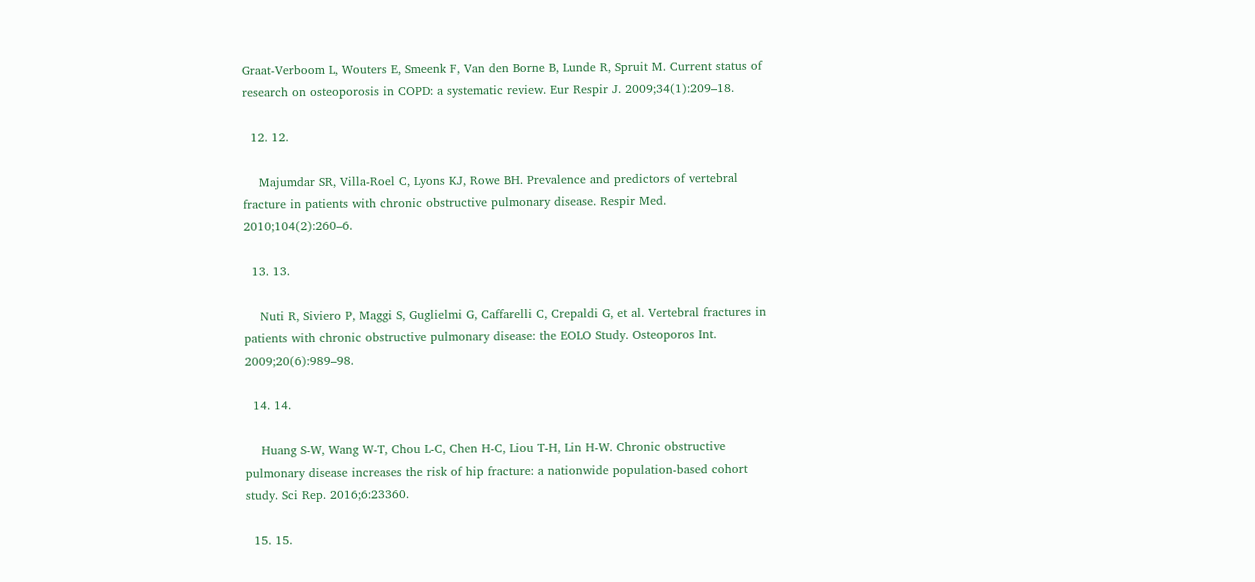Graat-Verboom L, Wouters E, Smeenk F, Van den Borne B, Lunde R, Spruit M. Current status of research on osteoporosis in COPD: a systematic review. Eur Respir J. 2009;34(1):209–18.

  12. 12.

    Majumdar SR, Villa-Roel C, Lyons KJ, Rowe BH. Prevalence and predictors of vertebral fracture in patients with chronic obstructive pulmonary disease. Respir Med. 2010;104(2):260–6.

  13. 13.

    Nuti R, Siviero P, Maggi S, Guglielmi G, Caffarelli C, Crepaldi G, et al. Vertebral fractures in patients with chronic obstructive pulmonary disease: the EOLO Study. Osteoporos Int. 2009;20(6):989–98.

  14. 14.

    Huang S-W, Wang W-T, Chou L-C, Chen H-C, Liou T-H, Lin H-W. Chronic obstructive pulmonary disease increases the risk of hip fracture: a nationwide population-based cohort study. Sci Rep. 2016;6:23360.

  15. 15.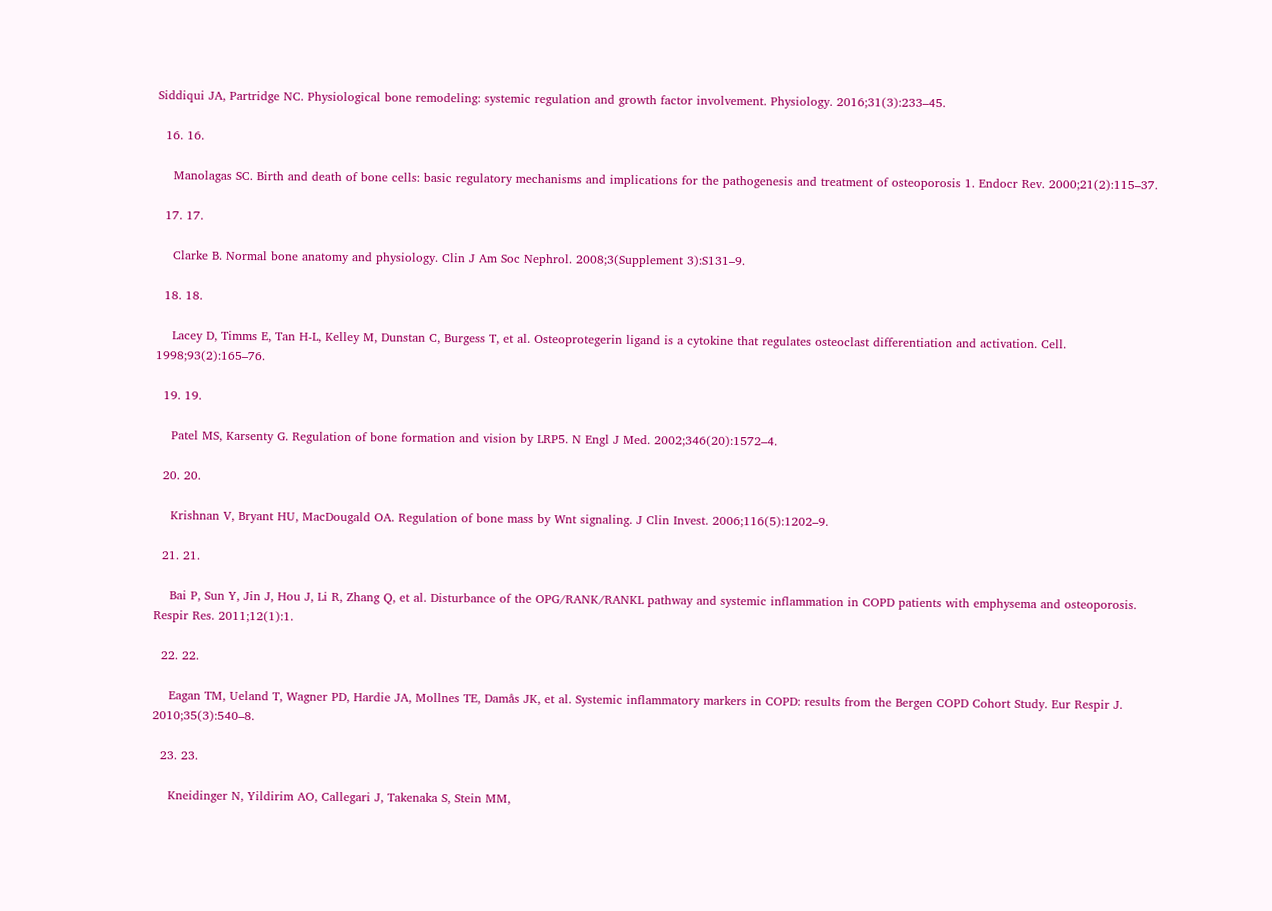Siddiqui JA, Partridge NC. Physiological bone remodeling: systemic regulation and growth factor involvement. Physiology. 2016;31(3):233–45.

  16. 16.

    Manolagas SC. Birth and death of bone cells: basic regulatory mechanisms and implications for the pathogenesis and treatment of osteoporosis 1. Endocr Rev. 2000;21(2):115–37.

  17. 17.

    Clarke B. Normal bone anatomy and physiology. Clin J Am Soc Nephrol. 2008;3(Supplement 3):S131–9.

  18. 18.

    Lacey D, Timms E, Tan H-L, Kelley M, Dunstan C, Burgess T, et al. Osteoprotegerin ligand is a cytokine that regulates osteoclast differentiation and activation. Cell. 1998;93(2):165–76.

  19. 19.

    Patel MS, Karsenty G. Regulation of bone formation and vision by LRP5. N Engl J Med. 2002;346(20):1572–4.

  20. 20.

    Krishnan V, Bryant HU, MacDougald OA. Regulation of bone mass by Wnt signaling. J Clin Invest. 2006;116(5):1202–9.

  21. 21.

    Bai P, Sun Y, Jin J, Hou J, Li R, Zhang Q, et al. Disturbance of the OPG/RANK/RANKL pathway and systemic inflammation in COPD patients with emphysema and osteoporosis. Respir Res. 2011;12(1):1.

  22. 22.

    Eagan TM, Ueland T, Wagner PD, Hardie JA, Mollnes TE, Damås JK, et al. Systemic inflammatory markers in COPD: results from the Bergen COPD Cohort Study. Eur Respir J. 2010;35(3):540–8.

  23. 23.

    Kneidinger N, Yildirim AO, Callegari J, Takenaka S, Stein MM,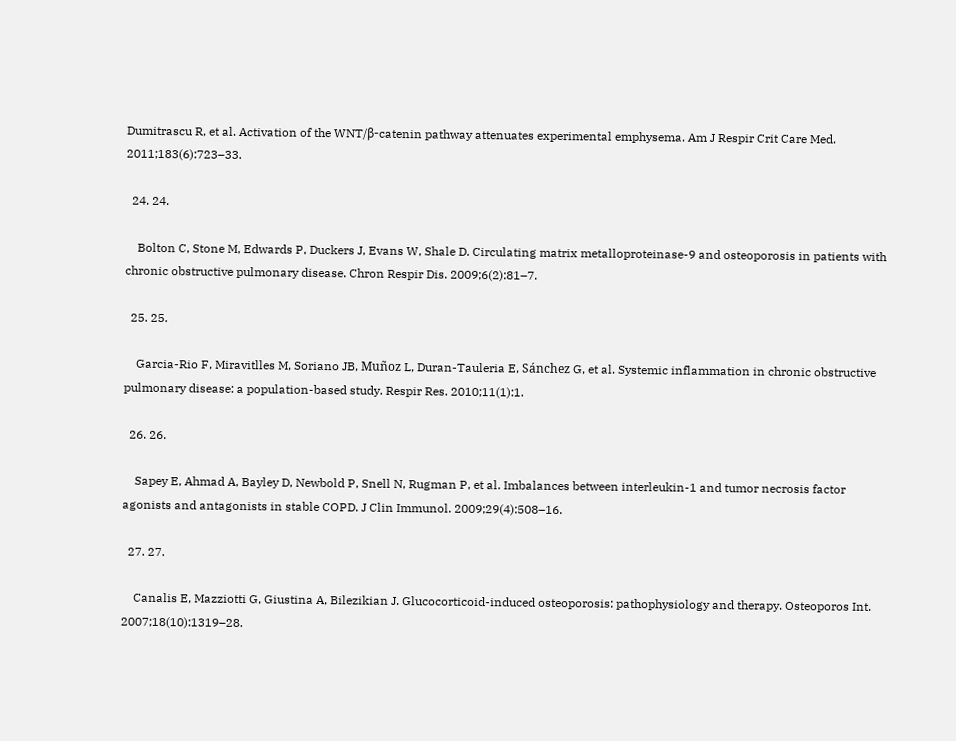Dumitrascu R, et al. Activation of the WNT/β-catenin pathway attenuates experimental emphysema. Am J Respir Crit Care Med. 2011;183(6):723–33.

  24. 24.

    Bolton C, Stone M, Edwards P, Duckers J, Evans W, Shale D. Circulating matrix metalloproteinase-9 and osteoporosis in patients with chronic obstructive pulmonary disease. Chron Respir Dis. 2009;6(2):81–7.

  25. 25.

    Garcia-Rio F, Miravitlles M, Soriano JB, Muñoz L, Duran-Tauleria E, Sánchez G, et al. Systemic inflammation in chronic obstructive pulmonary disease: a population-based study. Respir Res. 2010;11(1):1.

  26. 26.

    Sapey E, Ahmad A, Bayley D, Newbold P, Snell N, Rugman P, et al. Imbalances between interleukin-1 and tumor necrosis factor agonists and antagonists in stable COPD. J Clin Immunol. 2009;29(4):508–16.

  27. 27.

    Canalis E, Mazziotti G, Giustina A, Bilezikian J. Glucocorticoid-induced osteoporosis: pathophysiology and therapy. Osteoporos Int. 2007;18(10):1319–28.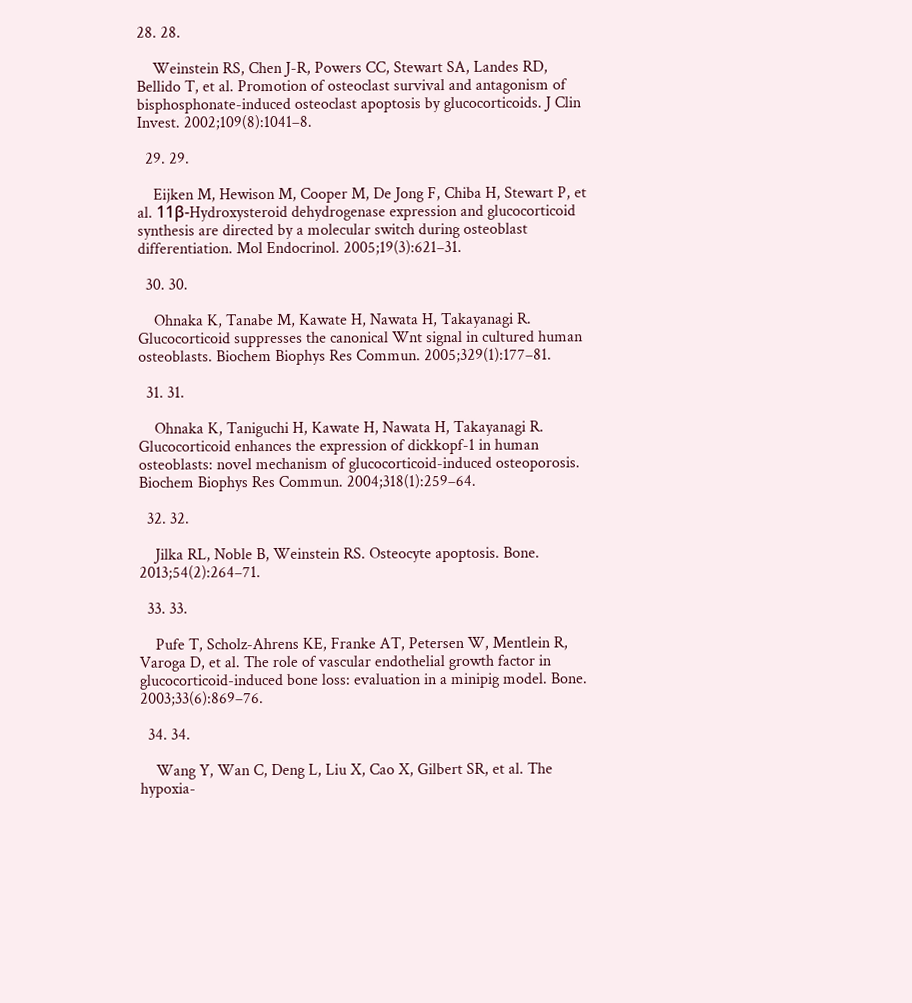28. 28.

    Weinstein RS, Chen J-R, Powers CC, Stewart SA, Landes RD, Bellido T, et al. Promotion of osteoclast survival and antagonism of bisphosphonate-induced osteoclast apoptosis by glucocorticoids. J Clin Invest. 2002;109(8):1041–8.

  29. 29.

    Eijken M, Hewison M, Cooper M, De Jong F, Chiba H, Stewart P, et al. 11β-Hydroxysteroid dehydrogenase expression and glucocorticoid synthesis are directed by a molecular switch during osteoblast differentiation. Mol Endocrinol. 2005;19(3):621–31.

  30. 30.

    Ohnaka K, Tanabe M, Kawate H, Nawata H, Takayanagi R. Glucocorticoid suppresses the canonical Wnt signal in cultured human osteoblasts. Biochem Biophys Res Commun. 2005;329(1):177–81.

  31. 31.

    Ohnaka K, Taniguchi H, Kawate H, Nawata H, Takayanagi R. Glucocorticoid enhances the expression of dickkopf-1 in human osteoblasts: novel mechanism of glucocorticoid-induced osteoporosis. Biochem Biophys Res Commun. 2004;318(1):259–64.

  32. 32.

    Jilka RL, Noble B, Weinstein RS. Osteocyte apoptosis. Bone. 2013;54(2):264–71.

  33. 33.

    Pufe T, Scholz-Ahrens KE, Franke AT, Petersen W, Mentlein R, Varoga D, et al. The role of vascular endothelial growth factor in glucocorticoid-induced bone loss: evaluation in a minipig model. Bone. 2003;33(6):869–76.

  34. 34.

    Wang Y, Wan C, Deng L, Liu X, Cao X, Gilbert SR, et al. The hypoxia-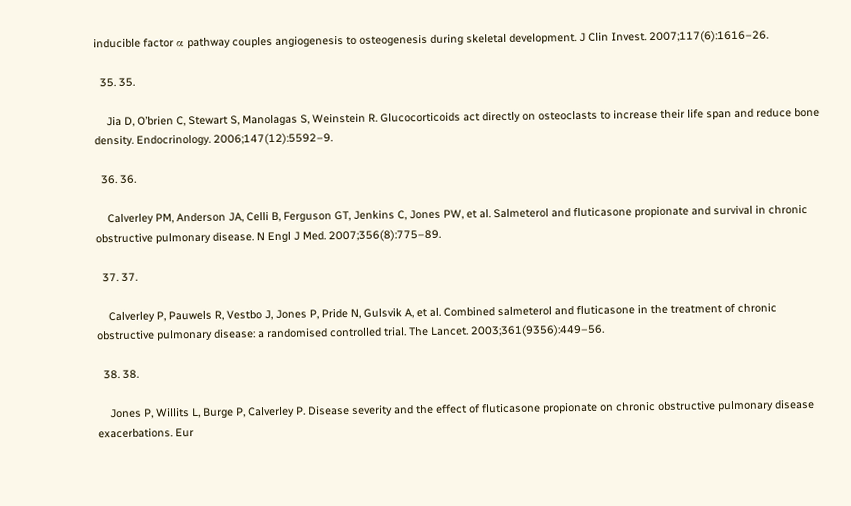inducible factor α pathway couples angiogenesis to osteogenesis during skeletal development. J Clin Invest. 2007;117(6):1616–26.

  35. 35.

    Jia D, O’brien C, Stewart S, Manolagas S, Weinstein R. Glucocorticoids act directly on osteoclasts to increase their life span and reduce bone density. Endocrinology. 2006;147(12):5592–9.

  36. 36.

    Calverley PM, Anderson JA, Celli B, Ferguson GT, Jenkins C, Jones PW, et al. Salmeterol and fluticasone propionate and survival in chronic obstructive pulmonary disease. N Engl J Med. 2007;356(8):775–89.

  37. 37.

    Calverley P, Pauwels R, Vestbo J, Jones P, Pride N, Gulsvik A, et al. Combined salmeterol and fluticasone in the treatment of chronic obstructive pulmonary disease: a randomised controlled trial. The Lancet. 2003;361(9356):449–56.

  38. 38.

    Jones P, Willits L, Burge P, Calverley P. Disease severity and the effect of fluticasone propionate on chronic obstructive pulmonary disease exacerbations. Eur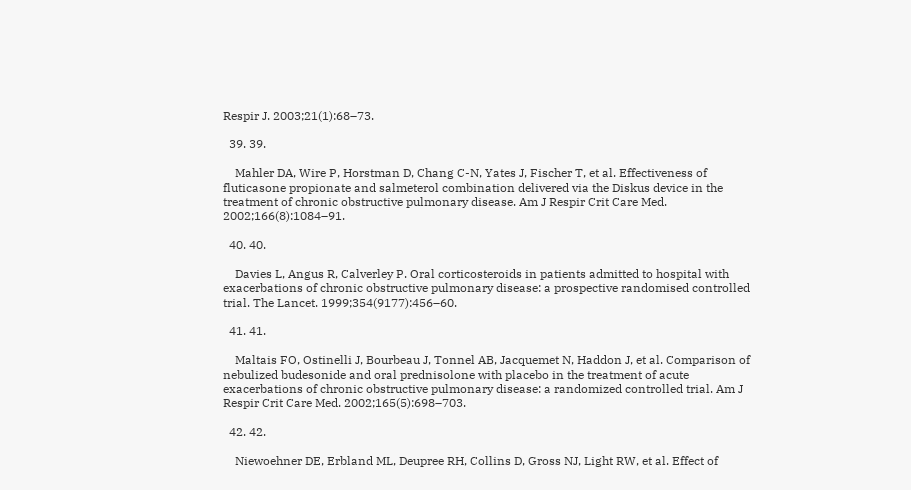Respir J. 2003;21(1):68–73.

  39. 39.

    Mahler DA, Wire P, Horstman D, Chang C-N, Yates J, Fischer T, et al. Effectiveness of fluticasone propionate and salmeterol combination delivered via the Diskus device in the treatment of chronic obstructive pulmonary disease. Am J Respir Crit Care Med. 2002;166(8):1084–91.

  40. 40.

    Davies L, Angus R, Calverley P. Oral corticosteroids in patients admitted to hospital with exacerbations of chronic obstructive pulmonary disease: a prospective randomised controlled trial. The Lancet. 1999;354(9177):456–60.

  41. 41.

    Maltais FO, Ostinelli J, Bourbeau J, Tonnel AB, Jacquemet N, Haddon J, et al. Comparison of nebulized budesonide and oral prednisolone with placebo in the treatment of acute exacerbations of chronic obstructive pulmonary disease: a randomized controlled trial. Am J Respir Crit Care Med. 2002;165(5):698–703.

  42. 42.

    Niewoehner DE, Erbland ML, Deupree RH, Collins D, Gross NJ, Light RW, et al. Effect of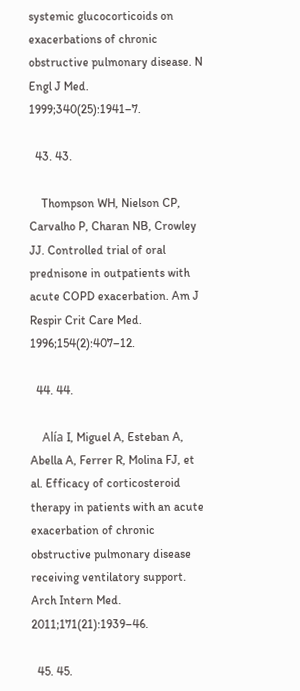systemic glucocorticoids on exacerbations of chronic obstructive pulmonary disease. N Engl J Med. 1999;340(25):1941–7.

  43. 43.

    Thompson WH, Nielson CP, Carvalho P, Charan NB, Crowley JJ. Controlled trial of oral prednisone in outpatients with acute COPD exacerbation. Am J Respir Crit Care Med. 1996;154(2):407–12.

  44. 44.

    Alía I, Miguel A, Esteban A, Abella A, Ferrer R, Molina FJ, et al. Efficacy of corticosteroid therapy in patients with an acute exacerbation of chronic obstructive pulmonary disease receiving ventilatory support. Arch Intern Med. 2011;171(21):1939–46.

  45. 45.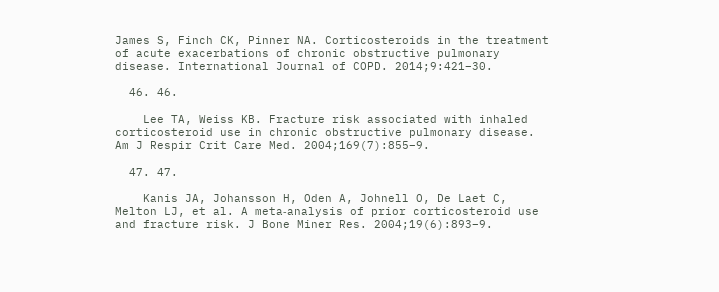James S, Finch CK, Pinner NA. Corticosteroids in the treatment of acute exacerbations of chronic obstructive pulmonary disease. International Journal of COPD. 2014;9:421–30.

  46. 46.

    Lee TA, Weiss KB. Fracture risk associated with inhaled corticosteroid use in chronic obstructive pulmonary disease. Am J Respir Crit Care Med. 2004;169(7):855–9.

  47. 47.

    Kanis JA, Johansson H, Oden A, Johnell O, De Laet C, Melton LJ, et al. A meta‐analysis of prior corticosteroid use and fracture risk. J Bone Miner Res. 2004;19(6):893–9.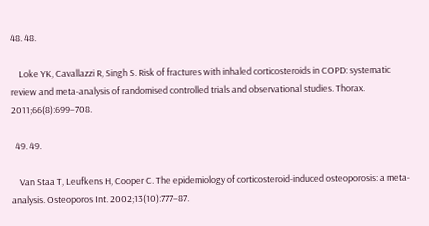48. 48.

    Loke YK, Cavallazzi R, Singh S. Risk of fractures with inhaled corticosteroids in COPD: systematic review and meta-analysis of randomised controlled trials and observational studies. Thorax. 2011;66(8):699–708.

  49. 49.

    Van Staa T, Leufkens H, Cooper C. The epidemiology of corticosteroid-induced osteoporosis: a meta-analysis. Osteoporos Int. 2002;13(10):777–87.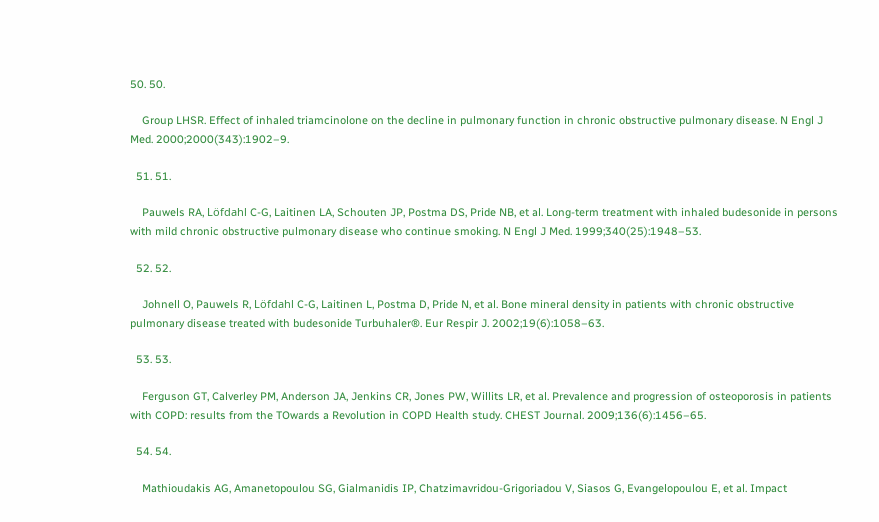50. 50.

    Group LHSR. Effect of inhaled triamcinolone on the decline in pulmonary function in chronic obstructive pulmonary disease. N Engl J Med. 2000;2000(343):1902–9.

  51. 51.

    Pauwels RA, Löfdahl C-G, Laitinen LA, Schouten JP, Postma DS, Pride NB, et al. Long-term treatment with inhaled budesonide in persons with mild chronic obstructive pulmonary disease who continue smoking. N Engl J Med. 1999;340(25):1948–53.

  52. 52.

    Johnell O, Pauwels R, Löfdahl C-G, Laitinen L, Postma D, Pride N, et al. Bone mineral density in patients with chronic obstructive pulmonary disease treated with budesonide Turbuhaler®. Eur Respir J. 2002;19(6):1058–63.

  53. 53.

    Ferguson GT, Calverley PM, Anderson JA, Jenkins CR, Jones PW, Willits LR, et al. Prevalence and progression of osteoporosis in patients with COPD: results from the TOwards a Revolution in COPD Health study. CHEST Journal. 2009;136(6):1456–65.

  54. 54.

    Mathioudakis AG, Amanetopoulou SG, Gialmanidis IP, Chatzimavridou‐Grigoriadou V, Siasos G, Evangelopoulou E, et al. Impact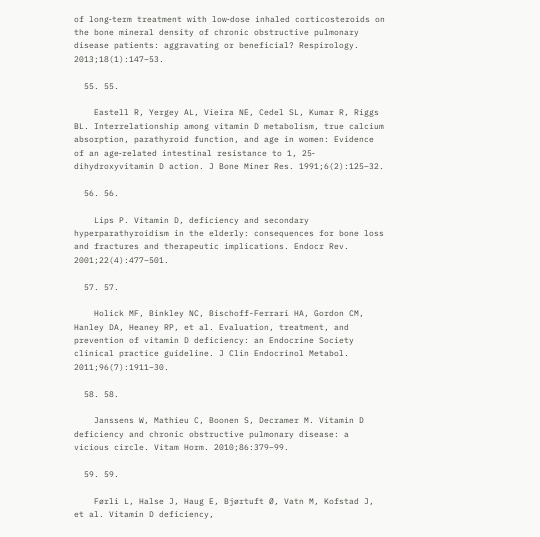of long‐term treatment with low‐dose inhaled corticosteroids on the bone mineral density of chronic obstructive pulmonary disease patients: aggravating or beneficial? Respirology. 2013;18(1):147–53.

  55. 55.

    Eastell R, Yergey AL, Vieira NE, Cedel SL, Kumar R, Riggs BL. Interrelationship among vitamin D metabolism, true calcium absorption, parathyroid function, and age in women: Evidence of an age‐related intestinal resistance to 1, 25‐dihydroxyvitamin D action. J Bone Miner Res. 1991;6(2):125–32.

  56. 56.

    Lips P. Vitamin D, deficiency and secondary hyperparathyroidism in the elderly: consequences for bone loss and fractures and therapeutic implications. Endocr Rev. 2001;22(4):477–501.

  57. 57.

    Holick MF, Binkley NC, Bischoff-Ferrari HA, Gordon CM, Hanley DA, Heaney RP, et al. Evaluation, treatment, and prevention of vitamin D deficiency: an Endocrine Society clinical practice guideline. J Clin Endocrinol Metabol. 2011;96(7):1911–30.

  58. 58.

    Janssens W, Mathieu C, Boonen S, Decramer M. Vitamin D deficiency and chronic obstructive pulmonary disease: a vicious circle. Vitam Horm. 2010;86:379–99.

  59. 59.

    Førli L, Halse J, Haug E, Bjørtuft Ø, Vatn M, Kofstad J, et al. Vitamin D deficiency,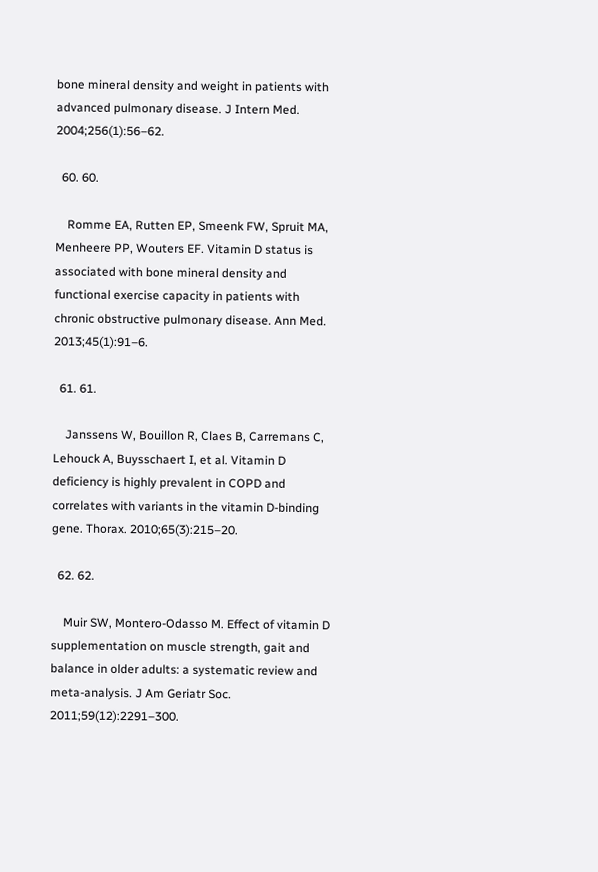bone mineral density and weight in patients with advanced pulmonary disease. J Intern Med. 2004;256(1):56–62.

  60. 60.

    Romme EA, Rutten EP, Smeenk FW, Spruit MA, Menheere PP, Wouters EF. Vitamin D status is associated with bone mineral density and functional exercise capacity in patients with chronic obstructive pulmonary disease. Ann Med. 2013;45(1):91–6.

  61. 61.

    Janssens W, Bouillon R, Claes B, Carremans C, Lehouck A, Buysschaert I, et al. Vitamin D deficiency is highly prevalent in COPD and correlates with variants in the vitamin D-binding gene. Thorax. 2010;65(3):215–20.

  62. 62.

    Muir SW, Montero‐Odasso M. Effect of vitamin D supplementation on muscle strength, gait and balance in older adults: a systematic review and meta‐analysis. J Am Geriatr Soc. 2011;59(12):2291–300.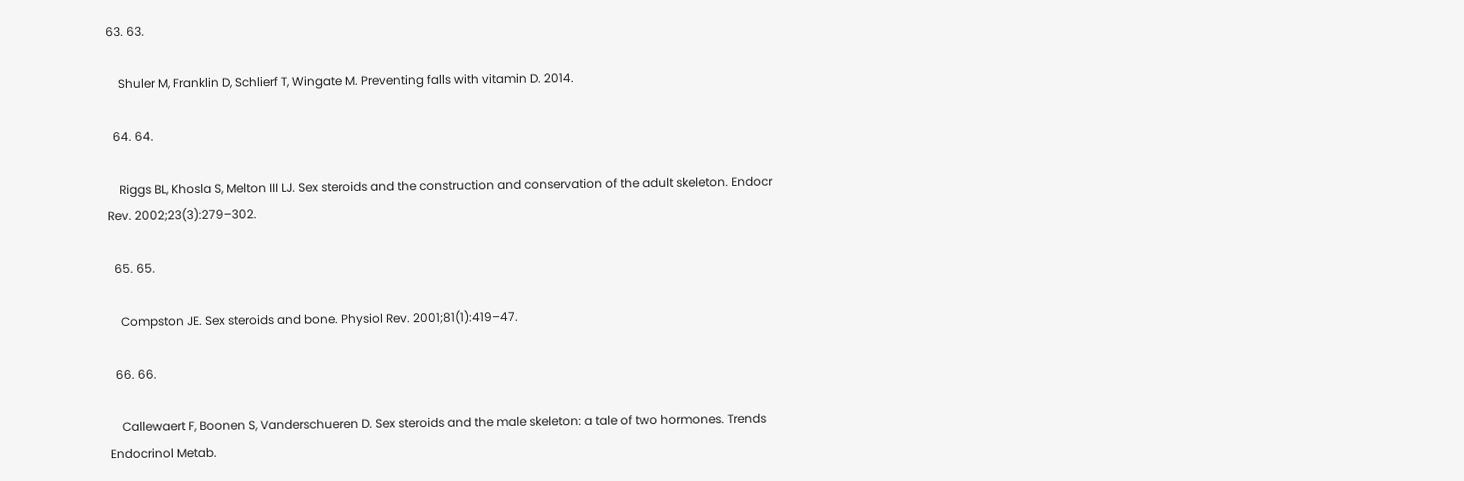63. 63.

    Shuler M, Franklin D, Schlierf T, Wingate M. Preventing falls with vitamin D. 2014.

  64. 64.

    Riggs BL, Khosla S, Melton III LJ. Sex steroids and the construction and conservation of the adult skeleton. Endocr Rev. 2002;23(3):279–302.

  65. 65.

    Compston JE. Sex steroids and bone. Physiol Rev. 2001;81(1):419–47.

  66. 66.

    Callewaert F, Boonen S, Vanderschueren D. Sex steroids and the male skeleton: a tale of two hormones. Trends Endocrinol Metab.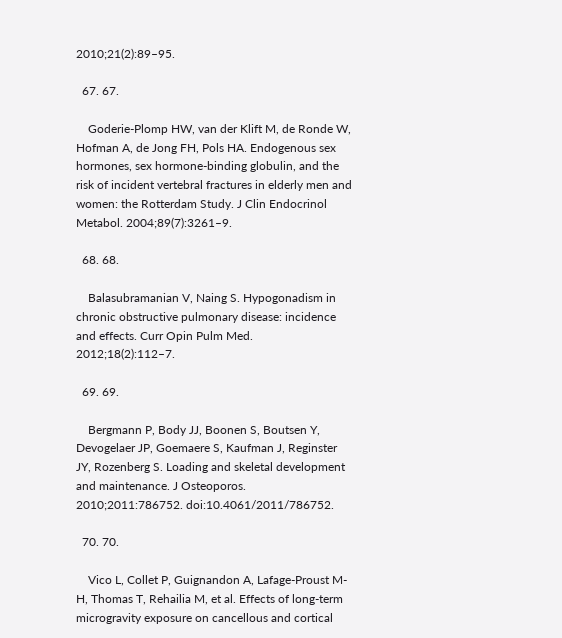2010;21(2):89–95.

  67. 67.

    Goderie-Plomp HW, van der Klift M, de Ronde W, Hofman A, de Jong FH, Pols HA. Endogenous sex hormones, sex hormone-binding globulin, and the risk of incident vertebral fractures in elderly men and women: the Rotterdam Study. J Clin Endocrinol Metabol. 2004;89(7):3261–9.

  68. 68.

    Balasubramanian V, Naing S. Hypogonadism in chronic obstructive pulmonary disease: incidence and effects. Curr Opin Pulm Med. 2012;18(2):112–7.

  69. 69.

    Bergmann P, Body JJ, Boonen S, Boutsen Y, Devogelaer JP, Goemaere S, Kaufman J, Reginster JY, Rozenberg S. Loading and skeletal development and maintenance. J Osteoporos. 2010;2011:786752. doi:10.4061/2011/786752.

  70. 70.

    Vico L, Collet P, Guignandon A, Lafage-Proust M-H, Thomas T, Rehailia M, et al. Effects of long-term microgravity exposure on cancellous and cortical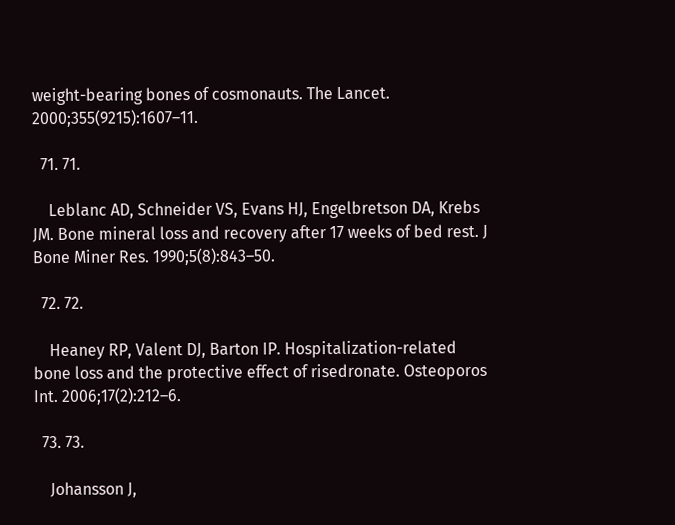weight-bearing bones of cosmonauts. The Lancet. 2000;355(9215):1607–11.

  71. 71.

    Leblanc AD, Schneider VS, Evans HJ, Engelbretson DA, Krebs JM. Bone mineral loss and recovery after 17 weeks of bed rest. J Bone Miner Res. 1990;5(8):843–50.

  72. 72.

    Heaney RP, Valent DJ, Barton IP. Hospitalization-related bone loss and the protective effect of risedronate. Osteoporos Int. 2006;17(2):212–6.

  73. 73.

    Johansson J,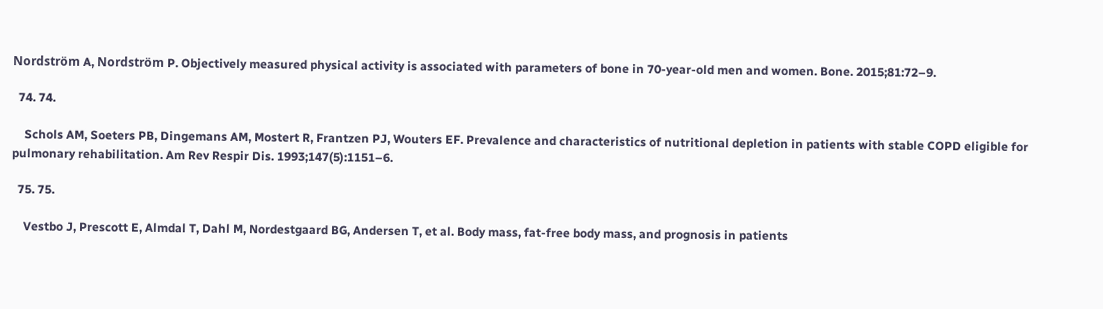Nordström A, Nordström P. Objectively measured physical activity is associated with parameters of bone in 70-year-old men and women. Bone. 2015;81:72–9.

  74. 74.

    Schols AM, Soeters PB, Dingemans AM, Mostert R, Frantzen PJ, Wouters EF. Prevalence and characteristics of nutritional depletion in patients with stable COPD eligible for pulmonary rehabilitation. Am Rev Respir Dis. 1993;147(5):1151–6.

  75. 75.

    Vestbo J, Prescott E, Almdal T, Dahl M, Nordestgaard BG, Andersen T, et al. Body mass, fat-free body mass, and prognosis in patients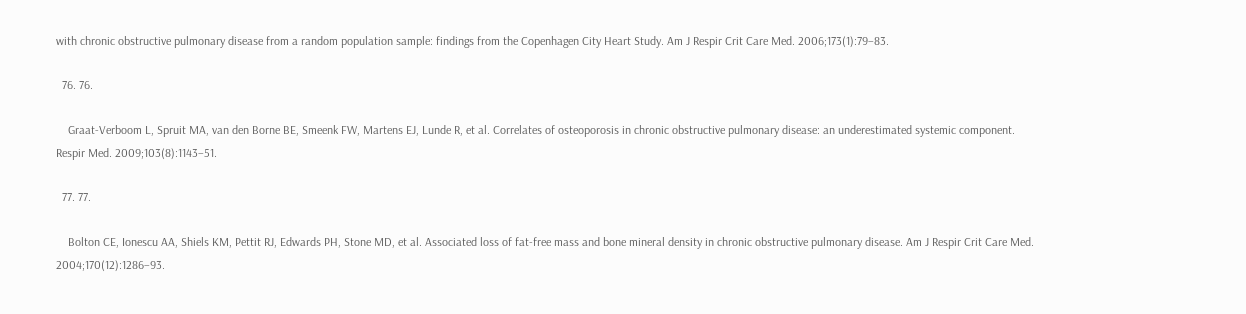with chronic obstructive pulmonary disease from a random population sample: findings from the Copenhagen City Heart Study. Am J Respir Crit Care Med. 2006;173(1):79–83.

  76. 76.

    Graat-Verboom L, Spruit MA, van den Borne BE, Smeenk FW, Martens EJ, Lunde R, et al. Correlates of osteoporosis in chronic obstructive pulmonary disease: an underestimated systemic component. Respir Med. 2009;103(8):1143–51.

  77. 77.

    Bolton CE, Ionescu AA, Shiels KM, Pettit RJ, Edwards PH, Stone MD, et al. Associated loss of fat-free mass and bone mineral density in chronic obstructive pulmonary disease. Am J Respir Crit Care Med. 2004;170(12):1286–93.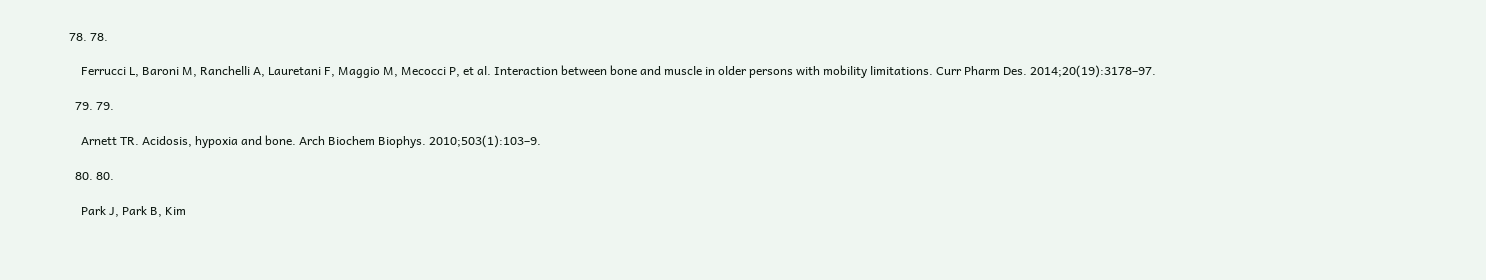78. 78.

    Ferrucci L, Baroni M, Ranchelli A, Lauretani F, Maggio M, Mecocci P, et al. Interaction between bone and muscle in older persons with mobility limitations. Curr Pharm Des. 2014;20(19):3178–97.

  79. 79.

    Arnett TR. Acidosis, hypoxia and bone. Arch Biochem Biophys. 2010;503(1):103–9.

  80. 80.

    Park J, Park B, Kim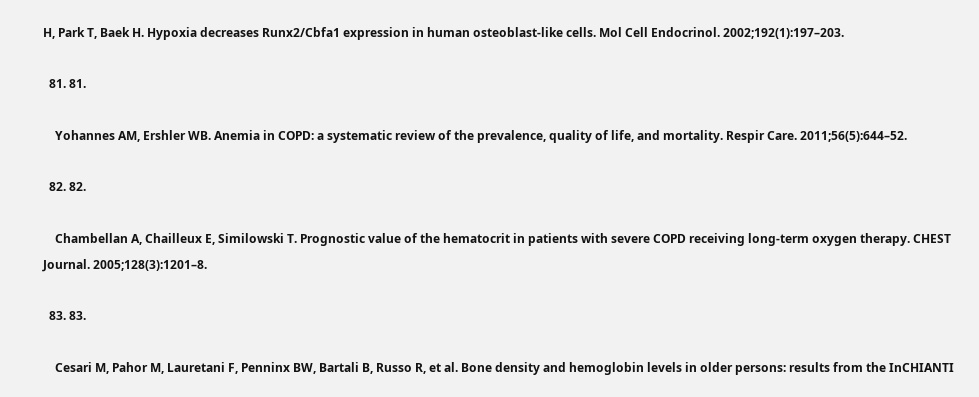H, Park T, Baek H. Hypoxia decreases Runx2/Cbfa1 expression in human osteoblast-like cells. Mol Cell Endocrinol. 2002;192(1):197–203.

  81. 81.

    Yohannes AM, Ershler WB. Anemia in COPD: a systematic review of the prevalence, quality of life, and mortality. Respir Care. 2011;56(5):644–52.

  82. 82.

    Chambellan A, Chailleux E, Similowski T. Prognostic value of the hematocrit in patients with severe COPD receiving long-term oxygen therapy. CHEST Journal. 2005;128(3):1201–8.

  83. 83.

    Cesari M, Pahor M, Lauretani F, Penninx BW, Bartali B, Russo R, et al. Bone density and hemoglobin levels in older persons: results from the InCHIANTI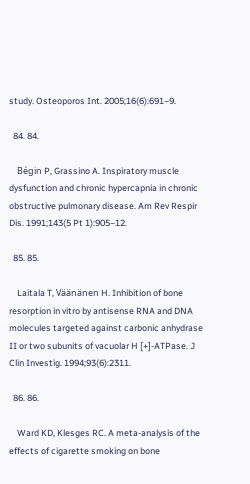study. Osteoporos Int. 2005;16(6):691–9.

  84. 84.

    Bégin P, Grassino A. Inspiratory muscle dysfunction and chronic hypercapnia in chronic obstructive pulmonary disease. Am Rev Respir Dis. 1991;143(5 Pt 1):905–12.

  85. 85.

    Laitala T, Väänänen H. Inhibition of bone resorption in vitro by antisense RNA and DNA molecules targeted against carbonic anhydrase II or two subunits of vacuolar H [+]-ATPase. J Clin Investig. 1994;93(6):2311.

  86. 86.

    Ward KD, Klesges RC. A meta-analysis of the effects of cigarette smoking on bone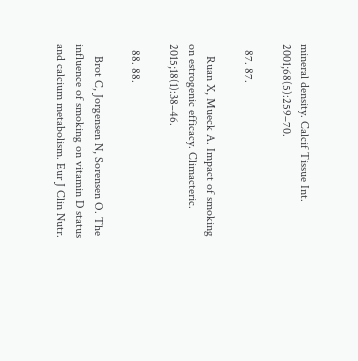mineral density. Calcif Tissue Int. 2001;68(5):259–70.

  87. 87.

    Ruan X, Mueck A. Impact of smoking on estrogenic efficacy. Climacteric. 2015;18(1):38–46.

  88. 88.

    Brot C, Jorgensen N, Sorensen O. The influence of smoking on vitamin D status and calcium metabolism. Eur J Clin Nutr.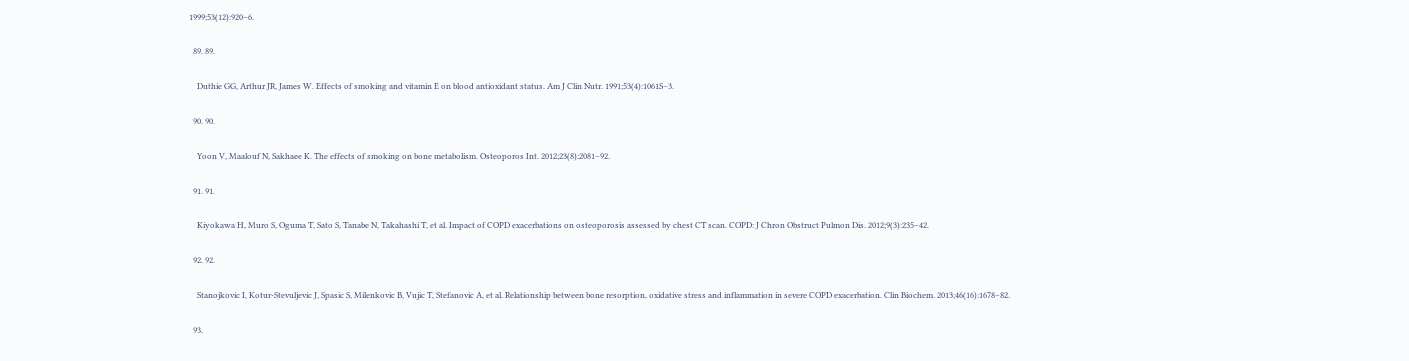1999;53(12):920–6.

  89. 89.

    Duthie GG, Arthur JR, James W. Effects of smoking and vitamin E on blood antioxidant status. Am J Clin Nutr. 1991;53(4):1061S–3.

  90. 90.

    Yoon V, Maalouf N, Sakhaee K. The effects of smoking on bone metabolism. Osteoporos Int. 2012;23(8):2081–92.

  91. 91.

    Kiyokawa H, Muro S, Oguma T, Sato S, Tanabe N, Takahashi T, et al. Impact of COPD exacerbations on osteoporosis assessed by chest CT scan. COPD: J Chron Obstruct Pulmon Dis. 2012;9(3):235–42.

  92. 92.

    Stanojkovic I, Kotur-Stevuljevic J, Spasic S, Milenkovic B, Vujic T, Stefanovic A, et al. Relationship between bone resorption, oxidative stress and inflammation in severe COPD exacerbation. Clin Biochem. 2013;46(16):1678–82.

  93.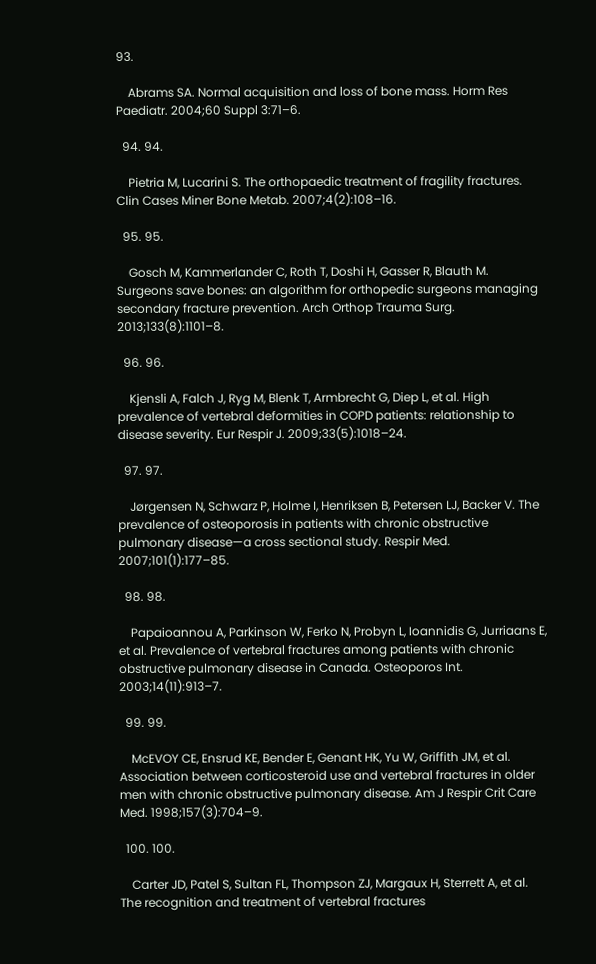93.

    Abrams SA. Normal acquisition and loss of bone mass. Horm Res Paediatr. 2004;60 Suppl 3:71–6.

  94. 94.

    Pietria M, Lucarini S. The orthopaedic treatment of fragility fractures. Clin Cases Miner Bone Metab. 2007;4(2):108–16.

  95. 95.

    Gosch M, Kammerlander C, Roth T, Doshi H, Gasser R, Blauth M. Surgeons save bones: an algorithm for orthopedic surgeons managing secondary fracture prevention. Arch Orthop Trauma Surg. 2013;133(8):1101–8.

  96. 96.

    Kjensli A, Falch J, Ryg M, Blenk T, Armbrecht G, Diep L, et al. High prevalence of vertebral deformities in COPD patients: relationship to disease severity. Eur Respir J. 2009;33(5):1018–24.

  97. 97.

    Jørgensen N, Schwarz P, Holme I, Henriksen B, Petersen LJ, Backer V. The prevalence of osteoporosis in patients with chronic obstructive pulmonary disease—a cross sectional study. Respir Med. 2007;101(1):177–85.

  98. 98.

    Papaioannou A, Parkinson W, Ferko N, Probyn L, Ioannidis G, Jurriaans E, et al. Prevalence of vertebral fractures among patients with chronic obstructive pulmonary disease in Canada. Osteoporos Int. 2003;14(11):913–7.

  99. 99.

    McEVOY CE, Ensrud KE, Bender E, Genant HK, Yu W, Griffith JM, et al. Association between corticosteroid use and vertebral fractures in older men with chronic obstructive pulmonary disease. Am J Respir Crit Care Med. 1998;157(3):704–9.

  100. 100.

    Carter JD, Patel S, Sultan FL, Thompson ZJ, Margaux H, Sterrett A, et al. The recognition and treatment of vertebral fractures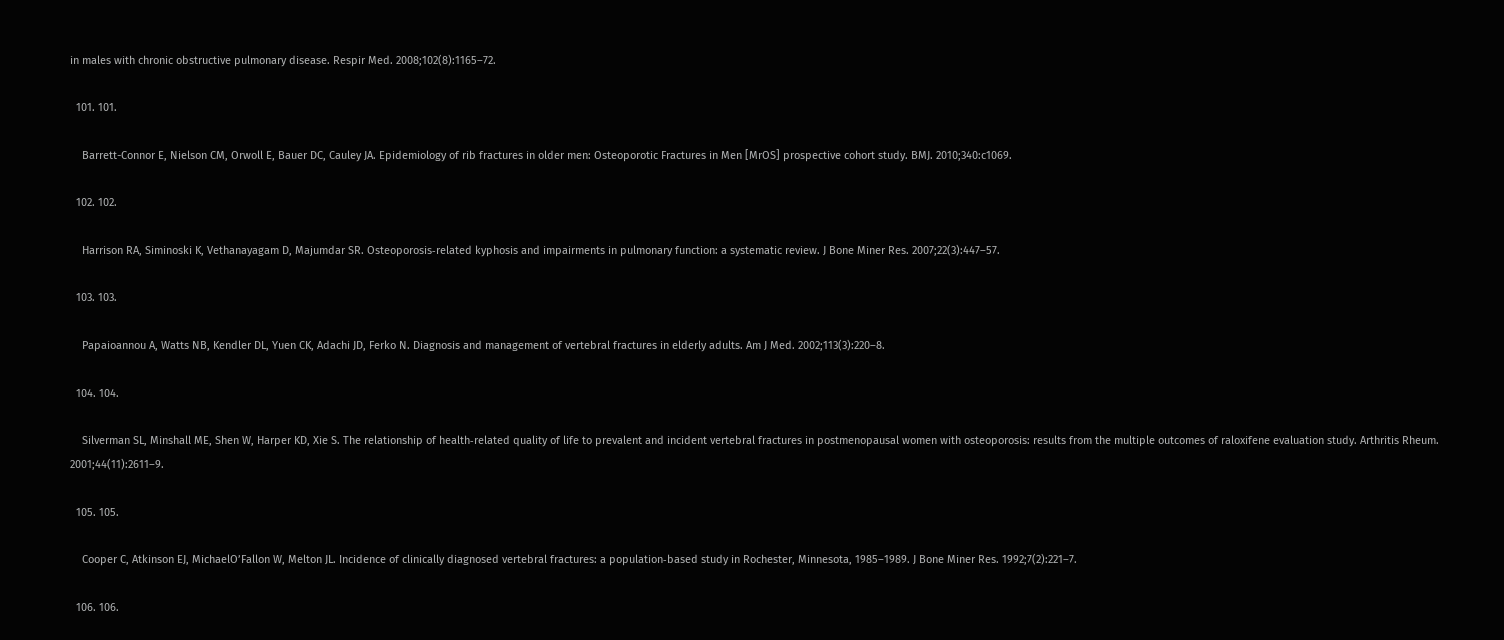in males with chronic obstructive pulmonary disease. Respir Med. 2008;102(8):1165–72.

  101. 101.

    Barrett-Connor E, Nielson CM, Orwoll E, Bauer DC, Cauley JA. Epidemiology of rib fractures in older men: Osteoporotic Fractures in Men [MrOS] prospective cohort study. BMJ. 2010;340:c1069.

  102. 102.

    Harrison RA, Siminoski K, Vethanayagam D, Majumdar SR. Osteoporosis‐related kyphosis and impairments in pulmonary function: a systematic review. J Bone Miner Res. 2007;22(3):447–57.

  103. 103.

    Papaioannou A, Watts NB, Kendler DL, Yuen CK, Adachi JD, Ferko N. Diagnosis and management of vertebral fractures in elderly adults. Am J Med. 2002;113(3):220–8.

  104. 104.

    Silverman SL, Minshall ME, Shen W, Harper KD, Xie S. The relationship of health‐related quality of life to prevalent and incident vertebral fractures in postmenopausal women with osteoporosis: results from the multiple outcomes of raloxifene evaluation study. Arthritis Rheum. 2001;44(11):2611–9.

  105. 105.

    Cooper C, Atkinson EJ, MichaelO’Fallon W, Melton JL. Incidence of clinically diagnosed vertebral fractures: a population‐based study in Rochester, Minnesota, 1985–1989. J Bone Miner Res. 1992;7(2):221–7.

  106. 106.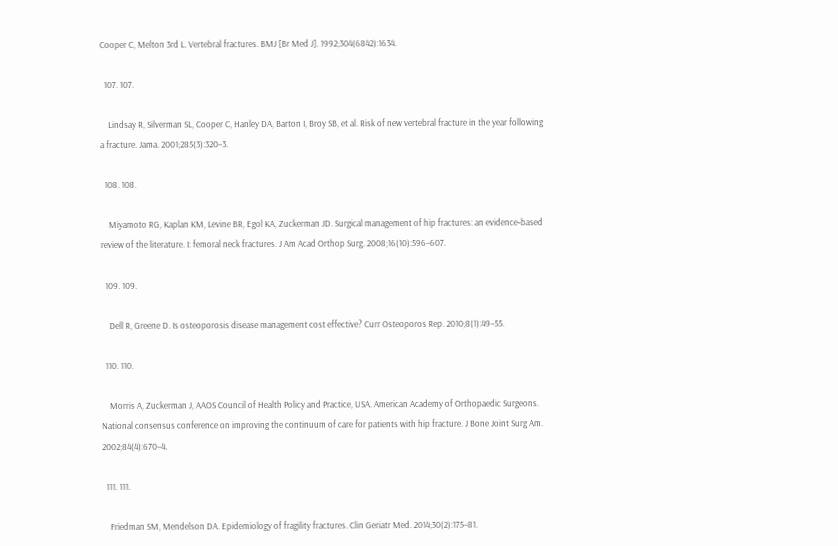Cooper C, Melton 3rd L. Vertebral fractures. BMJ [Br Med J]. 1992;304(6842):1634.

  107. 107.

    Lindsay R, Silverman SL, Cooper C, Hanley DA, Barton I, Broy SB, et al. Risk of new vertebral fracture in the year following a fracture. Jama. 2001;285(3):320–3.

  108. 108.

    Miyamoto RG, Kaplan KM, Levine BR, Egol KA, Zuckerman JD. Surgical management of hip fractures: an evidence‐based review of the literature. I: femoral neck fractures. J Am Acad Orthop Surg. 2008;16(10):596–607.

  109. 109.

    Dell R, Greene D. Is osteoporosis disease management cost effective? Curr Osteoporos Rep. 2010;8(1):49–55.

  110. 110.

    Morris A, Zuckerman J, AAOS Council of Health Policy and Practice, USA. American Academy of Orthopaedic Surgeons. National consensus conference on improving the continuum of care for patients with hip fracture. J Bone Joint Surg Am. 2002;84(4):670–4.

  111. 111.

    Friedman SM, Mendelson DA. Epidemiology of fragility fractures. Clin Geriatr Med. 2014;30(2):175–81.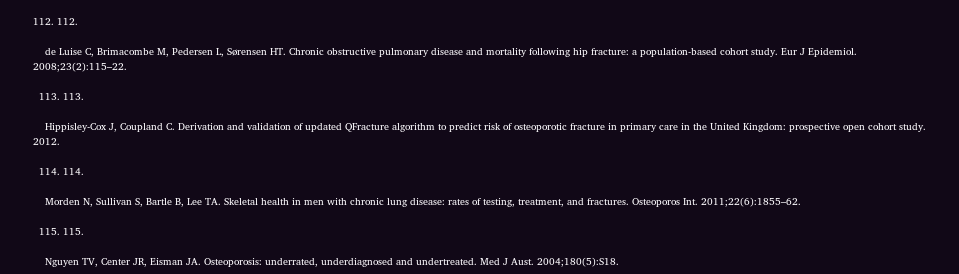112. 112.

    de Luise C, Brimacombe M, Pedersen L, Sørensen HT. Chronic obstructive pulmonary disease and mortality following hip fracture: a population-based cohort study. Eur J Epidemiol. 2008;23(2):115–22.

  113. 113.

    Hippisley-Cox J, Coupland C. Derivation and validation of updated QFracture algorithm to predict risk of osteoporotic fracture in primary care in the United Kingdom: prospective open cohort study. 2012.

  114. 114.

    Morden N, Sullivan S, Bartle B, Lee TA. Skeletal health in men with chronic lung disease: rates of testing, treatment, and fractures. Osteoporos Int. 2011;22(6):1855–62.

  115. 115.

    Nguyen TV, Center JR, Eisman JA. Osteoporosis: underrated, underdiagnosed and undertreated. Med J Aust. 2004;180(5):S18.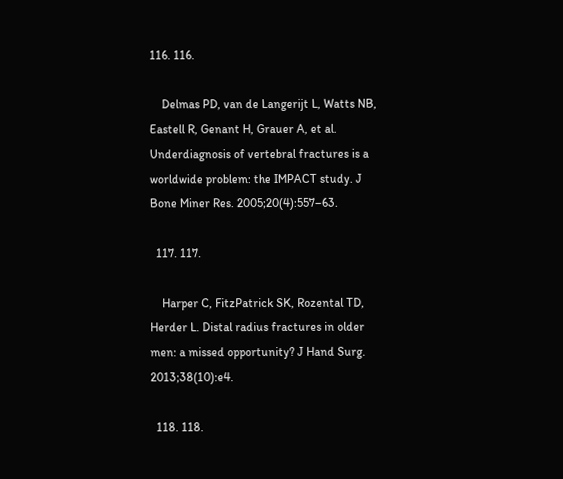116. 116.

    Delmas PD, van de Langerijt L, Watts NB, Eastell R, Genant H, Grauer A, et al. Underdiagnosis of vertebral fractures is a worldwide problem: the IMPACT study. J Bone Miner Res. 2005;20(4):557–63.

  117. 117.

    Harper C, FitzPatrick SK, Rozental TD, Herder L. Distal radius fractures in older men: a missed opportunity? J Hand Surg. 2013;38(10):e4.

  118. 118.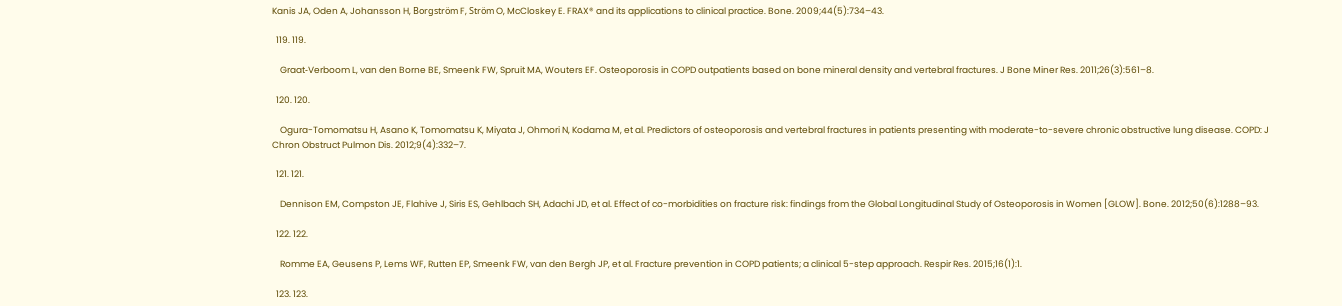Kanis JA, Oden A, Johansson H, Borgström F, Ström O, McCloskey E. FRAX® and its applications to clinical practice. Bone. 2009;44(5):734–43.

  119. 119.

    Graat‐Verboom L, van den Borne BE, Smeenk FW, Spruit MA, Wouters EF. Osteoporosis in COPD outpatients based on bone mineral density and vertebral fractures. J Bone Miner Res. 2011;26(3):561–8.

  120. 120.

    Ogura-Tomomatsu H, Asano K, Tomomatsu K, Miyata J, Ohmori N, Kodama M, et al. Predictors of osteoporosis and vertebral fractures in patients presenting with moderate-to-severe chronic obstructive lung disease. COPD: J Chron Obstruct Pulmon Dis. 2012;9(4):332–7.

  121. 121.

    Dennison EM, Compston JE, Flahive J, Siris ES, Gehlbach SH, Adachi JD, et al. Effect of co-morbidities on fracture risk: findings from the Global Longitudinal Study of Osteoporosis in Women [GLOW]. Bone. 2012;50(6):1288–93.

  122. 122.

    Romme EA, Geusens P, Lems WF, Rutten EP, Smeenk FW, van den Bergh JP, et al. Fracture prevention in COPD patients; a clinical 5-step approach. Respir Res. 2015;16(1):1.

  123. 123.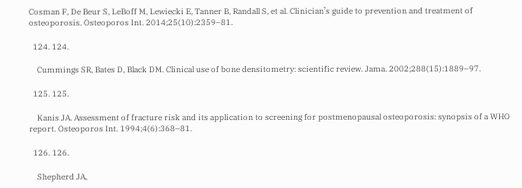Cosman F, De Beur S, LeBoff M, Lewiecki E, Tanner B, Randall S, et al. Clinician’s guide to prevention and treatment of osteoporosis. Osteoporos Int. 2014;25(10):2359–81.

  124. 124.

    Cummings SR, Bates D, Black DM. Clinical use of bone densitometry: scientific review. Jama. 2002;288(15):1889–97.

  125. 125.

    Kanis JA. Assessment of fracture risk and its application to screening for postmenopausal osteoporosis: synopsis of a WHO report. Osteoporos Int. 1994;4(6):368–81.

  126. 126.

    Shepherd JA,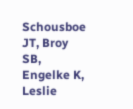Schousboe JT, Broy SB, Engelke K, Leslie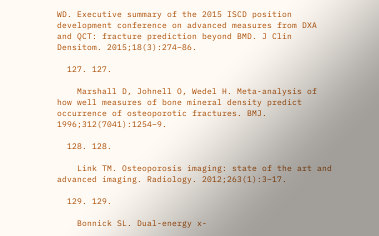WD. Executive summary of the 2015 ISCD position development conference on advanced measures from DXA and QCT: fracture prediction beyond BMD. J Clin Densitom. 2015;18(3):274–86.

  127. 127.

    Marshall D, Johnell O, Wedel H. Meta-analysis of how well measures of bone mineral density predict occurrence of osteoporotic fractures. BMJ. 1996;312(7041):1254–9.

  128. 128.

    Link TM. Osteoporosis imaging: state of the art and advanced imaging. Radiology. 2012;263(1):3–17.

  129. 129.

    Bonnick SL. Dual-energy x-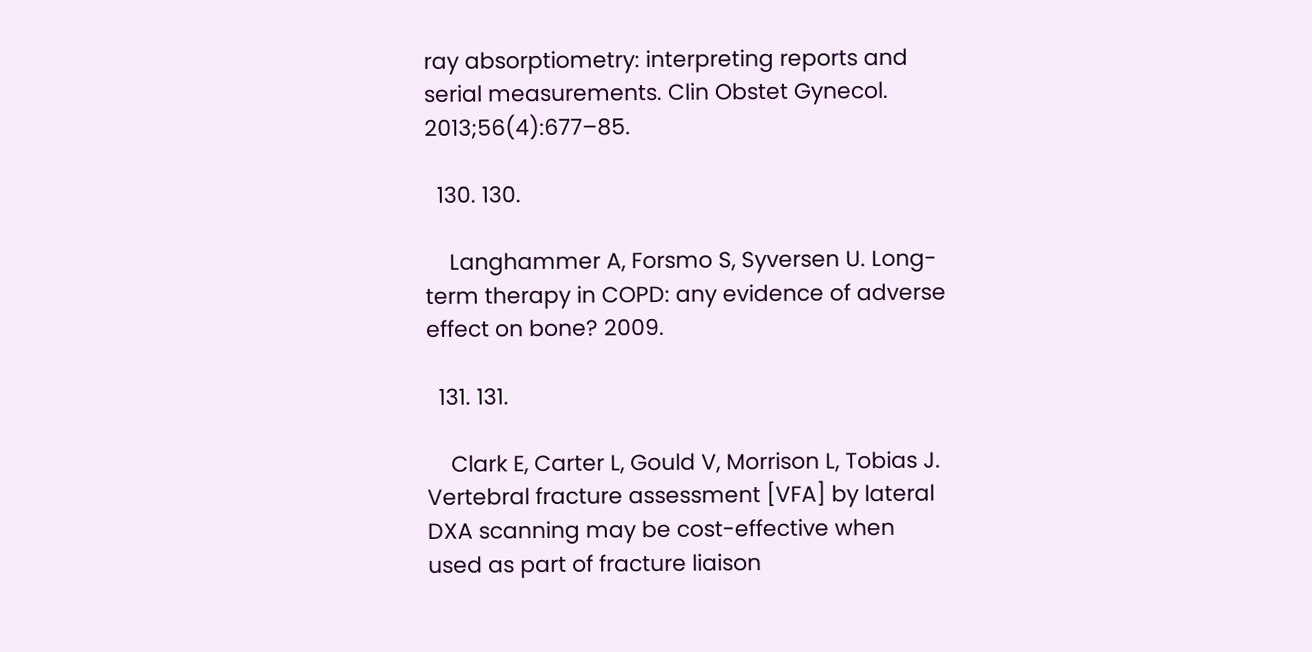ray absorptiometry: interpreting reports and serial measurements. Clin Obstet Gynecol. 2013;56(4):677–85.

  130. 130.

    Langhammer A, Forsmo S, Syversen U. Long-term therapy in COPD: any evidence of adverse effect on bone? 2009.

  131. 131.

    Clark E, Carter L, Gould V, Morrison L, Tobias J. Vertebral fracture assessment [VFA] by lateral DXA scanning may be cost-effective when used as part of fracture liaison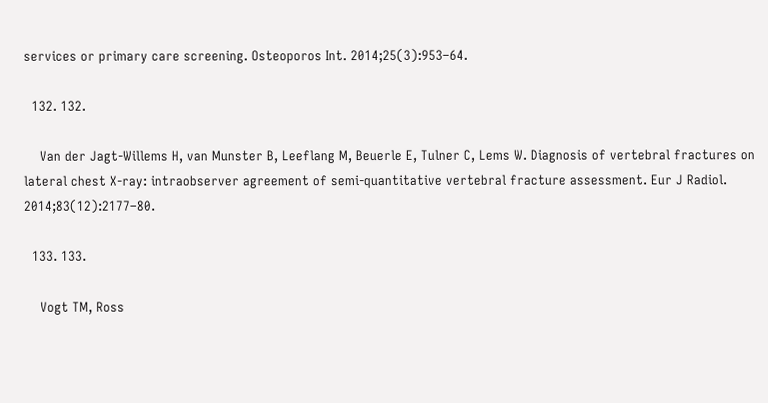services or primary care screening. Osteoporos Int. 2014;25(3):953–64.

  132. 132.

    Van der Jagt-Willems H, van Munster B, Leeflang M, Beuerle E, Tulner C, Lems W. Diagnosis of vertebral fractures on lateral chest X-ray: intraobserver agreement of semi-quantitative vertebral fracture assessment. Eur J Radiol. 2014;83(12):2177–80.

  133. 133.

    Vogt TM, Ross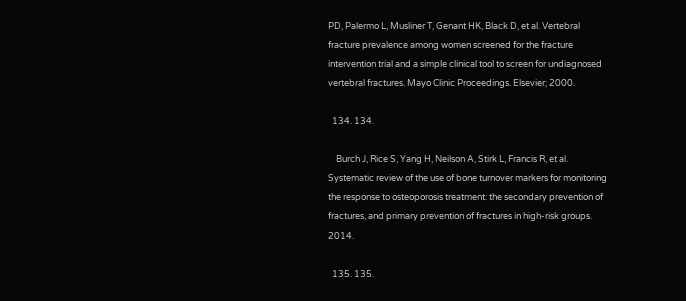PD, Palermo L, Musliner T, Genant HK, Black D, et al. Vertebral fracture prevalence among women screened for the fracture intervention trial and a simple clinical tool to screen for undiagnosed vertebral fractures. Mayo Clinic Proceedings. Elsevier; 2000.

  134. 134.

    Burch J, Rice S, Yang H, Neilson A, Stirk L, Francis R, et al. Systematic review of the use of bone turnover markers for monitoring the response to osteoporosis treatment: the secondary prevention of fractures, and primary prevention of fractures in high-risk groups. 2014.

  135. 135.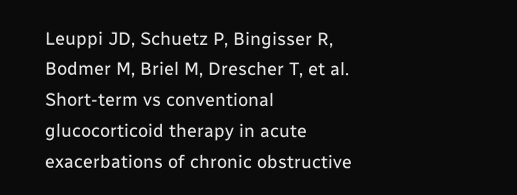Leuppi JD, Schuetz P, Bingisser R, Bodmer M, Briel M, Drescher T, et al. Short-term vs conventional glucocorticoid therapy in acute exacerbations of chronic obstructive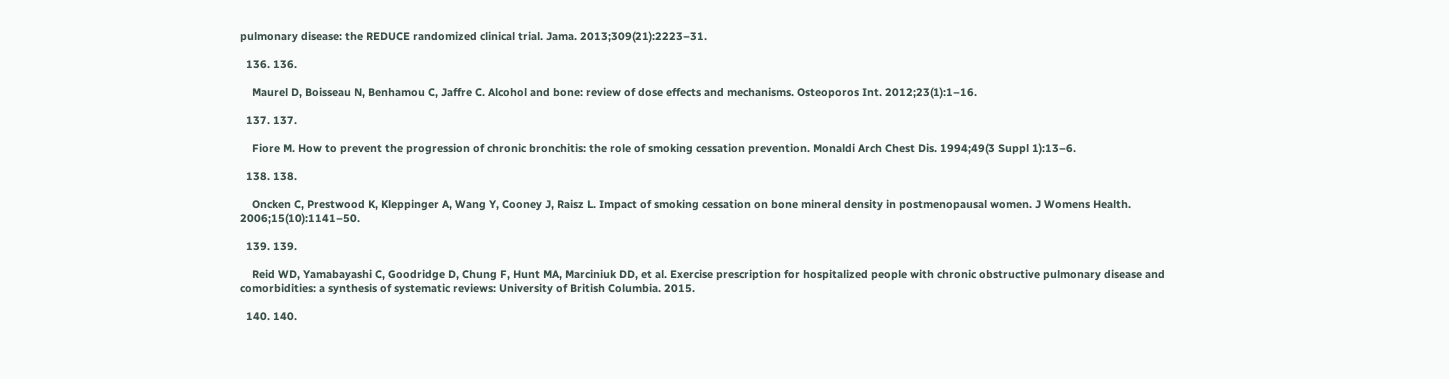pulmonary disease: the REDUCE randomized clinical trial. Jama. 2013;309(21):2223–31.

  136. 136.

    Maurel D, Boisseau N, Benhamou C, Jaffre C. Alcohol and bone: review of dose effects and mechanisms. Osteoporos Int. 2012;23(1):1–16.

  137. 137.

    Fiore M. How to prevent the progression of chronic bronchitis: the role of smoking cessation prevention. Monaldi Arch Chest Dis. 1994;49(3 Suppl 1):13–6.

  138. 138.

    Oncken C, Prestwood K, Kleppinger A, Wang Y, Cooney J, Raisz L. Impact of smoking cessation on bone mineral density in postmenopausal women. J Womens Health. 2006;15(10):1141–50.

  139. 139.

    Reid WD, Yamabayashi C, Goodridge D, Chung F, Hunt MA, Marciniuk DD, et al. Exercise prescription for hospitalized people with chronic obstructive pulmonary disease and comorbidities: a synthesis of systematic reviews: University of British Columbia. 2015.

  140. 140.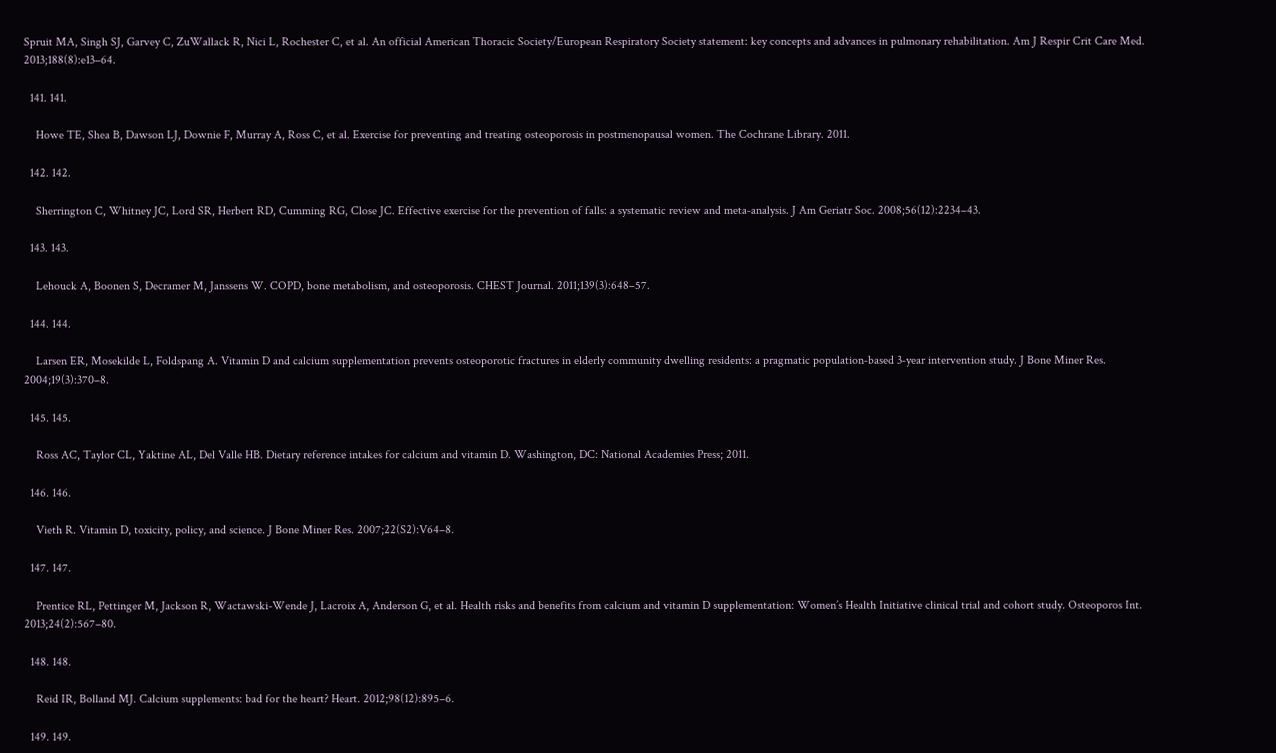Spruit MA, Singh SJ, Garvey C, ZuWallack R, Nici L, Rochester C, et al. An official American Thoracic Society/European Respiratory Society statement: key concepts and advances in pulmonary rehabilitation. Am J Respir Crit Care Med. 2013;188(8):e13–64.

  141. 141.

    Howe TE, Shea B, Dawson LJ, Downie F, Murray A, Ross C, et al. Exercise for preventing and treating osteoporosis in postmenopausal women. The Cochrane Library. 2011.

  142. 142.

    Sherrington C, Whitney JC, Lord SR, Herbert RD, Cumming RG, Close JC. Effective exercise for the prevention of falls: a systematic review and meta‐analysis. J Am Geriatr Soc. 2008;56(12):2234–43.

  143. 143.

    Lehouck A, Boonen S, Decramer M, Janssens W. COPD, bone metabolism, and osteoporosis. CHEST Journal. 2011;139(3):648–57.

  144. 144.

    Larsen ER, Mosekilde L, Foldspang A. Vitamin D and calcium supplementation prevents osteoporotic fractures in elderly community dwelling residents: a pragmatic population‐based 3‐year intervention study. J Bone Miner Res. 2004;19(3):370–8.

  145. 145.

    Ross AC, Taylor CL, Yaktine AL, Del Valle HB. Dietary reference intakes for calcium and vitamin D. Washington, DC: National Academies Press; 2011.

  146. 146.

    Vieth R. Vitamin D, toxicity, policy, and science. J Bone Miner Res. 2007;22(S2):V64–8.

  147. 147.

    Prentice RL, Pettinger M, Jackson R, Wactawski-Wende J, Lacroix A, Anderson G, et al. Health risks and benefits from calcium and vitamin D supplementation: Women’s Health Initiative clinical trial and cohort study. Osteoporos Int. 2013;24(2):567–80.

  148. 148.

    Reid IR, Bolland MJ. Calcium supplements: bad for the heart? Heart. 2012;98(12):895–6.

  149. 149.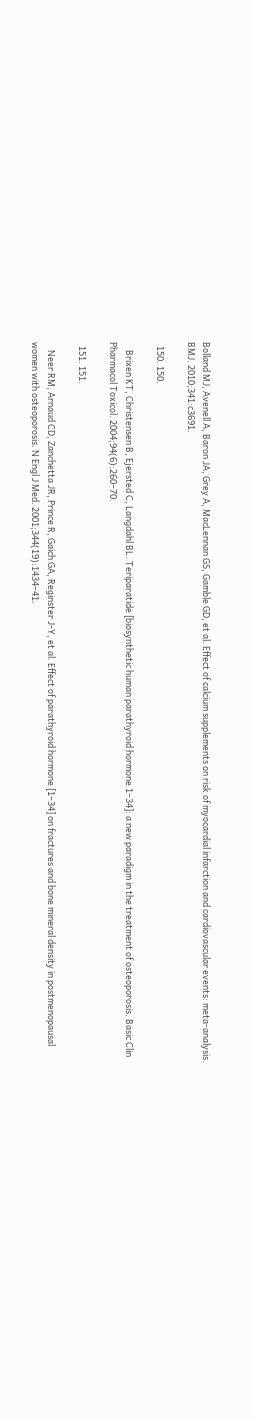Bolland MJ, Avenell A, Baron JA, Grey A, MacLennan GS, Gamble GD, et al. Effect of calcium supplements on risk of myocardial infarction and cardiovascular events: meta-analysis. BMJ. 2010;341:c3691.

  150. 150.

    Brixen KT, Christensen B, Ejersted C, Langdahl BL. Teriparatide [biosynthetic human parathyroid hormone 1–34]: a new paradigm in the treatment of osteoporosis. Basic Clin Pharmacol Toxicol. 2004;94(6):260–70.

  151. 151.

    Neer RM, Arnaud CD, Zanchetta JR, Prince R, Gaich GA, Reginster J-Y, et al. Effect of parathyroid hormone [1–34] on fractures and bone mineral density in postmenopausal women with osteoporosis. N Engl J Med. 2001;344(19):1434–41.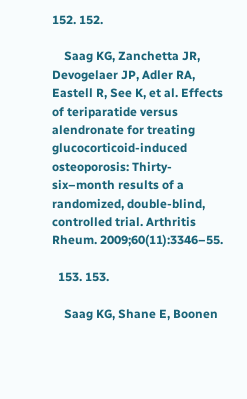152. 152.

    Saag KG, Zanchetta JR, Devogelaer JP, Adler RA, Eastell R, See K, et al. Effects of teriparatide versus alendronate for treating glucocorticoid‐induced osteoporosis: Thirty‐six–month results of a randomized, double‐blind, controlled trial. Arthritis Rheum. 2009;60(11):3346–55.

  153. 153.

    Saag KG, Shane E, Boonen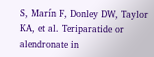S, Marín F, Donley DW, Taylor KA, et al. Teriparatide or alendronate in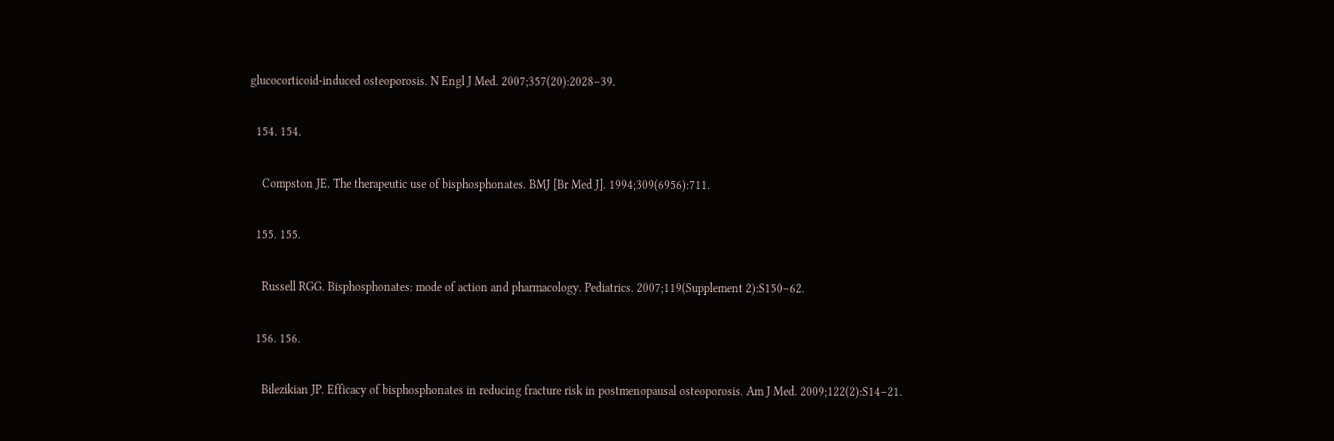glucocorticoid-induced osteoporosis. N Engl J Med. 2007;357(20):2028–39.

  154. 154.

    Compston JE. The therapeutic use of bisphosphonates. BMJ [Br Med J]. 1994;309(6956):711.

  155. 155.

    Russell RGG. Bisphosphonates: mode of action and pharmacology. Pediatrics. 2007;119(Supplement 2):S150–62.

  156. 156.

    Bilezikian JP. Efficacy of bisphosphonates in reducing fracture risk in postmenopausal osteoporosis. Am J Med. 2009;122(2):S14–21.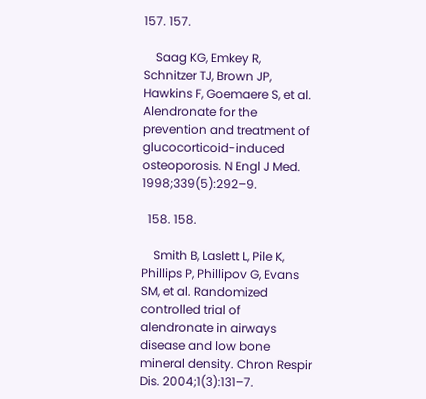157. 157.

    Saag KG, Emkey R, Schnitzer TJ, Brown JP, Hawkins F, Goemaere S, et al. Alendronate for the prevention and treatment of glucocorticoid-induced osteoporosis. N Engl J Med. 1998;339(5):292–9.

  158. 158.

    Smith B, Laslett L, Pile K, Phillips P, Phillipov G, Evans SM, et al. Randomized controlled trial of alendronate in airways disease and low bone mineral density. Chron Respir Dis. 2004;1(3):131–7.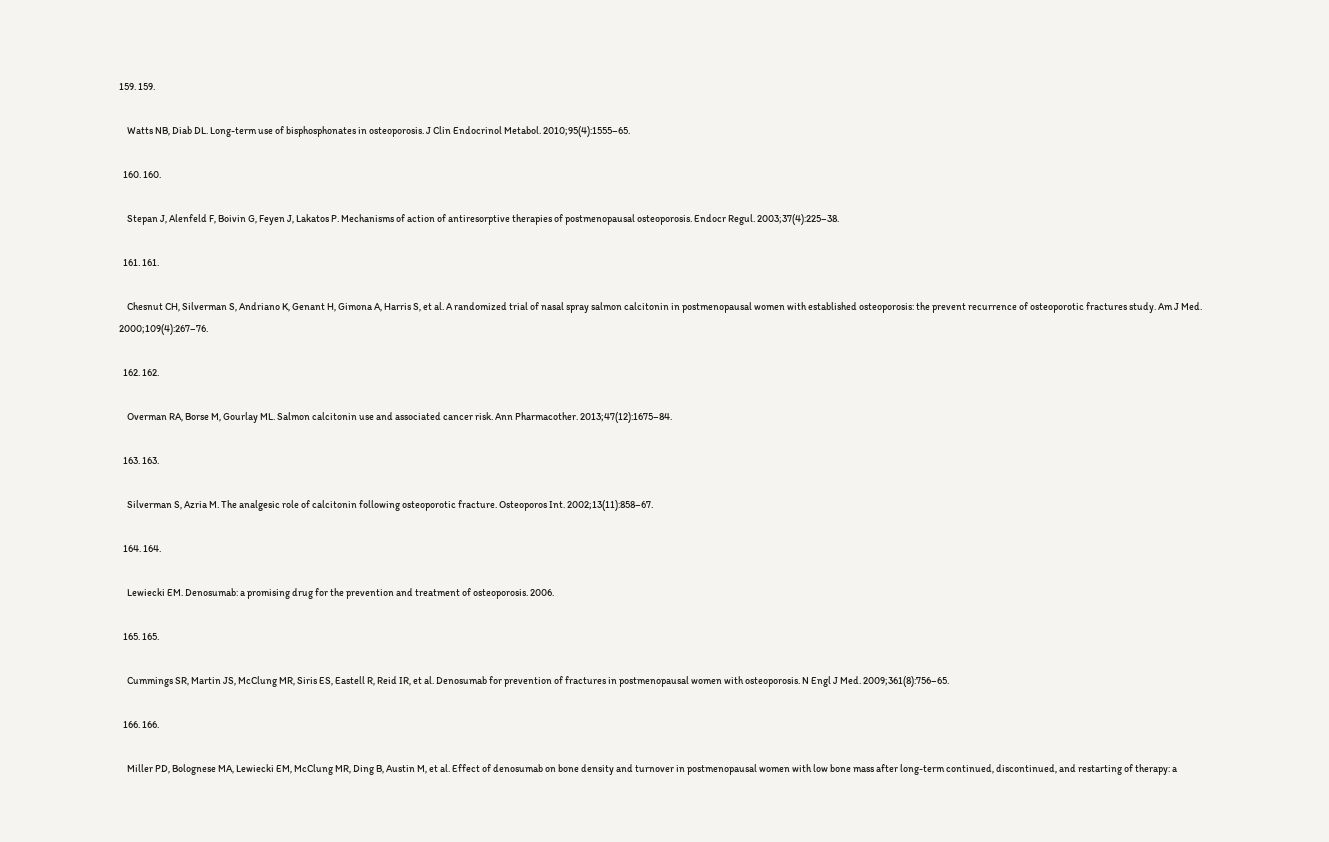159. 159.

    Watts NB, Diab DL. Long-term use of bisphosphonates in osteoporosis. J Clin Endocrinol Metabol. 2010;95(4):1555–65.

  160. 160.

    Stepan J, Alenfeld F, Boivin G, Feyen J, Lakatos P. Mechanisms of action of antiresorptive therapies of postmenopausal osteoporosis. Endocr Regul. 2003;37(4):225–38.

  161. 161.

    Chesnut CH, Silverman S, Andriano K, Genant H, Gimona A, Harris S, et al. A randomized trial of nasal spray salmon calcitonin in postmenopausal women with established osteoporosis: the prevent recurrence of osteoporotic fractures study. Am J Med. 2000;109(4):267–76.

  162. 162.

    Overman RA, Borse M, Gourlay ML. Salmon calcitonin use and associated cancer risk. Ann Pharmacother. 2013;47(12):1675–84.

  163. 163.

    Silverman S, Azria M. The analgesic role of calcitonin following osteoporotic fracture. Osteoporos Int. 2002;13(11):858–67.

  164. 164.

    Lewiecki EM. Denosumab: a promising drug for the prevention and treatment of osteoporosis. 2006.

  165. 165.

    Cummings SR, Martin JS, McClung MR, Siris ES, Eastell R, Reid IR, et al. Denosumab for prevention of fractures in postmenopausal women with osteoporosis. N Engl J Med. 2009;361(8):756–65.

  166. 166.

    Miller PD, Bolognese MA, Lewiecki EM, McClung MR, Ding B, Austin M, et al. Effect of denosumab on bone density and turnover in postmenopausal women with low bone mass after long-term continued, discontinued, and restarting of therapy: a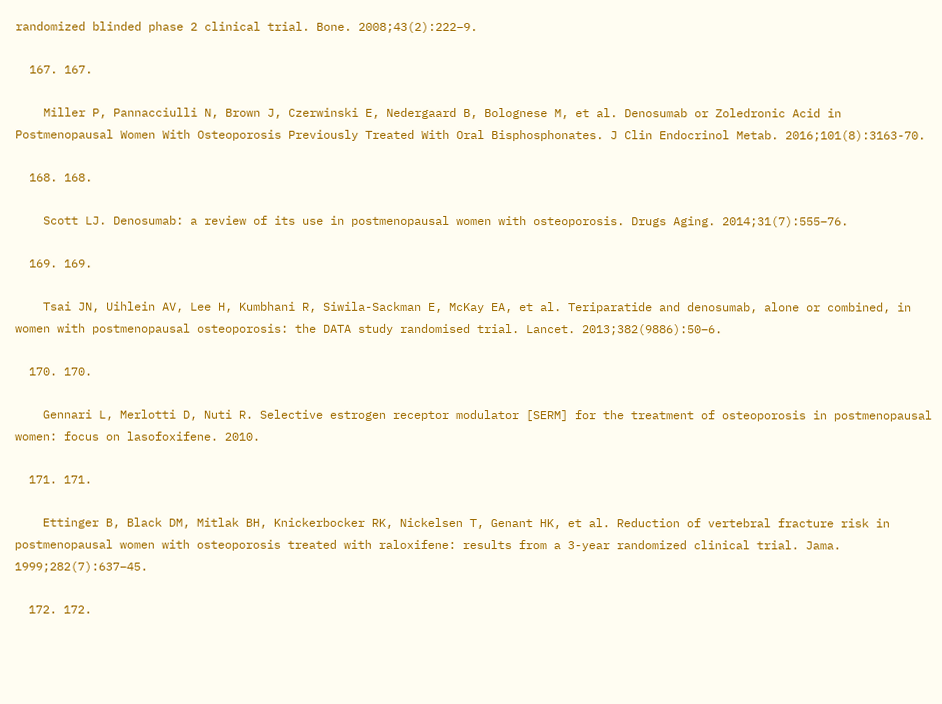randomized blinded phase 2 clinical trial. Bone. 2008;43(2):222–9.

  167. 167.

    Miller P, Pannacciulli N, Brown J, Czerwinski E, Nedergaard B, Bolognese M, et al. Denosumab or Zoledronic Acid in Postmenopausal Women With Osteoporosis Previously Treated With Oral Bisphosphonates. J Clin Endocrinol Metab. 2016;101(8):3163-70.

  168. 168.

    Scott LJ. Denosumab: a review of its use in postmenopausal women with osteoporosis. Drugs Aging. 2014;31(7):555–76.

  169. 169.

    Tsai JN, Uihlein AV, Lee H, Kumbhani R, Siwila-Sackman E, McKay EA, et al. Teriparatide and denosumab, alone or combined, in women with postmenopausal osteoporosis: the DATA study randomised trial. Lancet. 2013;382(9886):50–6.

  170. 170.

    Gennari L, Merlotti D, Nuti R. Selective estrogen receptor modulator [SERM] for the treatment of osteoporosis in postmenopausal women: focus on lasofoxifene. 2010.

  171. 171.

    Ettinger B, Black DM, Mitlak BH, Knickerbocker RK, Nickelsen T, Genant HK, et al. Reduction of vertebral fracture risk in postmenopausal women with osteoporosis treated with raloxifene: results from a 3-year randomized clinical trial. Jama. 1999;282(7):637–45.

  172. 172.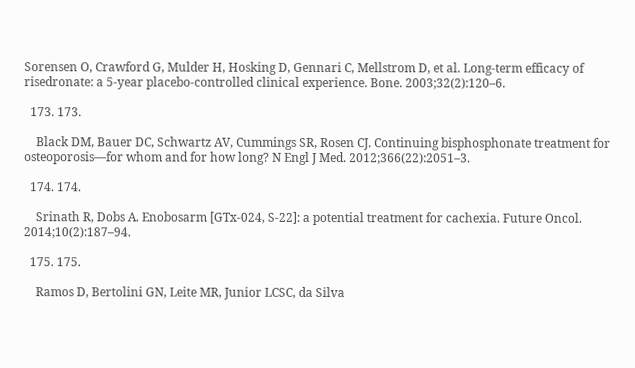Sorensen O, Crawford G, Mulder H, Hosking D, Gennari C, Mellstrom D, et al. Long-term efficacy of risedronate: a 5-year placebo-controlled clinical experience. Bone. 2003;32(2):120–6.

  173. 173.

    Black DM, Bauer DC, Schwartz AV, Cummings SR, Rosen CJ. Continuing bisphosphonate treatment for osteoporosis—for whom and for how long? N Engl J Med. 2012;366(22):2051–3.

  174. 174.

    Srinath R, Dobs A. Enobosarm [GTx-024, S-22]: a potential treatment for cachexia. Future Oncol. 2014;10(2):187–94.

  175. 175.

    Ramos D, Bertolini GN, Leite MR, Junior LCSC, da Silva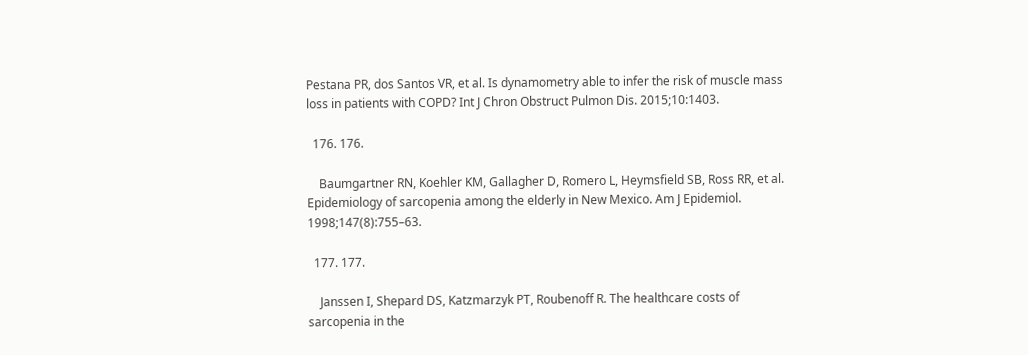Pestana PR, dos Santos VR, et al. Is dynamometry able to infer the risk of muscle mass loss in patients with COPD? Int J Chron Obstruct Pulmon Dis. 2015;10:1403.

  176. 176.

    Baumgartner RN, Koehler KM, Gallagher D, Romero L, Heymsfield SB, Ross RR, et al. Epidemiology of sarcopenia among the elderly in New Mexico. Am J Epidemiol. 1998;147(8):755–63.

  177. 177.

    Janssen I, Shepard DS, Katzmarzyk PT, Roubenoff R. The healthcare costs of sarcopenia in the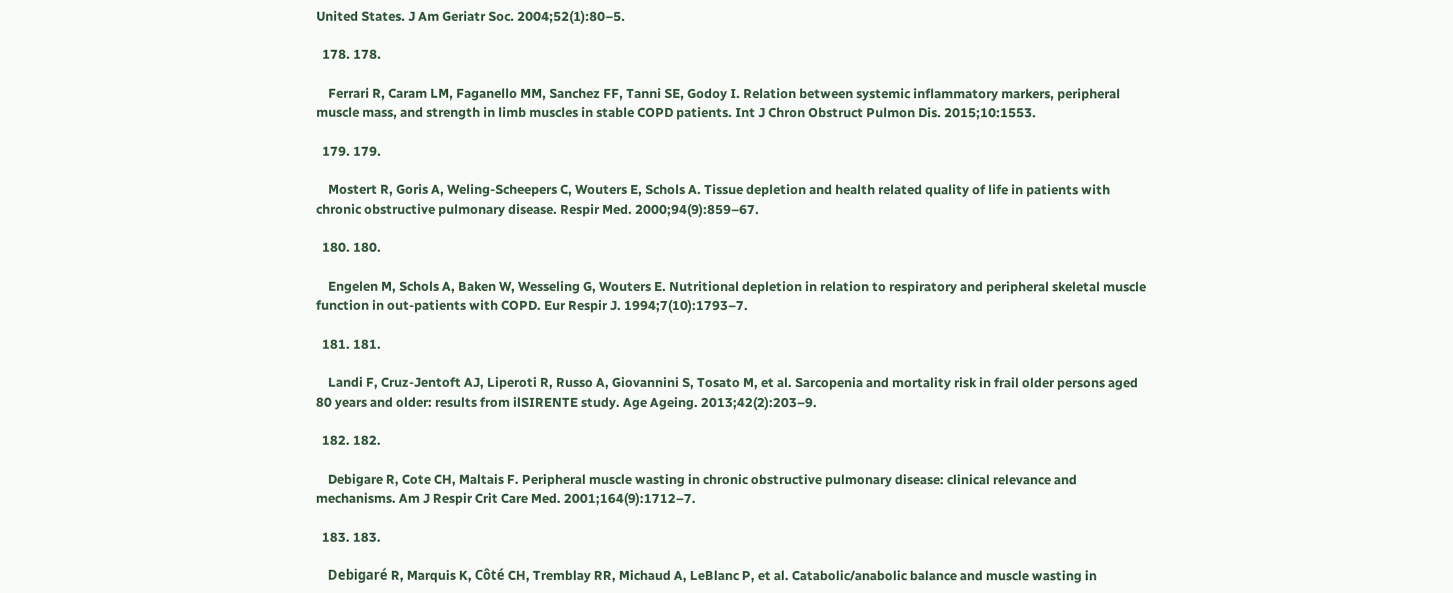United States. J Am Geriatr Soc. 2004;52(1):80–5.

  178. 178.

    Ferrari R, Caram LM, Faganello MM, Sanchez FF, Tanni SE, Godoy I. Relation between systemic inflammatory markers, peripheral muscle mass, and strength in limb muscles in stable COPD patients. Int J Chron Obstruct Pulmon Dis. 2015;10:1553.

  179. 179.

    Mostert R, Goris A, Weling-Scheepers C, Wouters E, Schols A. Tissue depletion and health related quality of life in patients with chronic obstructive pulmonary disease. Respir Med. 2000;94(9):859–67.

  180. 180.

    Engelen M, Schols A, Baken W, Wesseling G, Wouters E. Nutritional depletion in relation to respiratory and peripheral skeletal muscle function in out-patients with COPD. Eur Respir J. 1994;7(10):1793–7.

  181. 181.

    Landi F, Cruz-Jentoft AJ, Liperoti R, Russo A, Giovannini S, Tosato M, et al. Sarcopenia and mortality risk in frail older persons aged 80 years and older: results from ilSIRENTE study. Age Ageing. 2013;42(2):203–9.

  182. 182.

    Debigare R, Cote CH, Maltais F. Peripheral muscle wasting in chronic obstructive pulmonary disease: clinical relevance and mechanisms. Am J Respir Crit Care Med. 2001;164(9):1712–7.

  183. 183.

    Debigaré R, Marquis K, Côté CH, Tremblay RR, Michaud A, LeBlanc P, et al. Catabolic/anabolic balance and muscle wasting in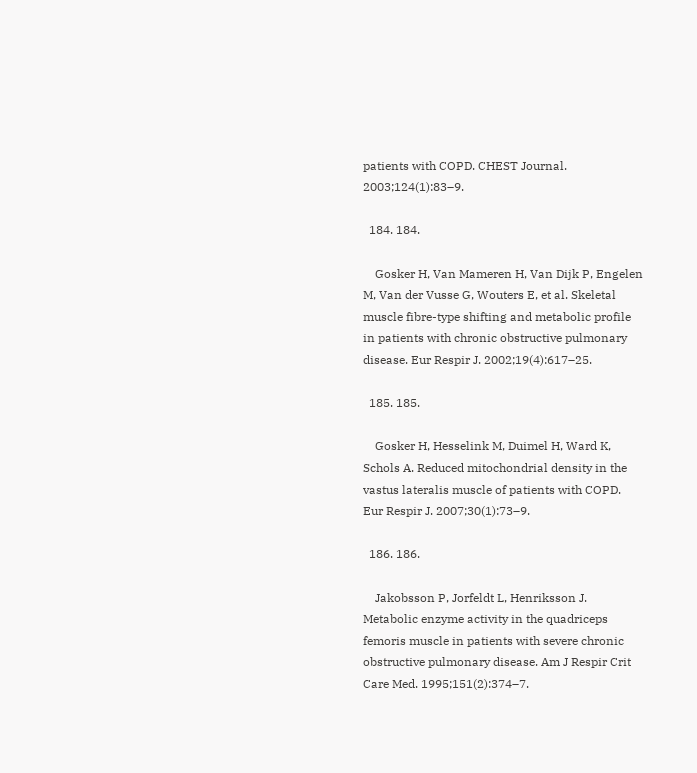patients with COPD. CHEST Journal. 2003;124(1):83–9.

  184. 184.

    Gosker H, Van Mameren H, Van Dijk P, Engelen M, Van der Vusse G, Wouters E, et al. Skeletal muscle fibre-type shifting and metabolic profile in patients with chronic obstructive pulmonary disease. Eur Respir J. 2002;19(4):617–25.

  185. 185.

    Gosker H, Hesselink M, Duimel H, Ward K, Schols A. Reduced mitochondrial density in the vastus lateralis muscle of patients with COPD. Eur Respir J. 2007;30(1):73–9.

  186. 186.

    Jakobsson P, Jorfeldt L, Henriksson J. Metabolic enzyme activity in the quadriceps femoris muscle in patients with severe chronic obstructive pulmonary disease. Am J Respir Crit Care Med. 1995;151(2):374–7.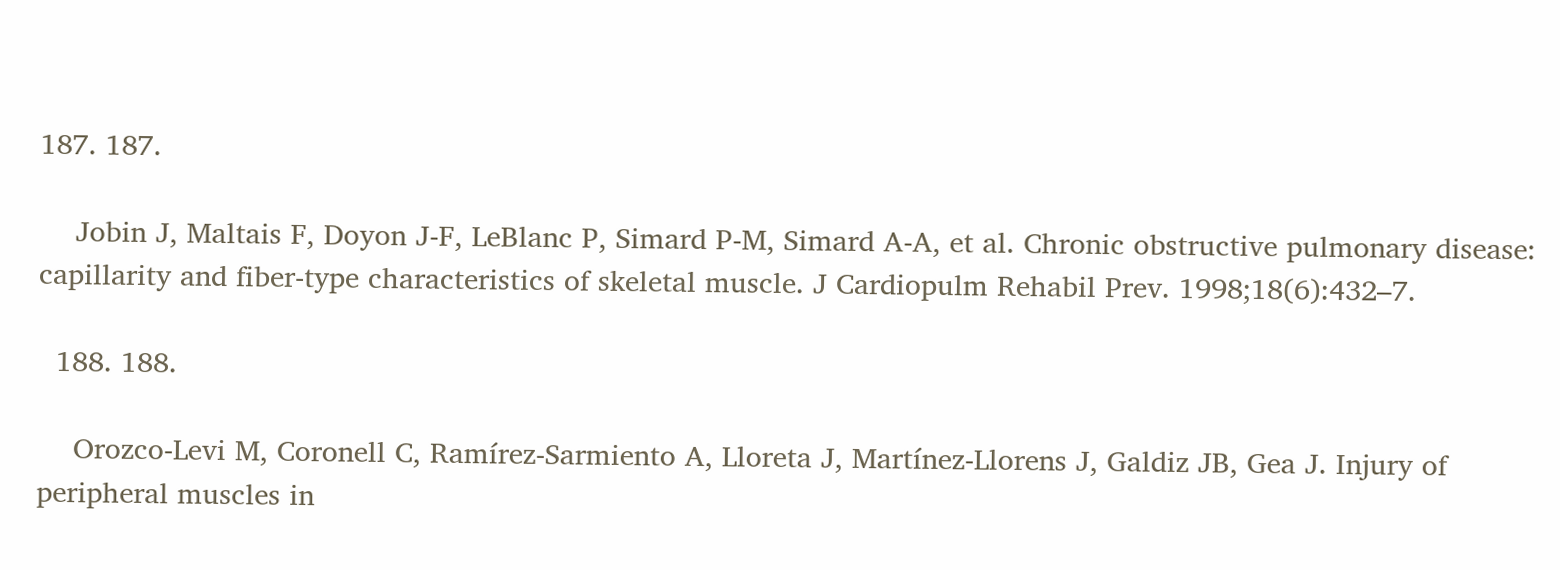187. 187.

    Jobin J, Maltais F, Doyon J-F, LeBlanc P, Simard P-M, Simard A-A, et al. Chronic obstructive pulmonary disease: capillarity and fiber-type characteristics of skeletal muscle. J Cardiopulm Rehabil Prev. 1998;18(6):432–7.

  188. 188.

    Orozco-Levi M, Coronell C, Ramírez-Sarmiento A, Lloreta J, Martínez-Llorens J, Galdiz JB, Gea J. Injury of peripheral muscles in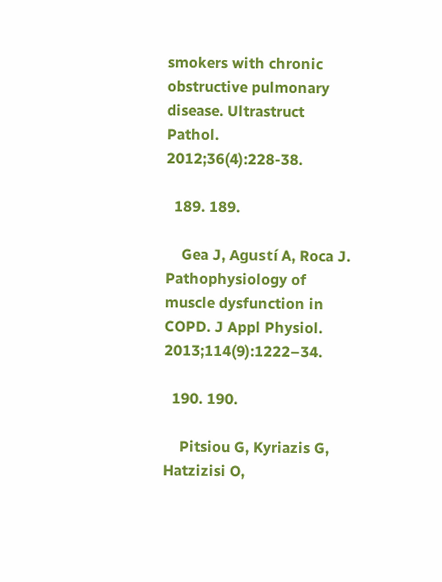smokers with chronic obstructive pulmonary disease. Ultrastruct Pathol. 2012;36(4):228-38.

  189. 189.

    Gea J, Agustí A, Roca J. Pathophysiology of muscle dysfunction in COPD. J Appl Physiol. 2013;114(9):1222–34.

  190. 190.

    Pitsiou G, Kyriazis G, Hatzizisi O,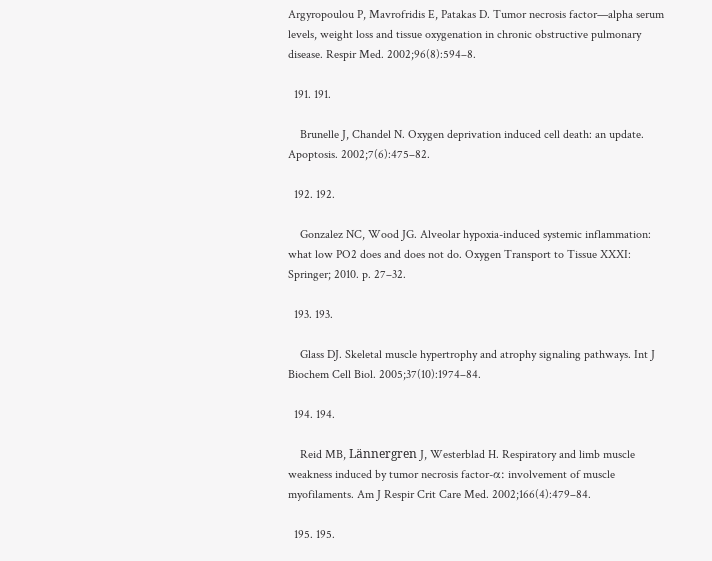Argyropoulou P, Mavrofridis E, Patakas D. Tumor necrosis factor—alpha serum levels, weight loss and tissue oxygenation in chronic obstructive pulmonary disease. Respir Med. 2002;96(8):594–8.

  191. 191.

    Brunelle J, Chandel N. Oxygen deprivation induced cell death: an update. Apoptosis. 2002;7(6):475–82.

  192. 192.

    Gonzalez NC, Wood JG. Alveolar hypoxia-induced systemic inflammation: what low PO2 does and does not do. Oxygen Transport to Tissue XXXI: Springer; 2010. p. 27–32.

  193. 193.

    Glass DJ. Skeletal muscle hypertrophy and atrophy signaling pathways. Int J Biochem Cell Biol. 2005;37(10):1974–84.

  194. 194.

    Reid MB, Lännergren J, Westerblad H. Respiratory and limb muscle weakness induced by tumor necrosis factor-α: involvement of muscle myofilaments. Am J Respir Crit Care Med. 2002;166(4):479–84.

  195. 195.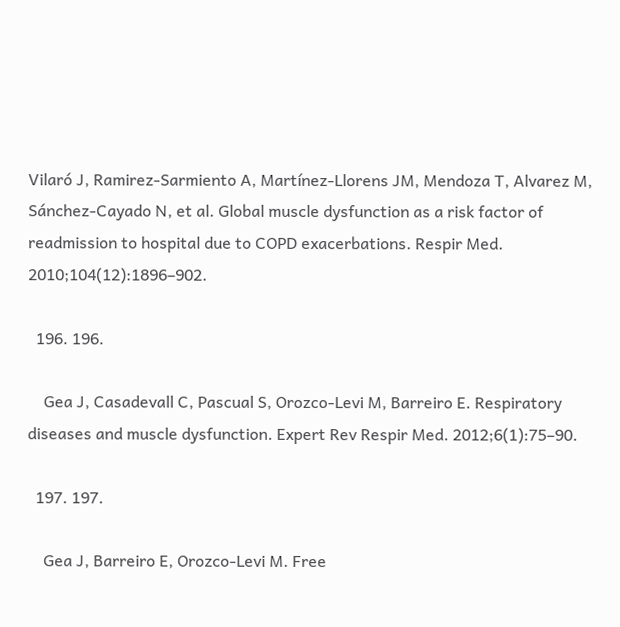Vilaró J, Ramirez-Sarmiento A, Martínez-Llorens JM, Mendoza T, Alvarez M, Sánchez-Cayado N, et al. Global muscle dysfunction as a risk factor of readmission to hospital due to COPD exacerbations. Respir Med. 2010;104(12):1896–902.

  196. 196.

    Gea J, Casadevall C, Pascual S, Orozco-Levi M, Barreiro E. Respiratory diseases and muscle dysfunction. Expert Rev Respir Med. 2012;6(1):75–90.

  197. 197.

    Gea J, Barreiro E, Orozco-Levi M. Free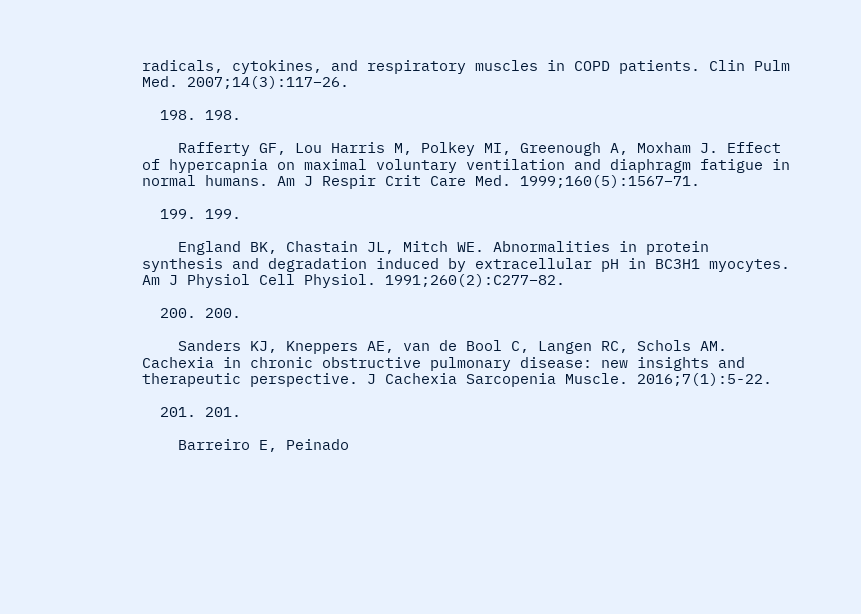radicals, cytokines, and respiratory muscles in COPD patients. Clin Pulm Med. 2007;14(3):117–26.

  198. 198.

    Rafferty GF, Lou Harris M, Polkey MI, Greenough A, Moxham J. Effect of hypercapnia on maximal voluntary ventilation and diaphragm fatigue in normal humans. Am J Respir Crit Care Med. 1999;160(5):1567–71.

  199. 199.

    England BK, Chastain JL, Mitch WE. Abnormalities in protein synthesis and degradation induced by extracellular pH in BC3H1 myocytes. Am J Physiol Cell Physiol. 1991;260(2):C277–82.

  200. 200.

    Sanders KJ, Kneppers AE, van de Bool C, Langen RC, Schols AM. Cachexia in chronic obstructive pulmonary disease: new insights and therapeutic perspective. J Cachexia Sarcopenia Muscle. 2016;7(1):5-22.

  201. 201.

    Barreiro E, Peinado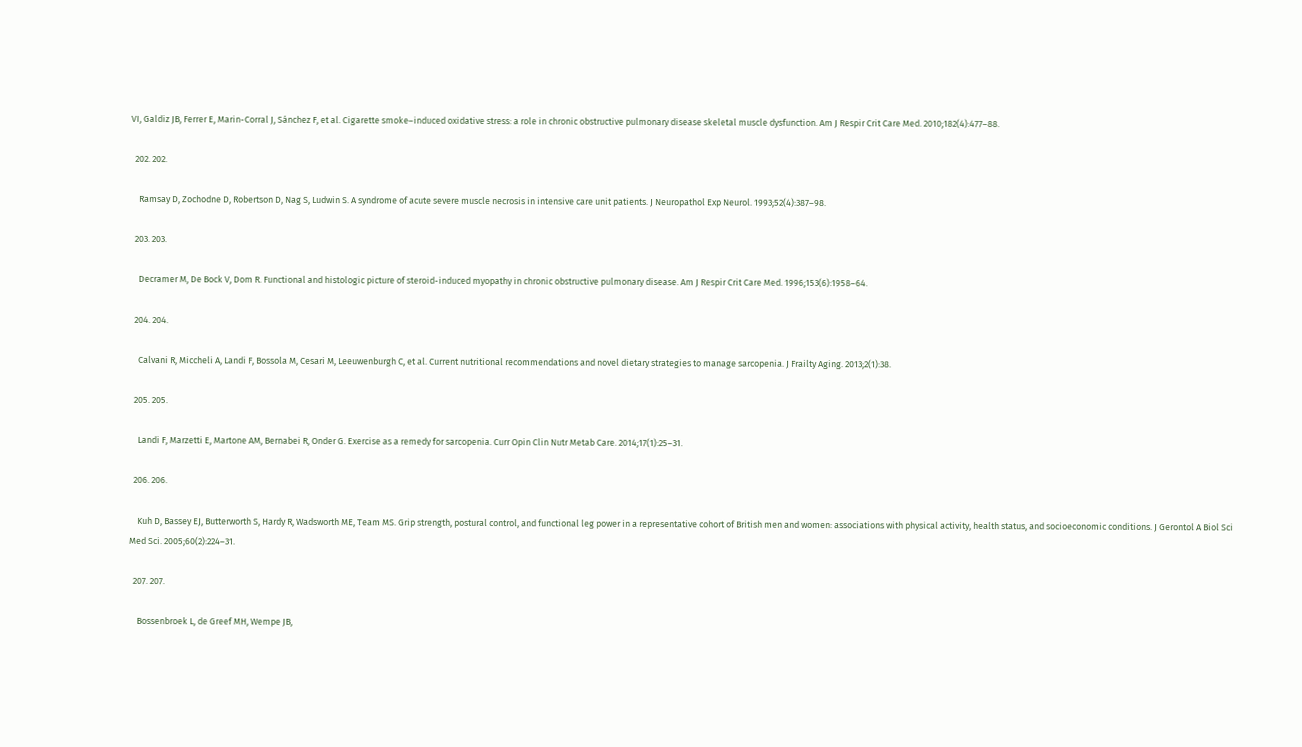VI, Galdiz JB, Ferrer E, Marin-Corral J, Sánchez F, et al. Cigarette smoke–induced oxidative stress: a role in chronic obstructive pulmonary disease skeletal muscle dysfunction. Am J Respir Crit Care Med. 2010;182(4):477–88.

  202. 202.

    Ramsay D, Zochodne D, Robertson D, Nag S, Ludwin S. A syndrome of acute severe muscle necrosis in intensive care unit patients. J Neuropathol Exp Neurol. 1993;52(4):387–98.

  203. 203.

    Decramer M, De Bock V, Dom R. Functional and histologic picture of steroid-induced myopathy in chronic obstructive pulmonary disease. Am J Respir Crit Care Med. 1996;153(6):1958–64.

  204. 204.

    Calvani R, Miccheli A, Landi F, Bossola M, Cesari M, Leeuwenburgh C, et al. Current nutritional recommendations and novel dietary strategies to manage sarcopenia. J Frailty Aging. 2013;2(1):38.

  205. 205.

    Landi F, Marzetti E, Martone AM, Bernabei R, Onder G. Exercise as a remedy for sarcopenia. Curr Opin Clin Nutr Metab Care. 2014;17(1):25–31.

  206. 206.

    Kuh D, Bassey EJ, Butterworth S, Hardy R, Wadsworth ME, Team MS. Grip strength, postural control, and functional leg power in a representative cohort of British men and women: associations with physical activity, health status, and socioeconomic conditions. J Gerontol A Biol Sci Med Sci. 2005;60(2):224–31.

  207. 207.

    Bossenbroek L, de Greef MH, Wempe JB,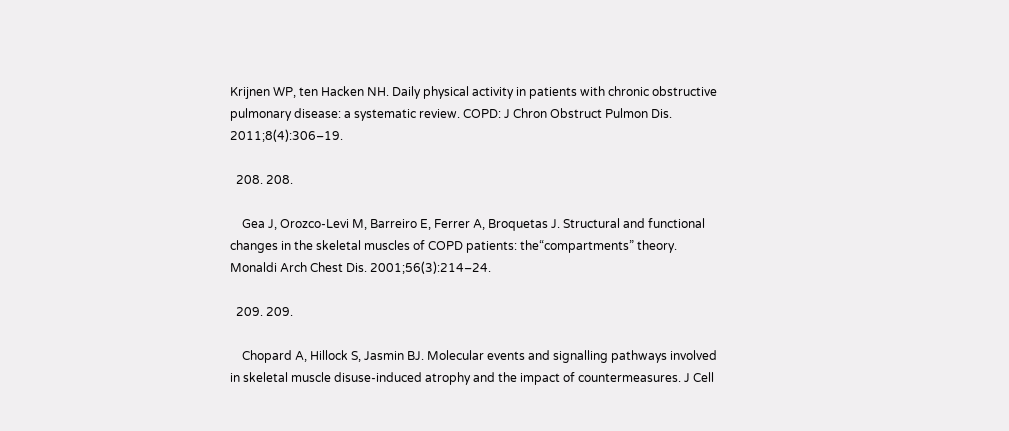Krijnen WP, ten Hacken NH. Daily physical activity in patients with chronic obstructive pulmonary disease: a systematic review. COPD: J Chron Obstruct Pulmon Dis. 2011;8(4):306–19.

  208. 208.

    Gea J, Orozco-Levi M, Barreiro E, Ferrer A, Broquetas J. Structural and functional changes in the skeletal muscles of COPD patients: the“compartments” theory. Monaldi Arch Chest Dis. 2001;56(3):214–24.

  209. 209.

    Chopard A, Hillock S, Jasmin BJ. Molecular events and signalling pathways involved in skeletal muscle disuse‐induced atrophy and the impact of countermeasures. J Cell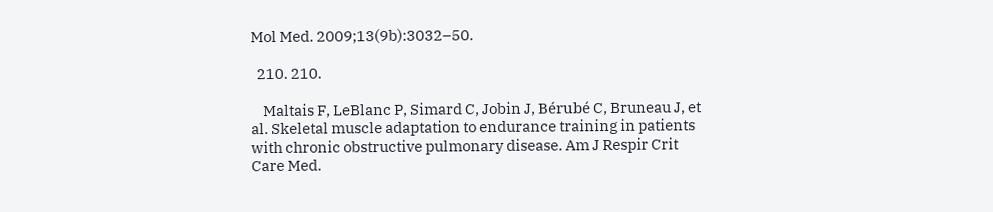Mol Med. 2009;13(9b):3032–50.

  210. 210.

    Maltais F, LeBlanc P, Simard C, Jobin J, Bérubé C, Bruneau J, et al. Skeletal muscle adaptation to endurance training in patients with chronic obstructive pulmonary disease. Am J Respir Crit Care Med.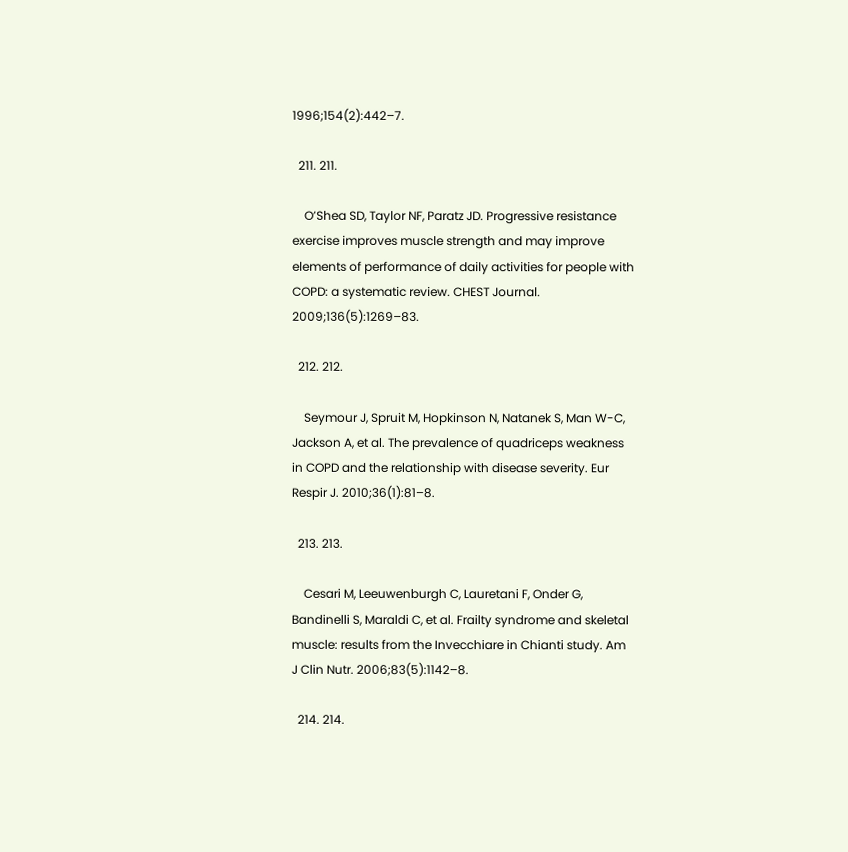1996;154(2):442–7.

  211. 211.

    O’Shea SD, Taylor NF, Paratz JD. Progressive resistance exercise improves muscle strength and may improve elements of performance of daily activities for people with COPD: a systematic review. CHEST Journal. 2009;136(5):1269–83.

  212. 212.

    Seymour J, Spruit M, Hopkinson N, Natanek S, Man W-C, Jackson A, et al. The prevalence of quadriceps weakness in COPD and the relationship with disease severity. Eur Respir J. 2010;36(1):81–8.

  213. 213.

    Cesari M, Leeuwenburgh C, Lauretani F, Onder G, Bandinelli S, Maraldi C, et al. Frailty syndrome and skeletal muscle: results from the Invecchiare in Chianti study. Am J Clin Nutr. 2006;83(5):1142–8.

  214. 214.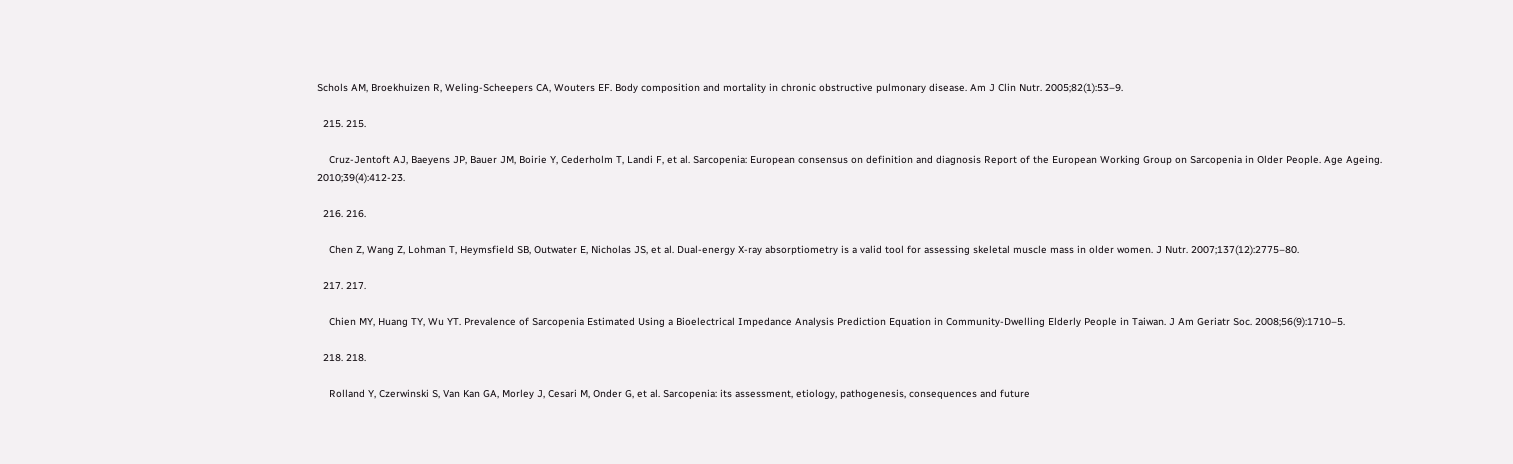Schols AM, Broekhuizen R, Weling-Scheepers CA, Wouters EF. Body composition and mortality in chronic obstructive pulmonary disease. Am J Clin Nutr. 2005;82(1):53–9.

  215. 215.

    Cruz-Jentoft AJ, Baeyens JP, Bauer JM, Boirie Y, Cederholm T, Landi F, et al. Sarcopenia: European consensus on definition and diagnosis Report of the European Working Group on Sarcopenia in Older People. Age Ageing. 2010;39(4):412-23.

  216. 216.

    Chen Z, Wang Z, Lohman T, Heymsfield SB, Outwater E, Nicholas JS, et al. Dual-energy X-ray absorptiometry is a valid tool for assessing skeletal muscle mass in older women. J Nutr. 2007;137(12):2775–80.

  217. 217.

    Chien MY, Huang TY, Wu YT. Prevalence of Sarcopenia Estimated Using a Bioelectrical Impedance Analysis Prediction Equation in Community‐Dwelling Elderly People in Taiwan. J Am Geriatr Soc. 2008;56(9):1710–5.

  218. 218.

    Rolland Y, Czerwinski S, Van Kan GA, Morley J, Cesari M, Onder G, et al. Sarcopenia: its assessment, etiology, pathogenesis, consequences and future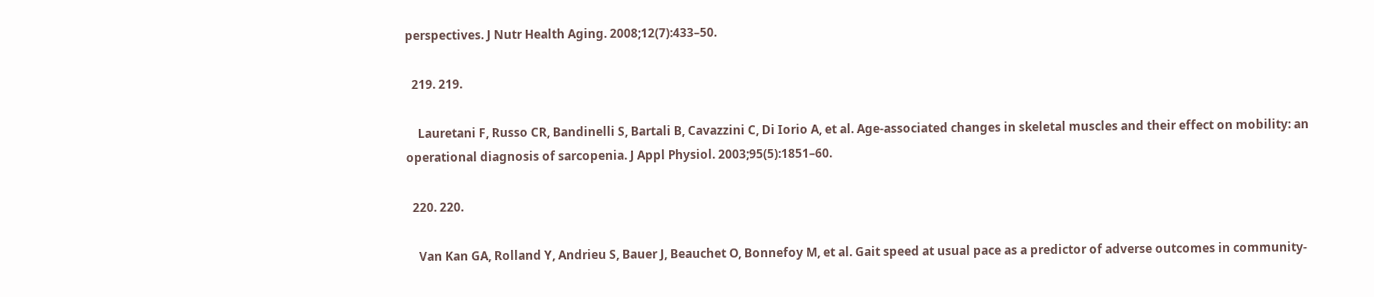perspectives. J Nutr Health Aging. 2008;12(7):433–50.

  219. 219.

    Lauretani F, Russo CR, Bandinelli S, Bartali B, Cavazzini C, Di Iorio A, et al. Age-associated changes in skeletal muscles and their effect on mobility: an operational diagnosis of sarcopenia. J Appl Physiol. 2003;95(5):1851–60.

  220. 220.

    Van Kan GA, Rolland Y, Andrieu S, Bauer J, Beauchet O, Bonnefoy M, et al. Gait speed at usual pace as a predictor of adverse outcomes in community-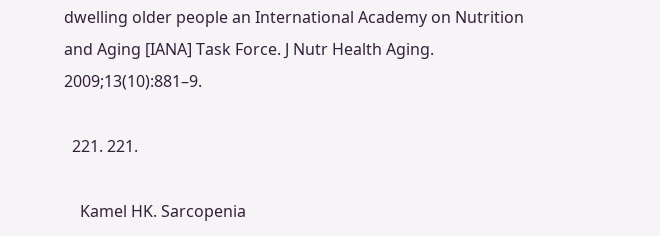dwelling older people an International Academy on Nutrition and Aging [IANA] Task Force. J Nutr Health Aging. 2009;13(10):881–9.

  221. 221.

    Kamel HK. Sarcopenia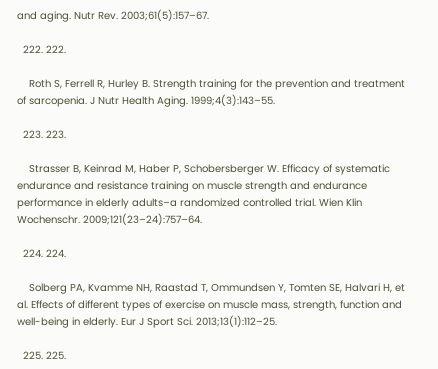and aging. Nutr Rev. 2003;61(5):157–67.

  222. 222.

    Roth S, Ferrell R, Hurley B. Strength training for the prevention and treatment of sarcopenia. J Nutr Health Aging. 1999;4(3):143–55.

  223. 223.

    Strasser B, Keinrad M, Haber P, Schobersberger W. Efficacy of systematic endurance and resistance training on muscle strength and endurance performance in elderly adults–a randomized controlled trial. Wien Klin Wochenschr. 2009;121(23–24):757–64.

  224. 224.

    Solberg PA, Kvamme NH, Raastad T, Ommundsen Y, Tomten SE, Halvari H, et al. Effects of different types of exercise on muscle mass, strength, function and well-being in elderly. Eur J Sport Sci. 2013;13(1):112–25.

  225. 225.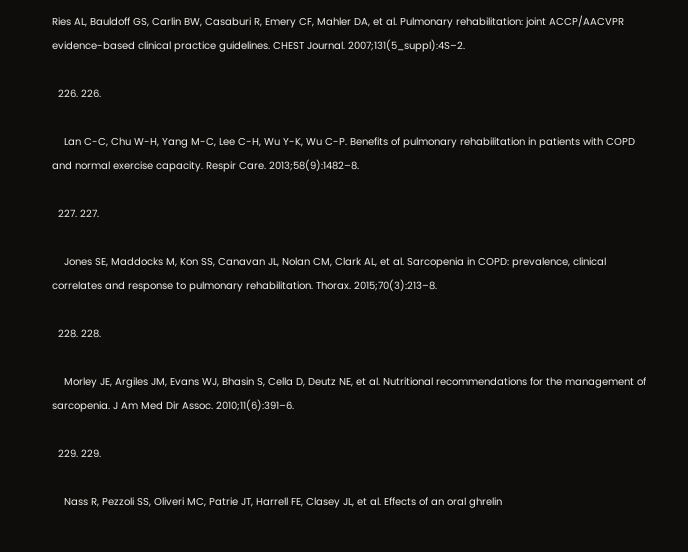Ries AL, Bauldoff GS, Carlin BW, Casaburi R, Emery CF, Mahler DA, et al. Pulmonary rehabilitation: joint ACCP/AACVPR evidence-based clinical practice guidelines. CHEST Journal. 2007;131(5_suppl):4S–2.

  226. 226.

    Lan C-C, Chu W-H, Yang M-C, Lee C-H, Wu Y-K, Wu C-P. Benefits of pulmonary rehabilitation in patients with COPD and normal exercise capacity. Respir Care. 2013;58(9):1482–8.

  227. 227.

    Jones SE, Maddocks M, Kon SS, Canavan JL, Nolan CM, Clark AL, et al. Sarcopenia in COPD: prevalence, clinical correlates and response to pulmonary rehabilitation. Thorax. 2015;70(3):213–8.

  228. 228.

    Morley JE, Argiles JM, Evans WJ, Bhasin S, Cella D, Deutz NE, et al. Nutritional recommendations for the management of sarcopenia. J Am Med Dir Assoc. 2010;11(6):391–6.

  229. 229.

    Nass R, Pezzoli SS, Oliveri MC, Patrie JT, Harrell FE, Clasey JL, et al. Effects of an oral ghrelin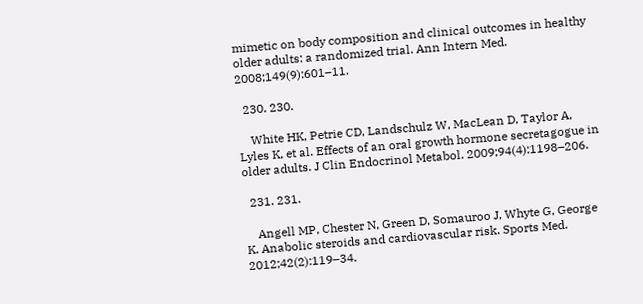mimetic on body composition and clinical outcomes in healthy older adults: a randomized trial. Ann Intern Med. 2008;149(9):601–11.

  230. 230.

    White HK, Petrie CD, Landschulz W, MacLean D, Taylor A, Lyles K, et al. Effects of an oral growth hormone secretagogue in older adults. J Clin Endocrinol Metabol. 2009;94(4):1198–206.

  231. 231.

    Angell MP, Chester N, Green D, Somauroo J, Whyte G, George K. Anabolic steroids and cardiovascular risk. Sports Med. 2012;42(2):119–34.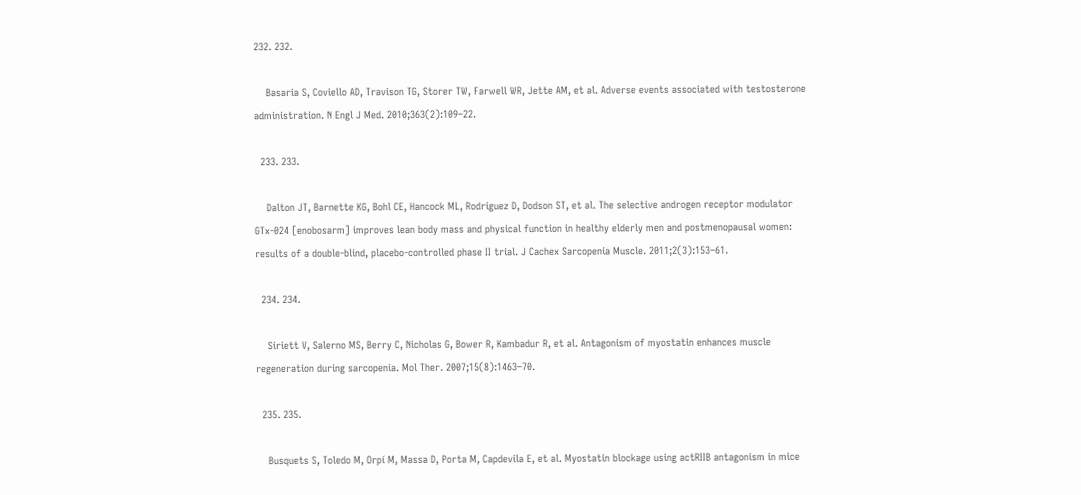232. 232.

    Basaria S, Coviello AD, Travison TG, Storer TW, Farwell WR, Jette AM, et al. Adverse events associated with testosterone administration. N Engl J Med. 2010;363(2):109–22.

  233. 233.

    Dalton JT, Barnette KG, Bohl CE, Hancock ML, Rodriguez D, Dodson ST, et al. The selective androgen receptor modulator GTx‐024 [enobosarm] improves lean body mass and physical function in healthy elderly men and postmenopausal women: results of a double‐blind, placebo‐controlled phase II trial. J Cachex Sarcopenia Muscle. 2011;2(3):153–61.

  234. 234.

    Siriett V, Salerno MS, Berry C, Nicholas G, Bower R, Kambadur R, et al. Antagonism of myostatin enhances muscle regeneration during sarcopenia. Mol Ther. 2007;15(8):1463–70.

  235. 235.

    Busquets S, Toledo M, Orpí M, Massa D, Porta M, Capdevila E, et al. Myostatin blockage using actRIIB antagonism in mice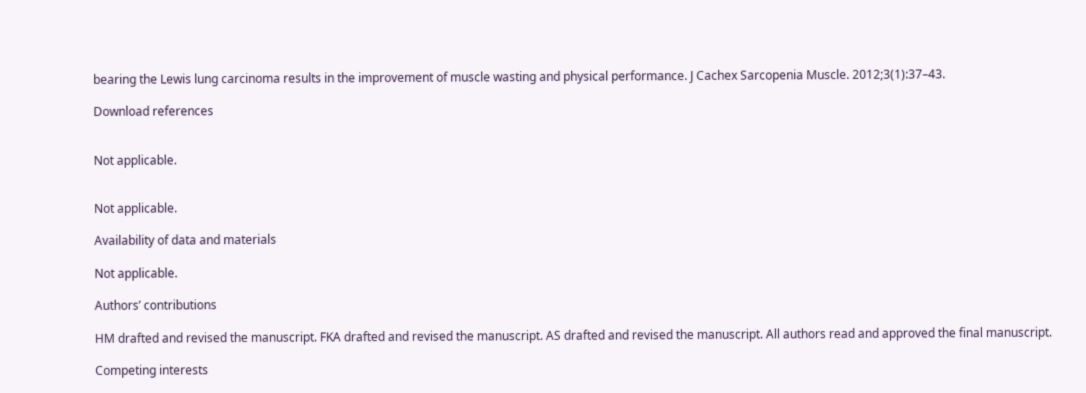bearing the Lewis lung carcinoma results in the improvement of muscle wasting and physical performance. J Cachex Sarcopenia Muscle. 2012;3(1):37–43.

Download references


Not applicable.


Not applicable.

Availability of data and materials

Not applicable.

Authors’ contributions

HM drafted and revised the manuscript. FKA drafted and revised the manuscript. AS drafted and revised the manuscript. All authors read and approved the final manuscript.

Competing interests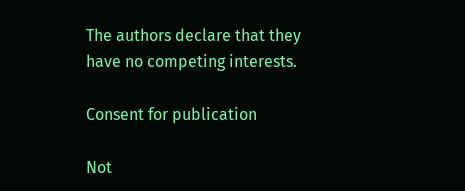The authors declare that they have no competing interests.

Consent for publication

Not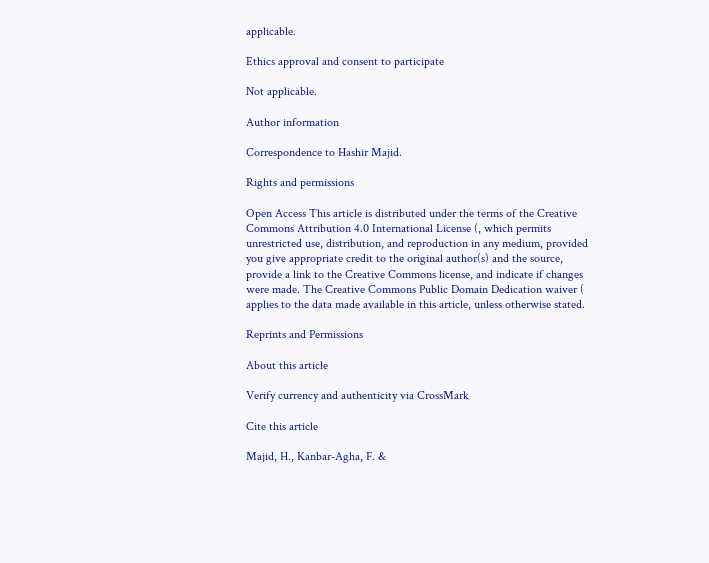applicable.

Ethics approval and consent to participate

Not applicable.

Author information

Correspondence to Hashir Majid.

Rights and permissions

Open Access This article is distributed under the terms of the Creative Commons Attribution 4.0 International License (, which permits unrestricted use, distribution, and reproduction in any medium, provided you give appropriate credit to the original author(s) and the source, provide a link to the Creative Commons license, and indicate if changes were made. The Creative Commons Public Domain Dedication waiver ( applies to the data made available in this article, unless otherwise stated.

Reprints and Permissions

About this article

Verify currency and authenticity via CrossMark

Cite this article

Majid, H., Kanbar-Agha, F. &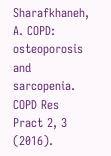Sharafkhaneh, A. COPD: osteoporosis and sarcopenia. COPD Res Pract 2, 3 (2016).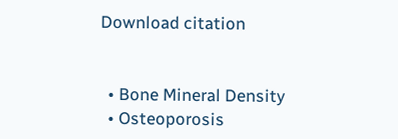Download citation


  • Bone Mineral Density
  • Osteoporosis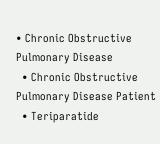• Chronic Obstructive Pulmonary Disease
  • Chronic Obstructive Pulmonary Disease Patient
  • Teriparatide